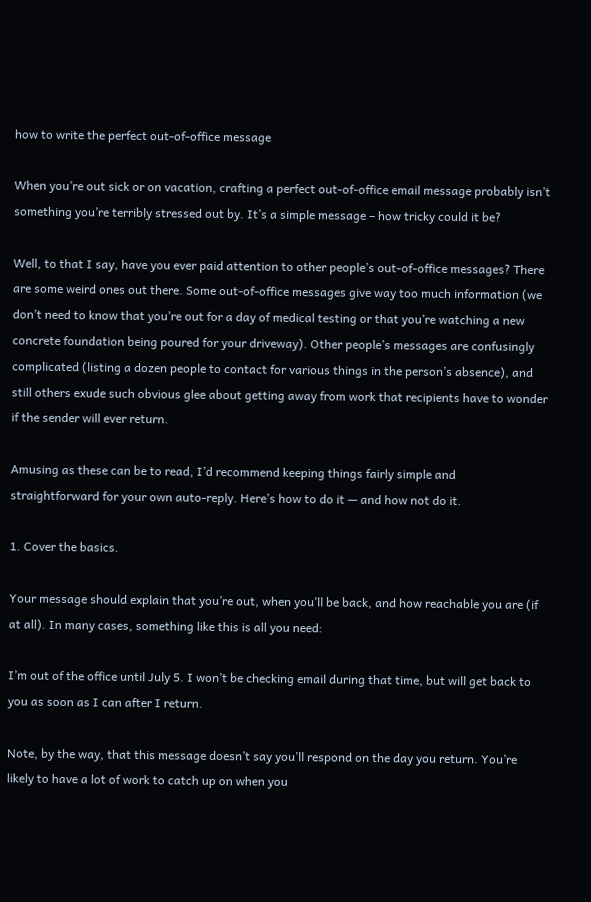how to write the perfect out-of-office message

When you’re out sick or on vacation, crafting a perfect out-of-office email message probably isn’t something you’re terribly stressed out by. It’s a simple message – how tricky could it be?

Well, to that I say, have you ever paid attention to other people’s out-of-office messages? There are some weird ones out there. Some out-of-office messages give way too much information (we don’t need to know that you’re out for a day of medical testing or that you’re watching a new concrete foundation being poured for your driveway). Other people’s messages are confusingly complicated (listing a dozen people to contact for various things in the person’s absence), and still others exude such obvious glee about getting away from work that recipients have to wonder if the sender will ever return.

Amusing as these can be to read, I’d recommend keeping things fairly simple and straightforward for your own auto-reply. Here’s how to do it — and how not do it.

1. Cover the basics.

Your message should explain that you’re out, when you’ll be back, and how reachable you are (if at all). In many cases, something like this is all you need:

I’m out of the office until July 5. I won’t be checking email during that time, but will get back to you as soon as I can after I return.

Note, by the way, that this message doesn’t say you’ll respond on the day you return. You’re likely to have a lot of work to catch up on when you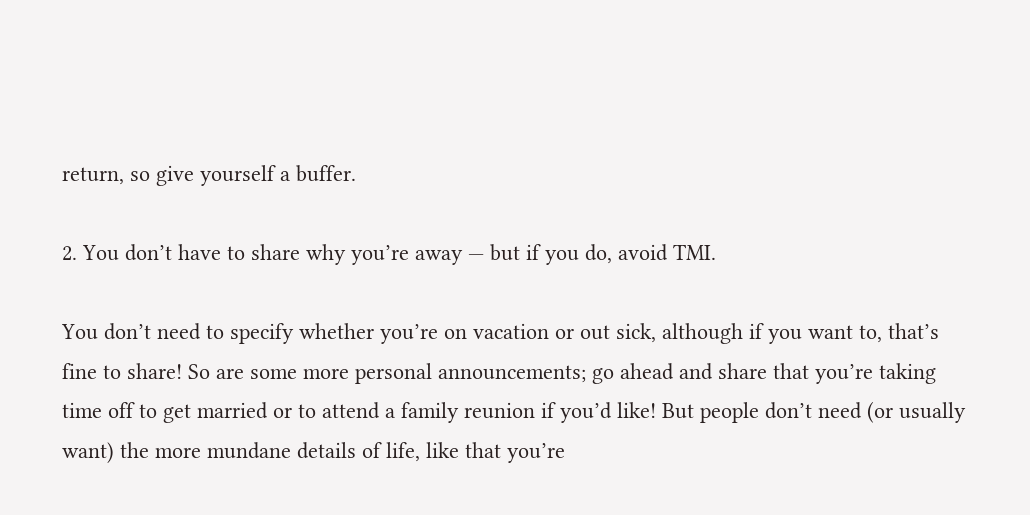return, so give yourself a buffer.

2. You don’t have to share why you’re away — but if you do, avoid TMI.

You don’t need to specify whether you’re on vacation or out sick, although if you want to, that’s fine to share! So are some more personal announcements; go ahead and share that you’re taking time off to get married or to attend a family reunion if you’d like! But people don’t need (or usually want) the more mundane details of life, like that you’re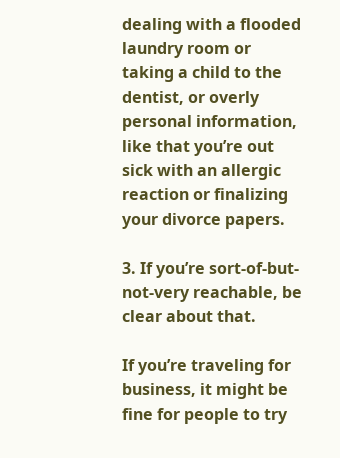dealing with a flooded laundry room or taking a child to the dentist, or overly personal information, like that you’re out sick with an allergic reaction or finalizing your divorce papers.

3. If you’re sort-of-but-not-very reachable, be clear about that.

If you’re traveling for business, it might be fine for people to try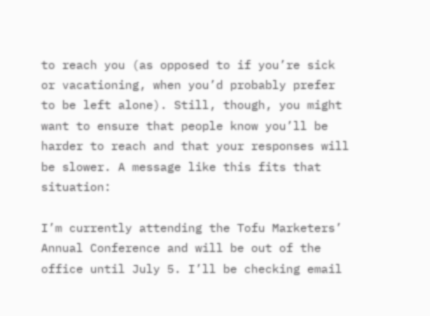to reach you (as opposed to if you’re sick or vacationing, when you’d probably prefer to be left alone). Still, though, you might want to ensure that people know you’ll be harder to reach and that your responses will be slower. A message like this fits that situation:

I’m currently attending the Tofu Marketers’ Annual Conference and will be out of the office until July 5. I’ll be checking email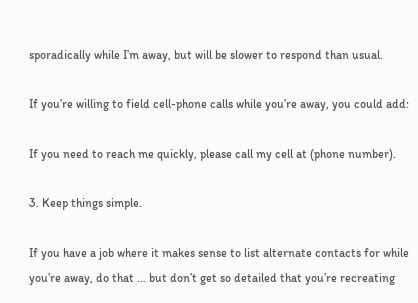sporadically while I’m away, but will be slower to respond than usual.

If you’re willing to field cell-phone calls while you’re away, you could add:

If you need to reach me quickly, please call my cell at (phone number).

3. Keep things simple.

If you have a job where it makes sense to list alternate contacts for while you’re away, do that … but don’t get so detailed that you’re recreating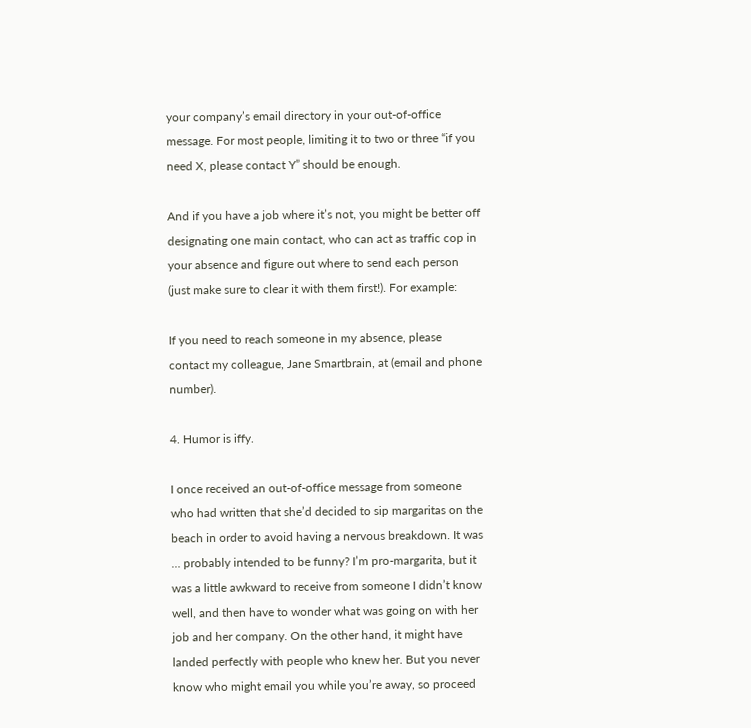your company’s email directory in your out-of-office message. For most people, limiting it to two or three “if you need X, please contact Y” should be enough.

And if you have a job where it’s not, you might be better off designating one main contact, who can act as traffic cop in your absence and figure out where to send each person (just make sure to clear it with them first!). For example:

If you need to reach someone in my absence, please contact my colleague, Jane Smartbrain, at (email and phone number).

4. Humor is iffy.

I once received an out-of-office message from someone who had written that she’d decided to sip margaritas on the beach in order to avoid having a nervous breakdown. It was … probably intended to be funny? I’m pro-margarita, but it was a little awkward to receive from someone I didn’t know well, and then have to wonder what was going on with her job and her company. On the other hand, it might have landed perfectly with people who knew her. But you never know who might email you while you’re away, so proceed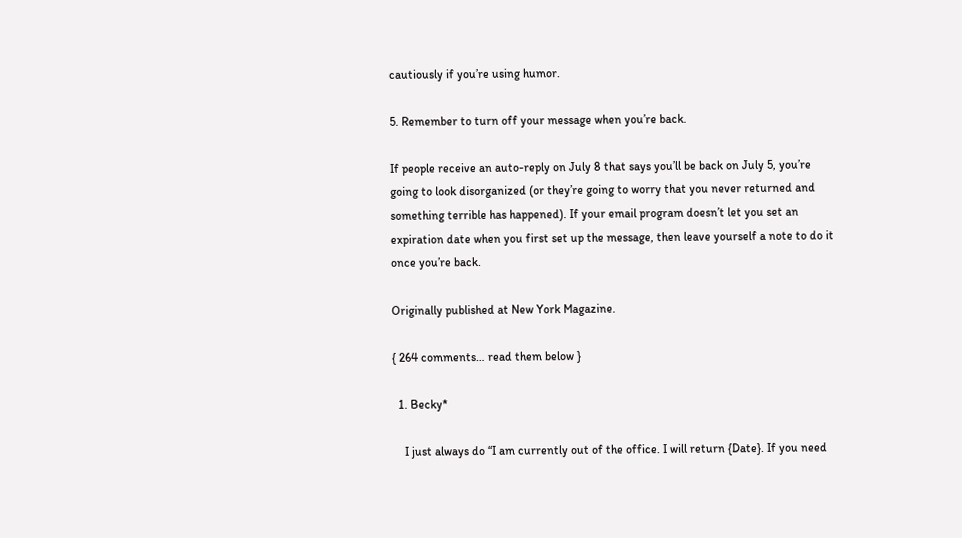cautiously if you’re using humor.

5. Remember to turn off your message when you’re back.

If people receive an auto-reply on July 8 that says you’ll be back on July 5, you’re going to look disorganized (or they’re going to worry that you never returned and something terrible has happened). If your email program doesn’t let you set an expiration date when you first set up the message, then leave yourself a note to do it once you’re back.

Originally published at New York Magazine.

{ 264 comments… read them below }

  1. Becky*

    I just always do “I am currently out of the office. I will return {Date}. If you need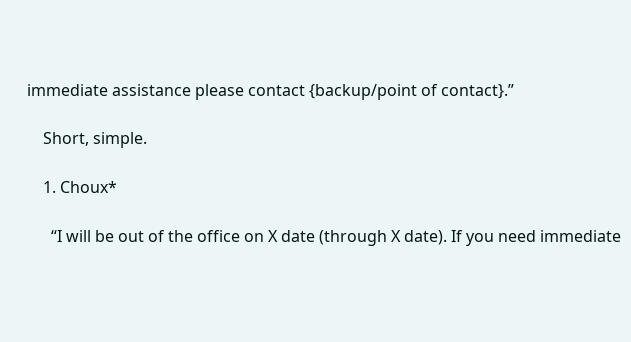immediate assistance please contact {backup/point of contact}.”

    Short, simple.

    1. Choux*

      “I will be out of the office on X date (through X date). If you need immediate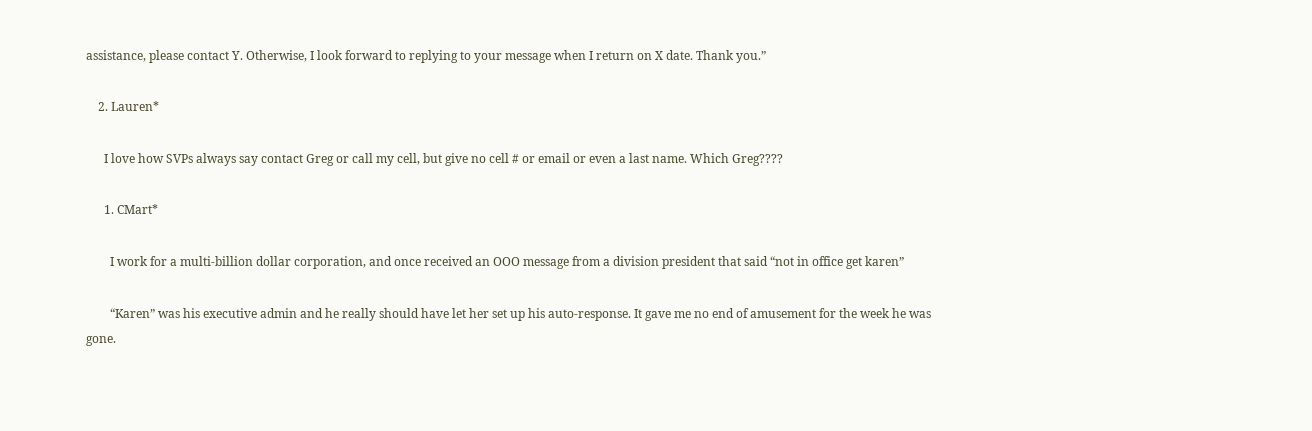assistance, please contact Y. Otherwise, I look forward to replying to your message when I return on X date. Thank you.”

    2. Lauren*

      I love how SVPs always say contact Greg or call my cell, but give no cell # or email or even a last name. Which Greg????

      1. CMart*

        I work for a multi-billion dollar corporation, and once received an OOO message from a division president that said “not in office get karen”

        “Karen” was his executive admin and he really should have let her set up his auto-response. It gave me no end of amusement for the week he was gone.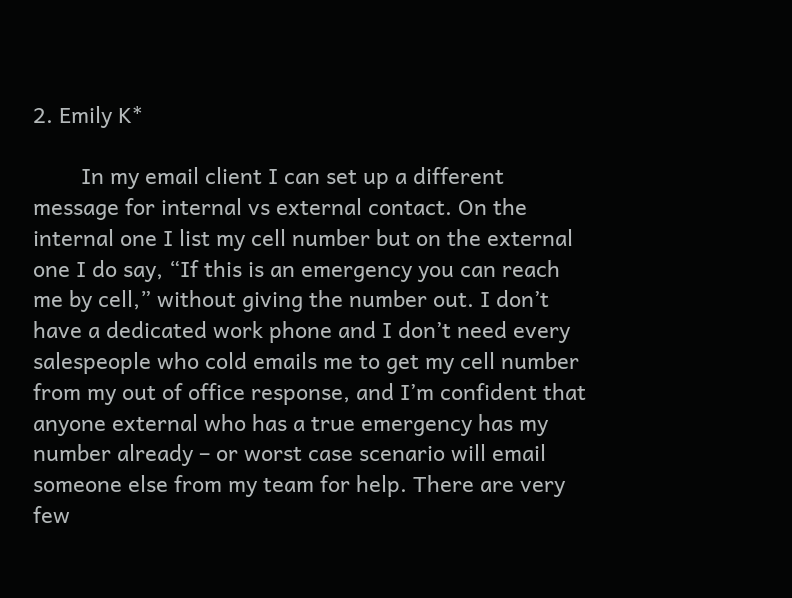2. Emily K*

        In my email client I can set up a different message for internal vs external contact. On the internal one I list my cell number but on the external one I do say, “If this is an emergency you can reach me by cell,” without giving the number out. I don’t have a dedicated work phone and I don’t need every salespeople who cold emails me to get my cell number from my out of office response, and I’m confident that anyone external who has a true emergency has my number already – or worst case scenario will email someone else from my team for help. There are very few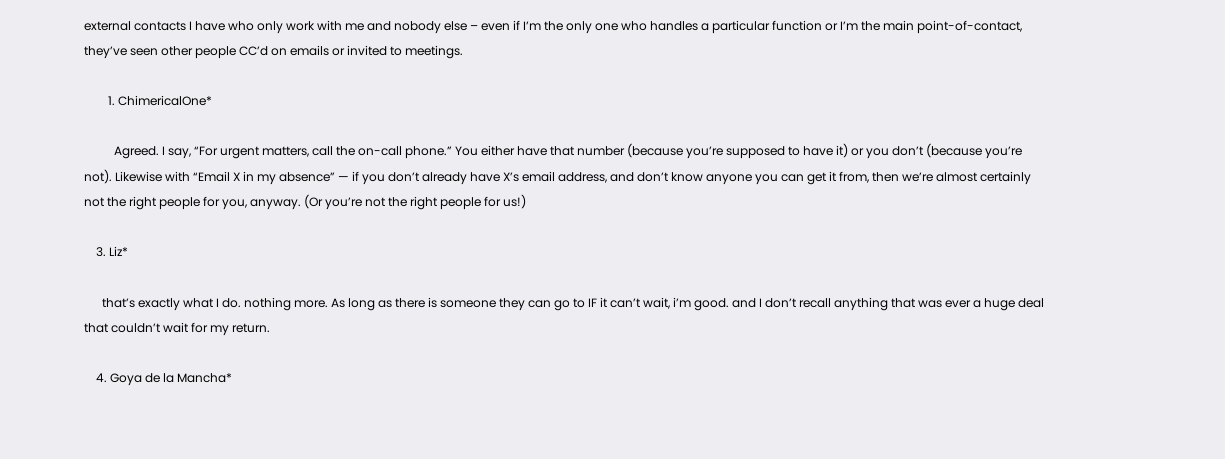external contacts I have who only work with me and nobody else – even if I’m the only one who handles a particular function or I’m the main point-of-contact, they’ve seen other people CC’d on emails or invited to meetings.

        1. ChimericalOne*

          Agreed. I say, “For urgent matters, call the on-call phone.” You either have that number (because you’re supposed to have it) or you don’t (because you’re not). Likewise with “Email X in my absence” — if you don’t already have X’s email address, and don’t know anyone you can get it from, then we’re almost certainly not the right people for you, anyway. (Or you’re not the right people for us!)

    3. Liz*

      that’s exactly what I do. nothing more. As long as there is someone they can go to IF it can’t wait, i’m good. and I don’t recall anything that was ever a huge deal that couldn’t wait for my return.

    4. Goya de la Mancha*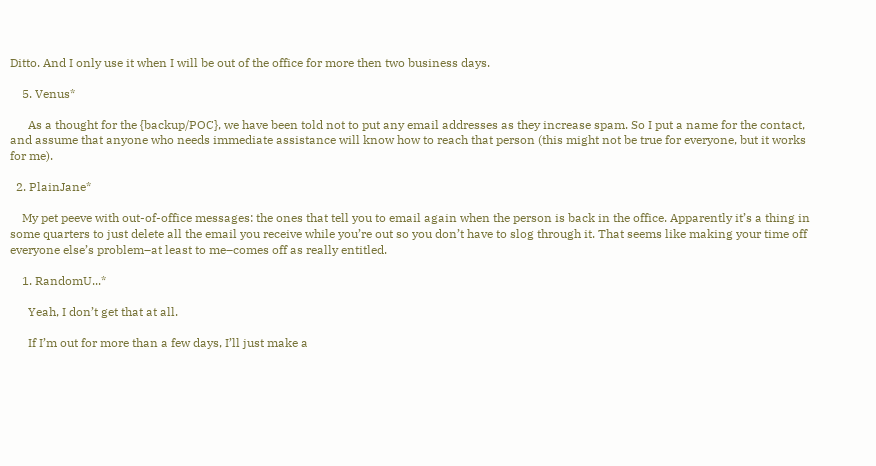Ditto. And I only use it when I will be out of the office for more then two business days.

    5. Venus*

      As a thought for the {backup/POC}, we have been told not to put any email addresses as they increase spam. So I put a name for the contact, and assume that anyone who needs immediate assistance will know how to reach that person (this might not be true for everyone, but it works for me).

  2. PlainJane*

    My pet peeve with out-of-office messages: the ones that tell you to email again when the person is back in the office. Apparently it’s a thing in some quarters to just delete all the email you receive while you’re out so you don’t have to slog through it. That seems like making your time off everyone else’s problem–at least to me–comes off as really entitled.

    1. RandomU...*

      Yeah, I don’t get that at all.

      If I’m out for more than a few days, I’ll just make a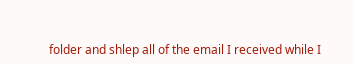folder and shlep all of the email I received while I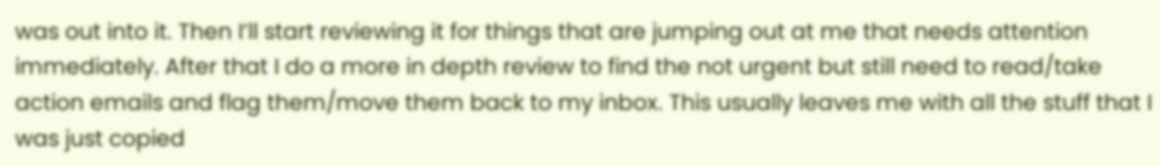was out into it. Then I’ll start reviewing it for things that are jumping out at me that needs attention immediately. After that I do a more in depth review to find the not urgent but still need to read/take action emails and flag them/move them back to my inbox. This usually leaves me with all the stuff that I was just copied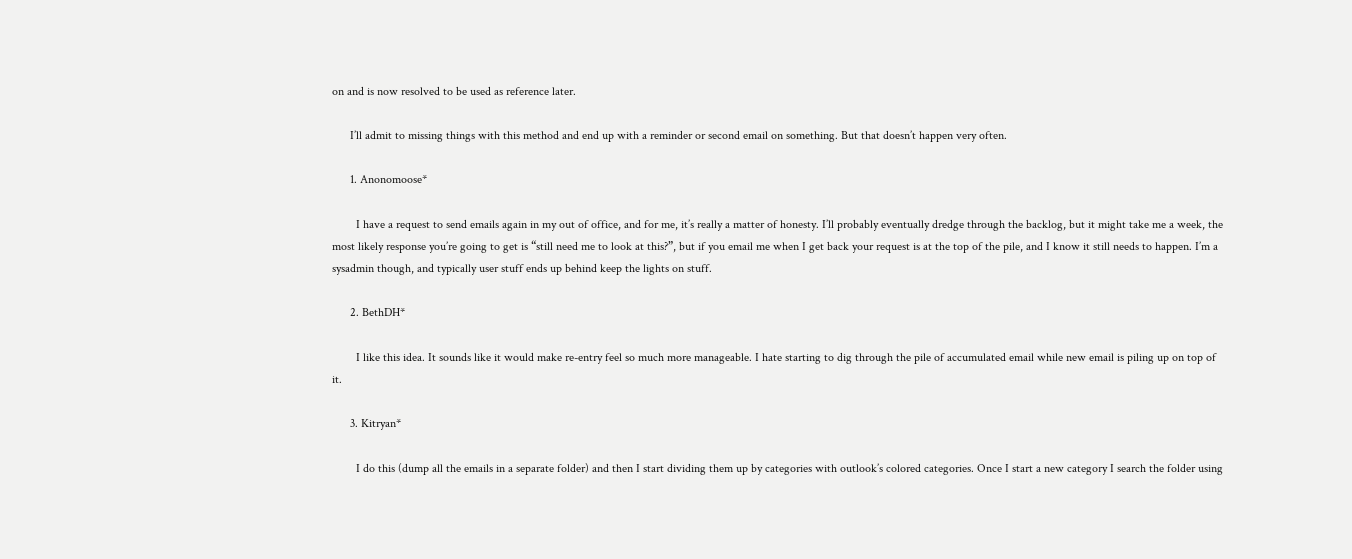on and is now resolved to be used as reference later.

      I’ll admit to missing things with this method and end up with a reminder or second email on something. But that doesn’t happen very often.

      1. Anonomoose*

        I have a request to send emails again in my out of office, and for me, it’s really a matter of honesty. I’ll probably eventually dredge through the backlog, but it might take me a week, the most likely response you’re going to get is “still need me to look at this?”, but if you email me when I get back your request is at the top of the pile, and I know it still needs to happen. I’m a sysadmin though, and typically user stuff ends up behind keep the lights on stuff.

      2. BethDH*

        I like this idea. It sounds like it would make re-entry feel so much more manageable. I hate starting to dig through the pile of accumulated email while new email is piling up on top of it.

      3. Kitryan*

        I do this (dump all the emails in a separate folder) and then I start dividing them up by categories with outlook’s colored categories. Once I start a new category I search the folder using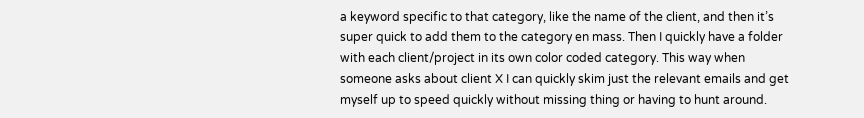a keyword specific to that category, like the name of the client, and then it’s super quick to add them to the category en mass. Then I quickly have a folder with each client/project in its own color coded category. This way when someone asks about client X I can quickly skim just the relevant emails and get myself up to speed quickly without missing thing or having to hunt around.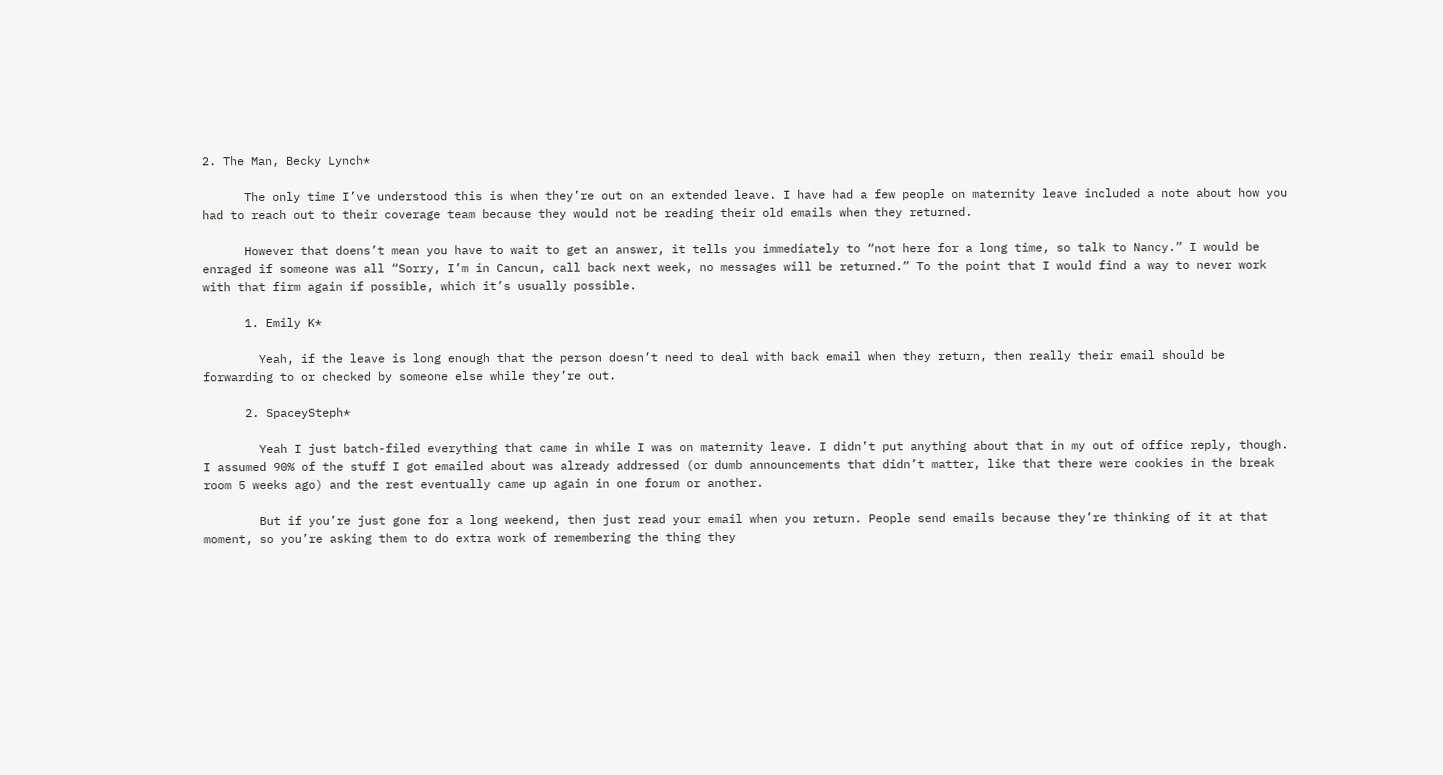2. The Man, Becky Lynch*

      The only time I’ve understood this is when they’re out on an extended leave. I have had a few people on maternity leave included a note about how you had to reach out to their coverage team because they would not be reading their old emails when they returned.

      However that doens’t mean you have to wait to get an answer, it tells you immediately to “not here for a long time, so talk to Nancy.” I would be enraged if someone was all “Sorry, I’m in Cancun, call back next week, no messages will be returned.” To the point that I would find a way to never work with that firm again if possible, which it’s usually possible.

      1. Emily K*

        Yeah, if the leave is long enough that the person doesn’t need to deal with back email when they return, then really their email should be forwarding to or checked by someone else while they’re out.

      2. SpaceySteph*

        Yeah I just batch-filed everything that came in while I was on maternity leave. I didn’t put anything about that in my out of office reply, though. I assumed 90% of the stuff I got emailed about was already addressed (or dumb announcements that didn’t matter, like that there were cookies in the break room 5 weeks ago) and the rest eventually came up again in one forum or another.

        But if you’re just gone for a long weekend, then just read your email when you return. People send emails because they’re thinking of it at that moment, so you’re asking them to do extra work of remembering the thing they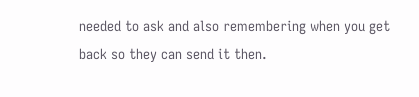needed to ask and also remembering when you get back so they can send it then.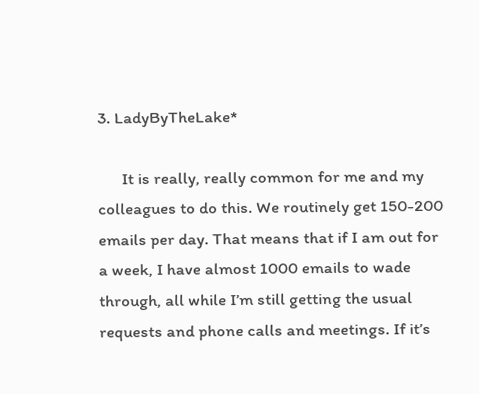3. LadyByTheLake*

      It is really, really common for me and my colleagues to do this. We routinely get 150-200 emails per day. That means that if I am out for a week, I have almost 1000 emails to wade through, all while I’m still getting the usual requests and phone calls and meetings. If it’s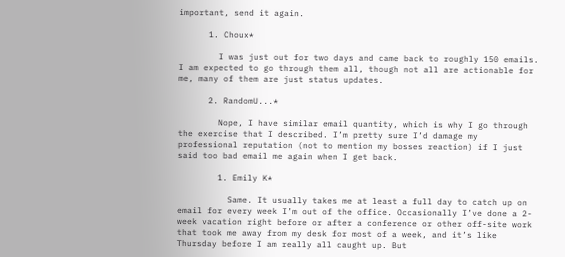important, send it again.

      1. Choux*

        I was just out for two days and came back to roughly 150 emails. I am expected to go through them all, though not all are actionable for me, many of them are just status updates.

      2. RandomU...*

        Nope, I have similar email quantity, which is why I go through the exercise that I described. I’m pretty sure I’d damage my professional reputation (not to mention my bosses reaction) if I just said too bad email me again when I get back.

        1. Emily K*

          Same. It usually takes me at least a full day to catch up on email for every week I’m out of the office. Occasionally I’ve done a 2-week vacation right before or after a conference or other off-site work that took me away from my desk for most of a week, and it’s like Thursday before I am really all caught up. But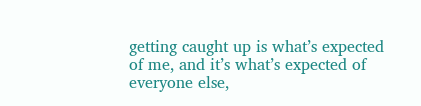getting caught up is what’s expected of me, and it’s what’s expected of everyone else,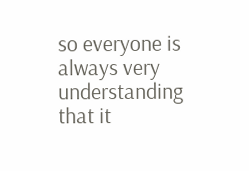so everyone is always very understanding that it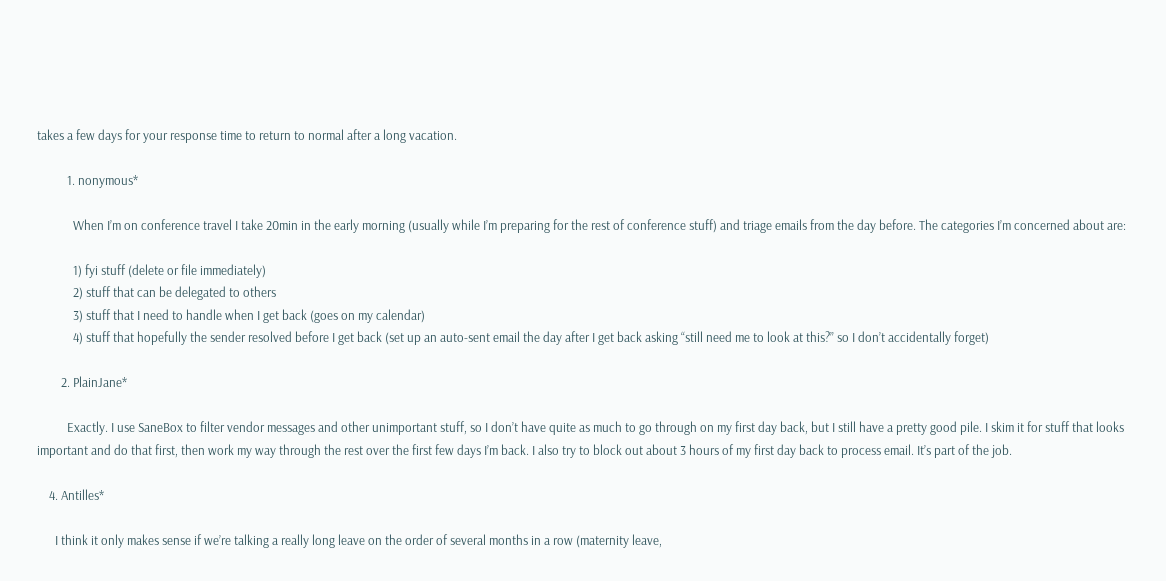takes a few days for your response time to return to normal after a long vacation.

          1. nonymous*

            When I’m on conference travel I take 20min in the early morning (usually while I’m preparing for the rest of conference stuff) and triage emails from the day before. The categories I’m concerned about are:

            1) fyi stuff (delete or file immediately)
            2) stuff that can be delegated to others
            3) stuff that I need to handle when I get back (goes on my calendar)
            4) stuff that hopefully the sender resolved before I get back (set up an auto-sent email the day after I get back asking “still need me to look at this?” so I don’t accidentally forget)

        2. PlainJane*

          Exactly. I use SaneBox to filter vendor messages and other unimportant stuff, so I don’t have quite as much to go through on my first day back, but I still have a pretty good pile. I skim it for stuff that looks important and do that first, then work my way through the rest over the first few days I’m back. I also try to block out about 3 hours of my first day back to process email. It’s part of the job.

    4. Antilles*

      I think it only makes sense if we’re talking a really long leave on the order of several months in a row (maternity leave,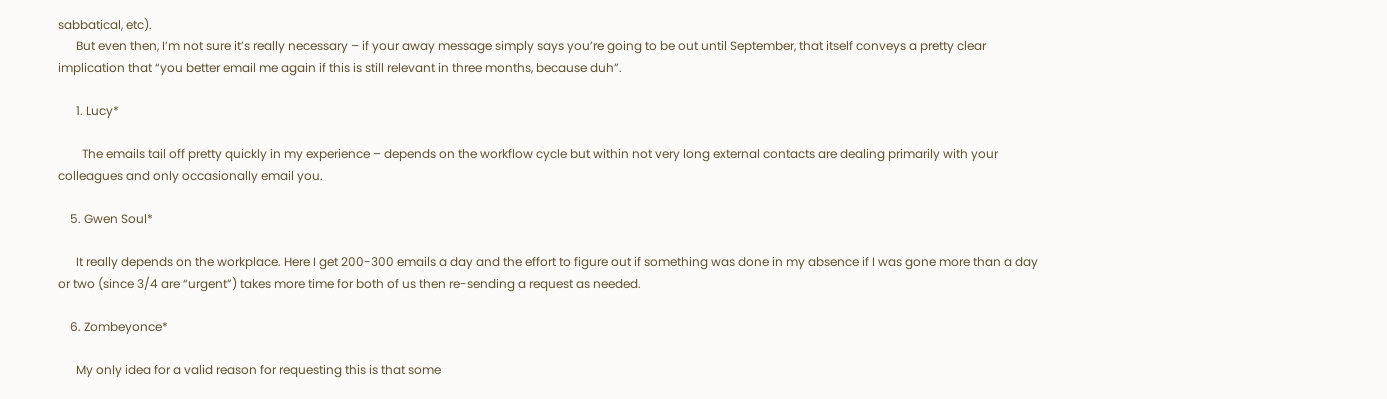sabbatical, etc).
      But even then, I’m not sure it’s really necessary – if your away message simply says you’re going to be out until September, that itself conveys a pretty clear implication that “you better email me again if this is still relevant in three months, because duh”.

      1. Lucy*

        The emails tail off pretty quickly in my experience – depends on the workflow cycle but within not very long external contacts are dealing primarily with your colleagues and only occasionally email you.

    5. Gwen Soul*

      It really depends on the workplace. Here I get 200-300 emails a day and the effort to figure out if something was done in my absence if I was gone more than a day or two (since 3/4 are “urgent”) takes more time for both of us then re-sending a request as needed.

    6. Zombeyonce*

      My only idea for a valid reason for requesting this is that some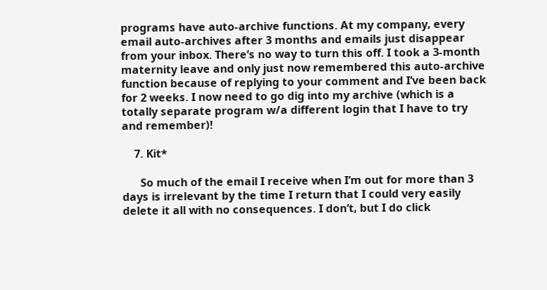programs have auto-archive functions. At my company, every email auto-archives after 3 months and emails just disappear from your inbox. There’s no way to turn this off. I took a 3-month maternity leave and only just now remembered this auto-archive function because of replying to your comment and I’ve been back for 2 weeks. I now need to go dig into my archive (which is a totally separate program w/a different login that I have to try and remember)!

    7. Kit*

      So much of the email I receive when I’m out for more than 3 days is irrelevant by the time I return that I could very easily delete it all with no consequences. I don’t, but I do click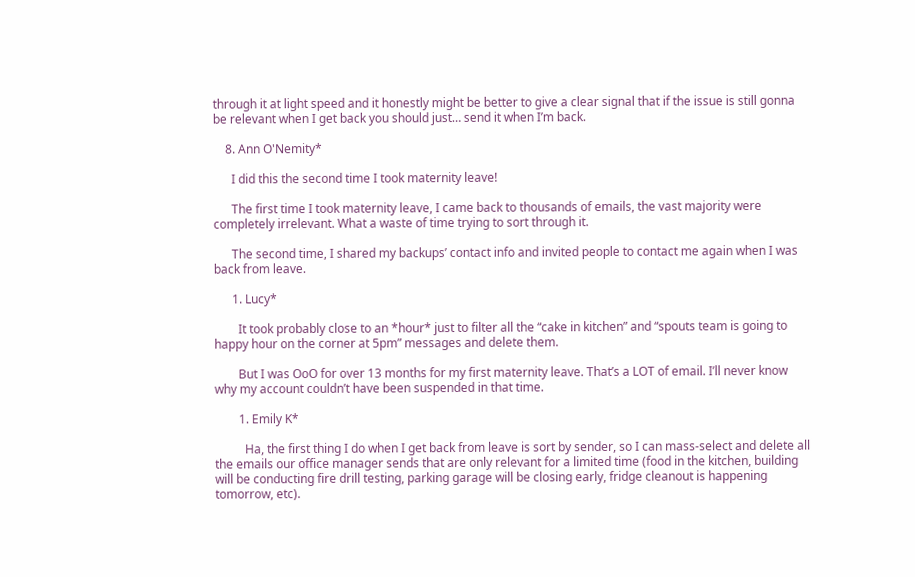through it at light speed and it honestly might be better to give a clear signal that if the issue is still gonna be relevant when I get back you should just… send it when I’m back.

    8. Ann O'Nemity*

      I did this the second time I took maternity leave!

      The first time I took maternity leave, I came back to thousands of emails, the vast majority were completely irrelevant. What a waste of time trying to sort through it.

      The second time, I shared my backups’ contact info and invited people to contact me again when I was back from leave.

      1. Lucy*

        It took probably close to an *hour* just to filter all the “cake in kitchen” and “spouts team is going to happy hour on the corner at 5pm” messages and delete them.

        But I was OoO for over 13 months for my first maternity leave. That’s a LOT of email. I’ll never know why my account couldn’t have been suspended in that time.

        1. Emily K*

          Ha, the first thing I do when I get back from leave is sort by sender, so I can mass-select and delete all the emails our office manager sends that are only relevant for a limited time (food in the kitchen, building will be conducting fire drill testing, parking garage will be closing early, fridge cleanout is happening tomorrow, etc).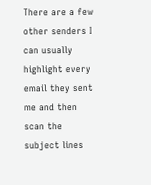There are a few other senders I can usually highlight every email they sent me and then scan the subject lines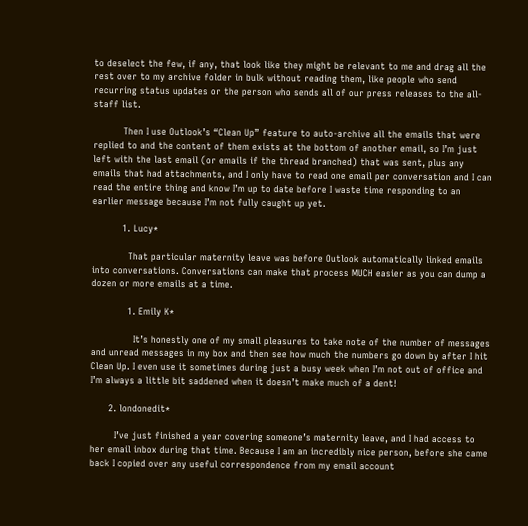to deselect the few, if any, that look like they might be relevant to me and drag all the rest over to my archive folder in bulk without reading them, like people who send recurring status updates or the person who sends all of our press releases to the all-staff list.

          Then I use Outlook’s “Clean Up” feature to auto-archive all the emails that were replied to and the content of them exists at the bottom of another email, so I’m just left with the last email (or emails if the thread branched) that was sent, plus any emails that had attachments, and I only have to read one email per conversation and I can read the entire thing and know I’m up to date before I waste time responding to an earlier message because I’m not fully caught up yet.

          1. Lucy*

            That particular maternity leave was before Outlook automatically linked emails into conversations. Conversations can make that process MUCH easier as you can dump a dozen or more emails at a time.

            1. Emily K*

              It’s honestly one of my small pleasures to take note of the number of messages and unread messages in my box and then see how much the numbers go down by after I hit Clean Up. I even use it sometimes during just a busy week when I’m not out of office and I’m always a little bit saddened when it doesn’t make much of a dent!

      2. londonedit*

        I’ve just finished a year covering someone’s maternity leave, and I had access to her email inbox during that time. Because I am an incredibly nice person, before she came back I copied over any useful correspondence from my email account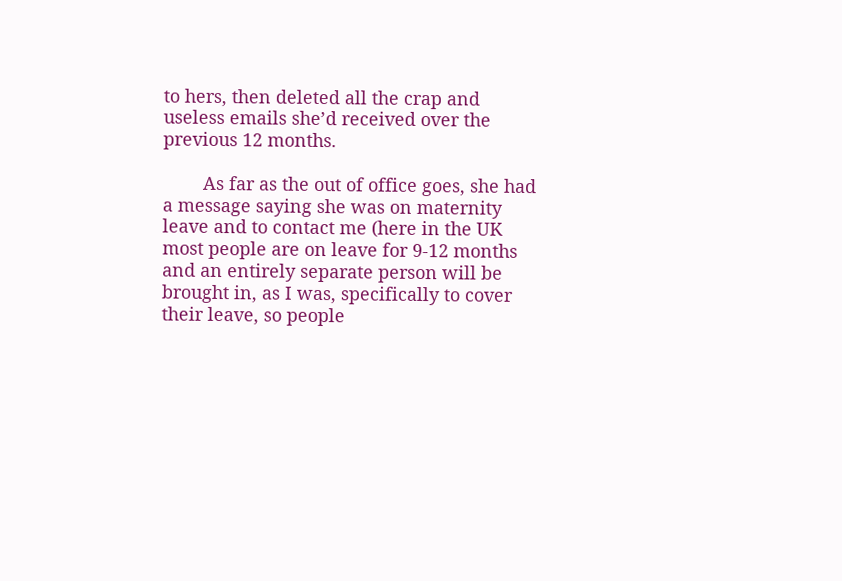to hers, then deleted all the crap and useless emails she’d received over the previous 12 months.

        As far as the out of office goes, she had a message saying she was on maternity leave and to contact me (here in the UK most people are on leave for 9-12 months and an entirely separate person will be brought in, as I was, specifically to cover their leave, so people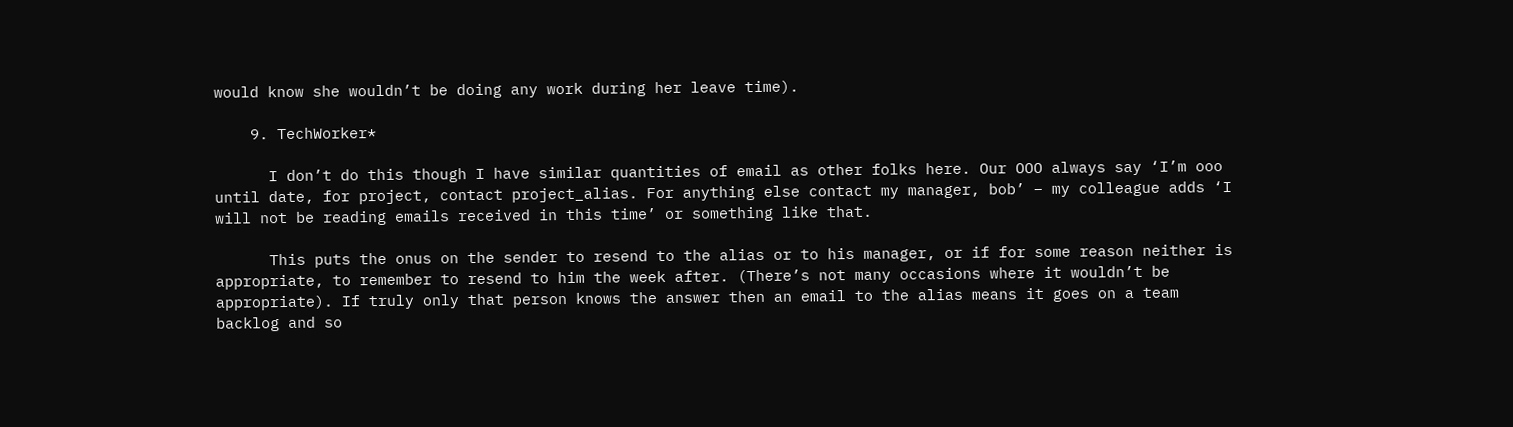would know she wouldn’t be doing any work during her leave time).

    9. TechWorker*

      I don’t do this though I have similar quantities of email as other folks here. Our OOO always say ‘I’m ooo until date, for project, contact project_alias. For anything else contact my manager, bob’ – my colleague adds ‘I will not be reading emails received in this time’ or something like that.

      This puts the onus on the sender to resend to the alias or to his manager, or if for some reason neither is appropriate, to remember to resend to him the week after. (There’s not many occasions where it wouldn’t be appropriate). If truly only that person knows the answer then an email to the alias means it goes on a team backlog and so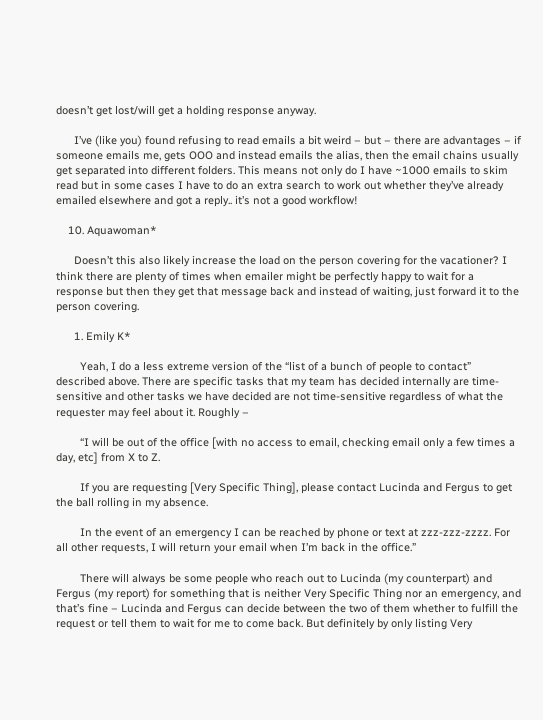doesn’t get lost/will get a holding response anyway.

      I’ve (like you) found refusing to read emails a bit weird – but – there are advantages – if someone emails me, gets OOO and instead emails the alias, then the email chains usually get separated into different folders. This means not only do I have ~1000 emails to skim read but in some cases I have to do an extra search to work out whether they’ve already emailed elsewhere and got a reply.. it’s not a good workflow!

    10. Aquawoman*

      Doesn’t this also likely increase the load on the person covering for the vacationer? I think there are plenty of times when emailer might be perfectly happy to wait for a response but then they get that message back and instead of waiting, just forward it to the person covering.

      1. Emily K*

        Yeah, I do a less extreme version of the “list of a bunch of people to contact” described above. There are specific tasks that my team has decided internally are time-sensitive and other tasks we have decided are not time-sensitive regardless of what the requester may feel about it. Roughly –

        “I will be out of the office [with no access to email, checking email only a few times a day, etc] from X to Z.

        If you are requesting [Very Specific Thing], please contact Lucinda and Fergus to get the ball rolling in my absence.

        In the event of an emergency I can be reached by phone or text at zzz-zzz-zzzz. For all other requests, I will return your email when I’m back in the office.”

        There will always be some people who reach out to Lucinda (my counterpart) and Fergus (my report) for something that is neither Very Specific Thing nor an emergency, and that’s fine – Lucinda and Fergus can decide between the two of them whether to fulfill the request or tell them to wait for me to come back. But definitely by only listing Very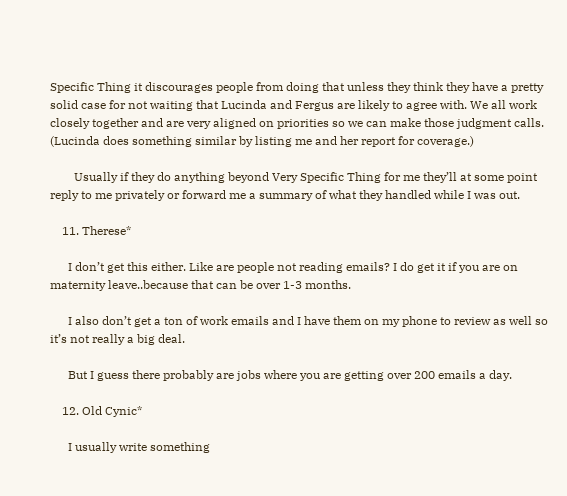Specific Thing it discourages people from doing that unless they think they have a pretty solid case for not waiting that Lucinda and Fergus are likely to agree with. We all work closely together and are very aligned on priorities so we can make those judgment calls. (Lucinda does something similar by listing me and her report for coverage.)

        Usually if they do anything beyond Very Specific Thing for me they’ll at some point reply to me privately or forward me a summary of what they handled while I was out.

    11. Therese*

      I don’t get this either. Like are people not reading emails? I do get it if you are on maternity leave..because that can be over 1-3 months.

      I also don’t get a ton of work emails and I have them on my phone to review as well so it’s not really a big deal.

      But I guess there probably are jobs where you are getting over 200 emails a day.

    12. Old Cynic*

      I usually write something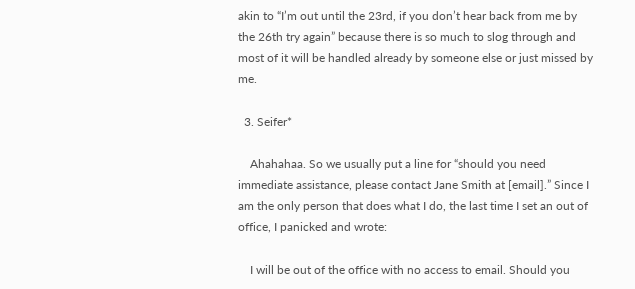akin to “I’m out until the 23rd, if you don’t hear back from me by the 26th try again” because there is so much to slog through and most of it will be handled already by someone else or just missed by me.

  3. Seifer*

    Ahahahaa. So we usually put a line for “should you need immediate assistance, please contact Jane Smith at [email].” Since I am the only person that does what I do, the last time I set an out of office, I panicked and wrote:

    I will be out of the office with no access to email. Should you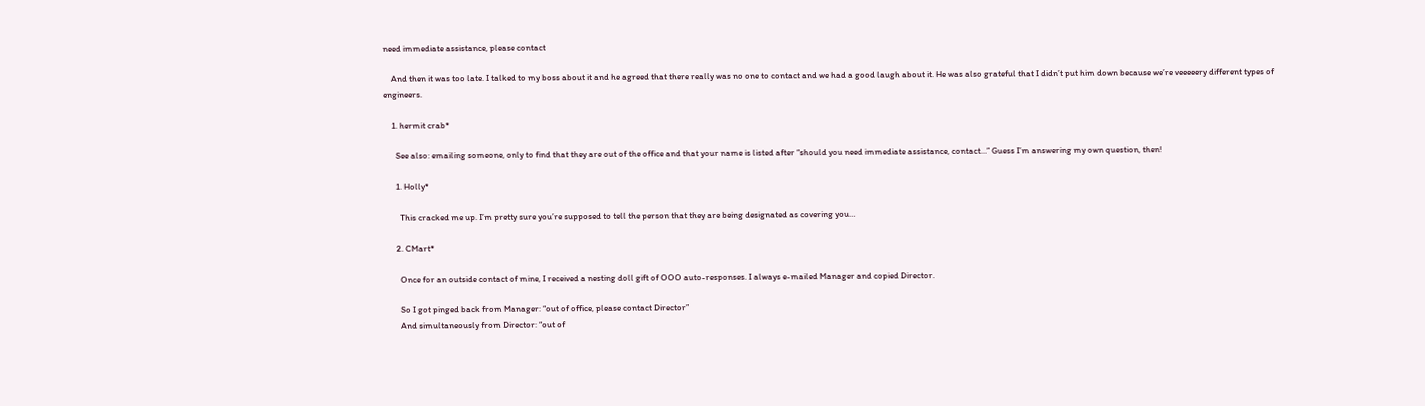need immediate assistance, please contact

    And then it was too late. I talked to my boss about it and he agreed that there really was no one to contact and we had a good laugh about it. He was also grateful that I didn’t put him down because we’re veeeeery different types of engineers.

    1. hermit crab*

      See also: emailing someone, only to find that they are out of the office and that your name is listed after “should you need immediate assistance, contact…” Guess I’m answering my own question, then!

      1. Holly*

        This cracked me up. I’m pretty sure you’re supposed to tell the person that they are being designated as covering you…

      2. CMart*

        Once for an outside contact of mine, I received a nesting doll gift of OOO auto-responses. I always e-mailed Manager and copied Director.

        So I got pinged back from Manager: “out of office, please contact Director”
        And simultaneously from Director: “out of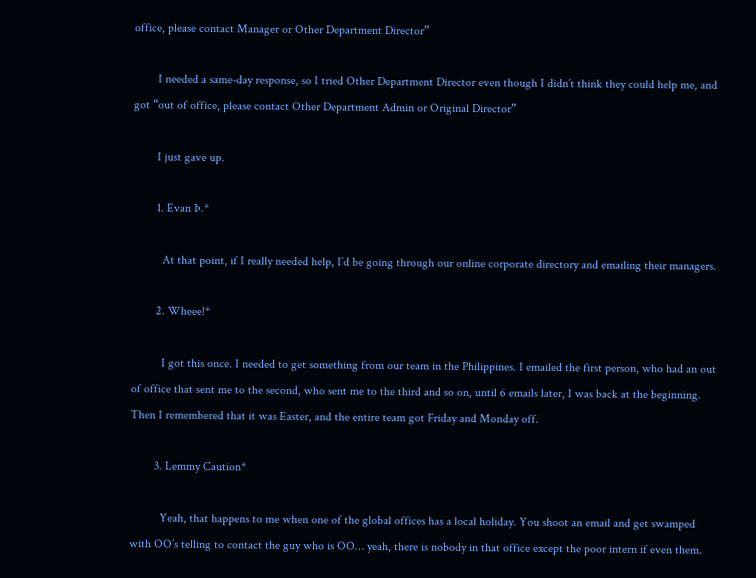office, please contact Manager or Other Department Director”

        I needed a same-day response, so I tried Other Department Director even though I didn’t think they could help me, and got “out of office, please contact Other Department Admin or Original Director”

        I just gave up.

        1. Evan Þ.*

          At that point, if I really needed help, I’d be going through our online corporate directory and emailing their managers.

        2. Wheee!*

          I got this once. I needed to get something from our team in the Philippines. I emailed the first person, who had an out of office that sent me to the second, who sent me to the third and so on, until 6 emails later, I was back at the beginning. Then I remembered that it was Easter, and the entire team got Friday and Monday off.

        3. Lemmy Caution*

          Yeah, that happens to me when one of the global offices has a local holiday. You shoot an email and get swamped with OO’s telling to contact the guy who is OO… yeah, there is nobody in that office except the poor intern if even them.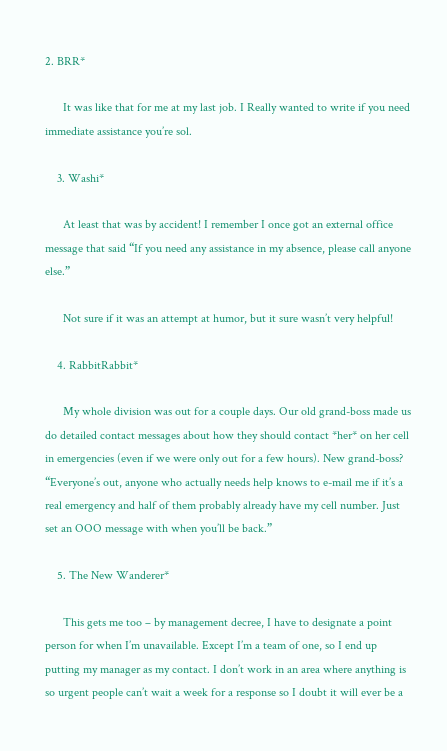2. BRR*

      It was like that for me at my last job. I Really wanted to write if you need immediate assistance you’re sol.

    3. Washi*

      At least that was by accident! I remember I once got an external office message that said “If you need any assistance in my absence, please call anyone else.”

      Not sure if it was an attempt at humor, but it sure wasn’t very helpful!

    4. RabbitRabbit*

      My whole division was out for a couple days. Our old grand-boss made us do detailed contact messages about how they should contact *her* on her cell in emergencies (even if we were only out for a few hours). New grand-boss? “Everyone’s out, anyone who actually needs help knows to e-mail me if it’s a real emergency and half of them probably already have my cell number. Just set an OOO message with when you’ll be back.”

    5. The New Wanderer*

      This gets me too – by management decree, I have to designate a point person for when I’m unavailable. Except I’m a team of one, so I end up putting my manager as my contact. I don’t work in an area where anything is so urgent people can’t wait a week for a response so I doubt it will ever be a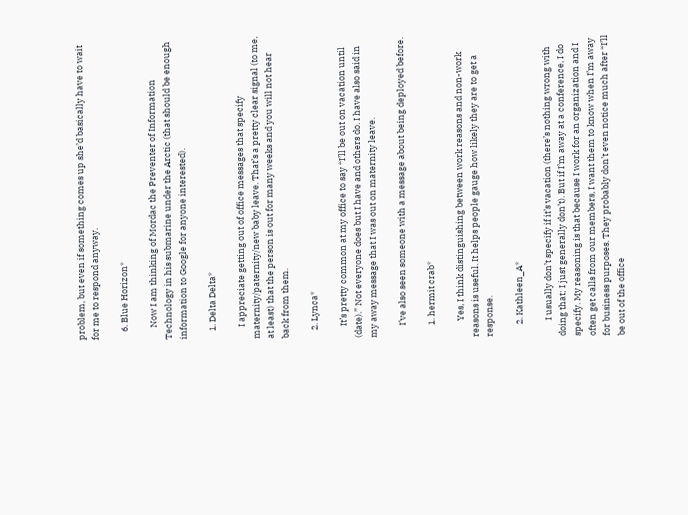problem, but even if something comes up she’d basically have to wait for me to respond anyway.

    6. Blue Horizon*

      Now I am thinking of Mordac the Preventer of Information Technology in his submarine under the Arctic (that should be enough information to Google for anyone interested).

    1. Delta Delta*

      I appreciate getting out of office messages that specify maternity/paternity/new baby leave. That’s a pretty clear signal (to me, at least) that the person is out for many weeks and you will not hear back from them.

    2. Lynca*

      It’s pretty common at my office to say “I’ll be out on vacation until (date).” Not everyone does but I have and others do. I have also said in my away message that I was out on maternity leave.

      I’ve also seen someone with a message about being deployed before.

      1. hermit crab*

        Yes, I think distinguishing between work reasons and non-work reasons is useful. It helps people gauge how likely they are to get a response.

      2. Kathleen_A*

        I usually don’t specify if it’s vacation (there’s nothing wrong with doing that; I just generally don’t). But if I’m away at a conference, I do specify. My reasoning is that because I work for an organization and I often get calls from our members, I want them to know when I’m away for business purposes. They probably don’t even notice much after “I’ll be out of the office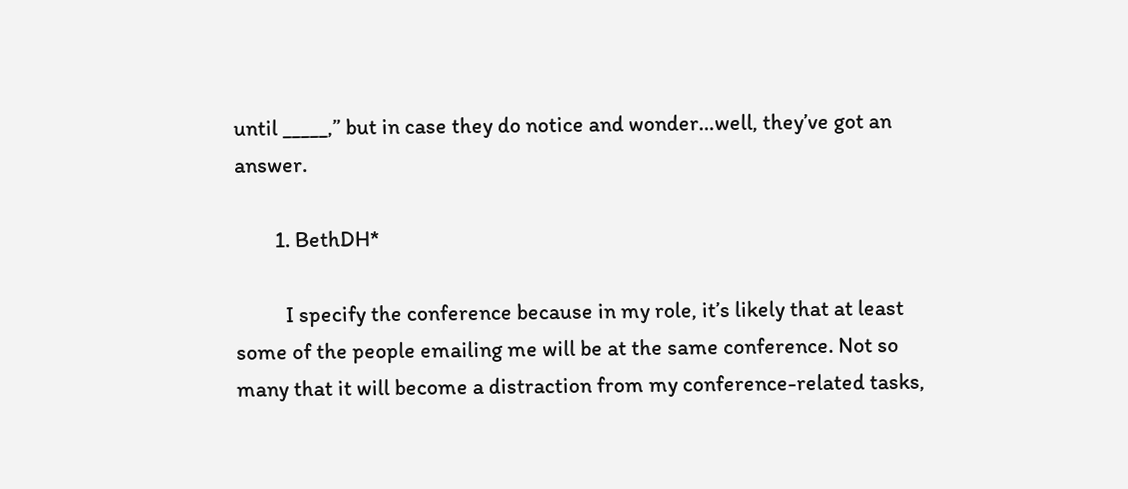until _____,” but in case they do notice and wonder…well, they’ve got an answer.

        1. BethDH*

          I specify the conference because in my role, it’s likely that at least some of the people emailing me will be at the same conference. Not so many that it will become a distraction from my conference-related tasks,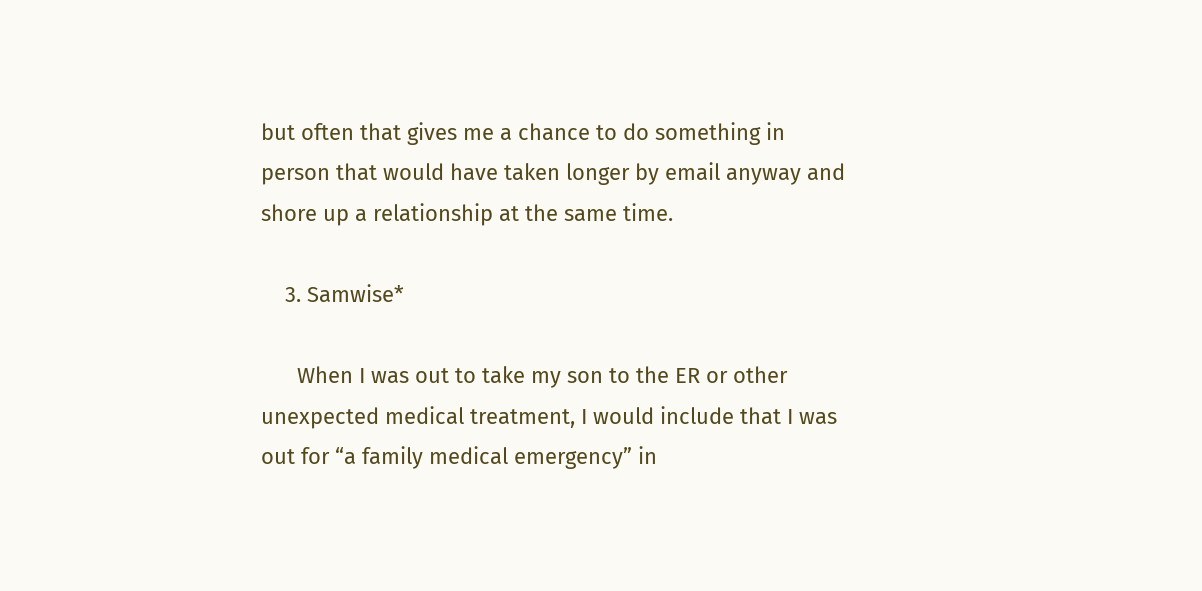but often that gives me a chance to do something in person that would have taken longer by email anyway and shore up a relationship at the same time.

    3. Samwise*

      When I was out to take my son to the ER or other unexpected medical treatment, I would include that I was out for “a family medical emergency” in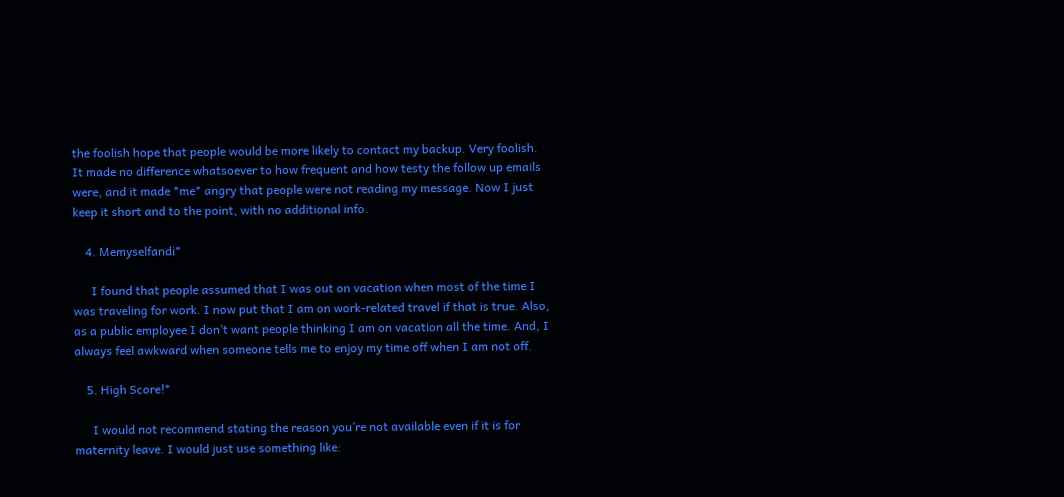the foolish hope that people would be more likely to contact my backup. Very foolish. It made no difference whatsoever to how frequent and how testy the follow up emails were, and it made *me* angry that people were not reading my message. Now I just keep it short and to the point, with no additional info.

    4. Memyselfandi*

      I found that people assumed that I was out on vacation when most of the time I was traveling for work. I now put that I am on work-related travel if that is true. Also, as a public employee I don’t want people thinking I am on vacation all the time. And, I always feel awkward when someone tells me to enjoy my time off when I am not off.

    5. High Score!*

      I would not recommend stating the reason you’re not available even if it is for maternity leave. I would just use something like: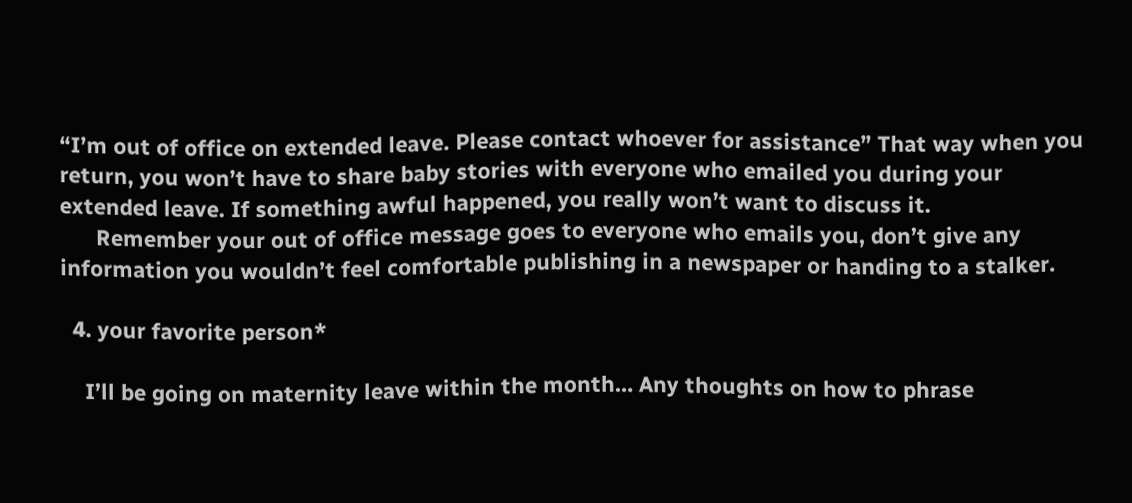“I’m out of office on extended leave. Please contact whoever for assistance” That way when you return, you won’t have to share baby stories with everyone who emailed you during your extended leave. If something awful happened, you really won’t want to discuss it.
      Remember your out of office message goes to everyone who emails you, don’t give any information you wouldn’t feel comfortable publishing in a newspaper or handing to a stalker.

  4. your favorite person*

    I’ll be going on maternity leave within the month… Any thoughts on how to phrase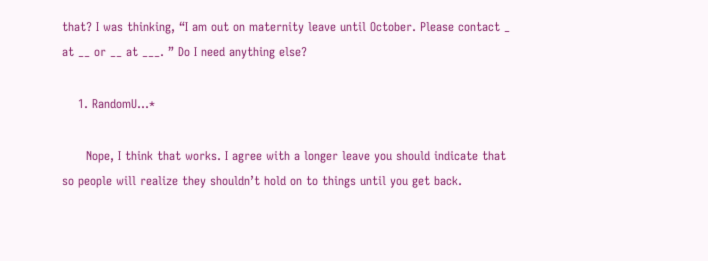that? I was thinking, “I am out on maternity leave until October. Please contact _ at __ or __ at ___. ” Do I need anything else?

    1. RandomU...*

      Nope, I think that works. I agree with a longer leave you should indicate that so people will realize they shouldn’t hold on to things until you get back.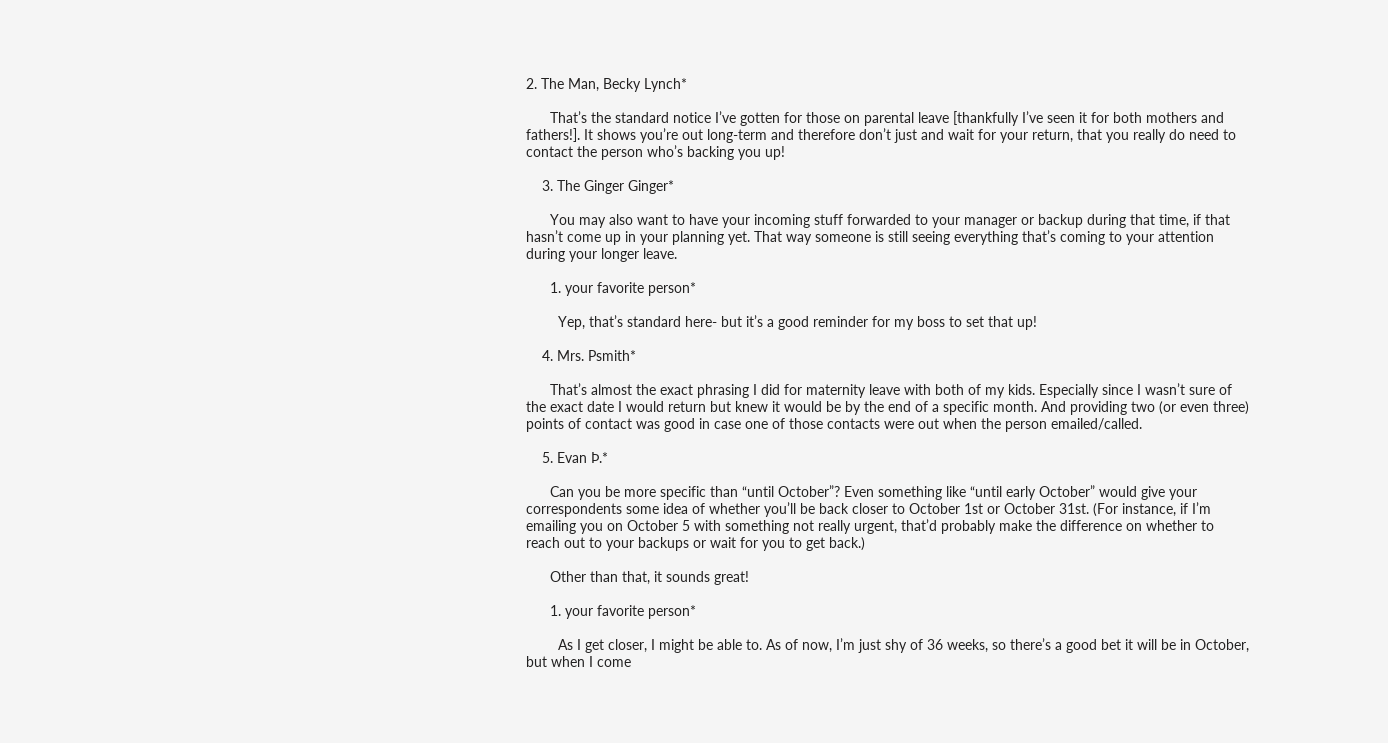2. The Man, Becky Lynch*

      That’s the standard notice I’ve gotten for those on parental leave [thankfully I’ve seen it for both mothers and fathers!]. It shows you’re out long-term and therefore don’t just and wait for your return, that you really do need to contact the person who’s backing you up!

    3. The Ginger Ginger*

      You may also want to have your incoming stuff forwarded to your manager or backup during that time, if that hasn’t come up in your planning yet. That way someone is still seeing everything that’s coming to your attention during your longer leave.

      1. your favorite person*

        Yep, that’s standard here- but it’s a good reminder for my boss to set that up!

    4. Mrs. Psmith*

      That’s almost the exact phrasing I did for maternity leave with both of my kids. Especially since I wasn’t sure of the exact date I would return but knew it would be by the end of a specific month. And providing two (or even three) points of contact was good in case one of those contacts were out when the person emailed/called.

    5. Evan Þ.*

      Can you be more specific than “until October”? Even something like “until early October” would give your correspondents some idea of whether you’ll be back closer to October 1st or October 31st. (For instance, if I’m emailing you on October 5 with something not really urgent, that’d probably make the difference on whether to reach out to your backups or wait for you to get back.)

      Other than that, it sounds great!

      1. your favorite person*

        As I get closer, I might be able to. As of now, I’m just shy of 36 weeks, so there’s a good bet it will be in October, but when I come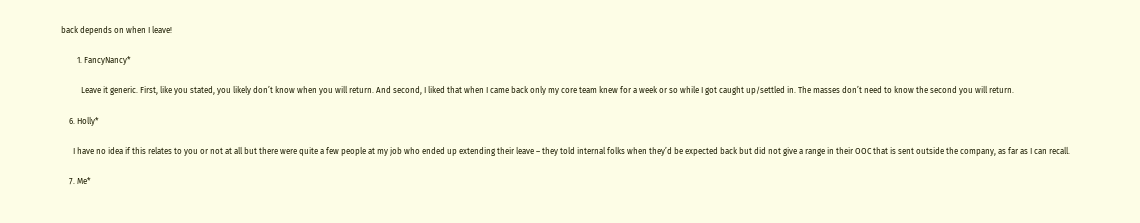back depends on when I leave!

        1. FancyNancy*

          Leave it generic. First, like you stated, you likely don’t know when you will return. And second, I liked that when I came back only my core team knew for a week or so while I got caught up/settled in. The masses don’t need to know the second you will return.

    6. Holly*

      I have no idea if this relates to you or not at all but there were quite a few people at my job who ended up extending their leave – they told internal folks when they’d be expected back but did not give a range in their OOC that is sent outside the company, as far as I can recall.

    7. Me*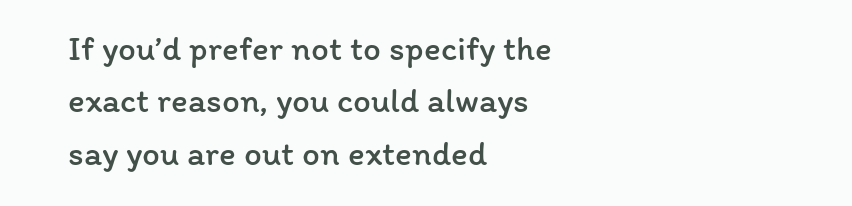If you’d prefer not to specify the exact reason, you could always say you are out on extended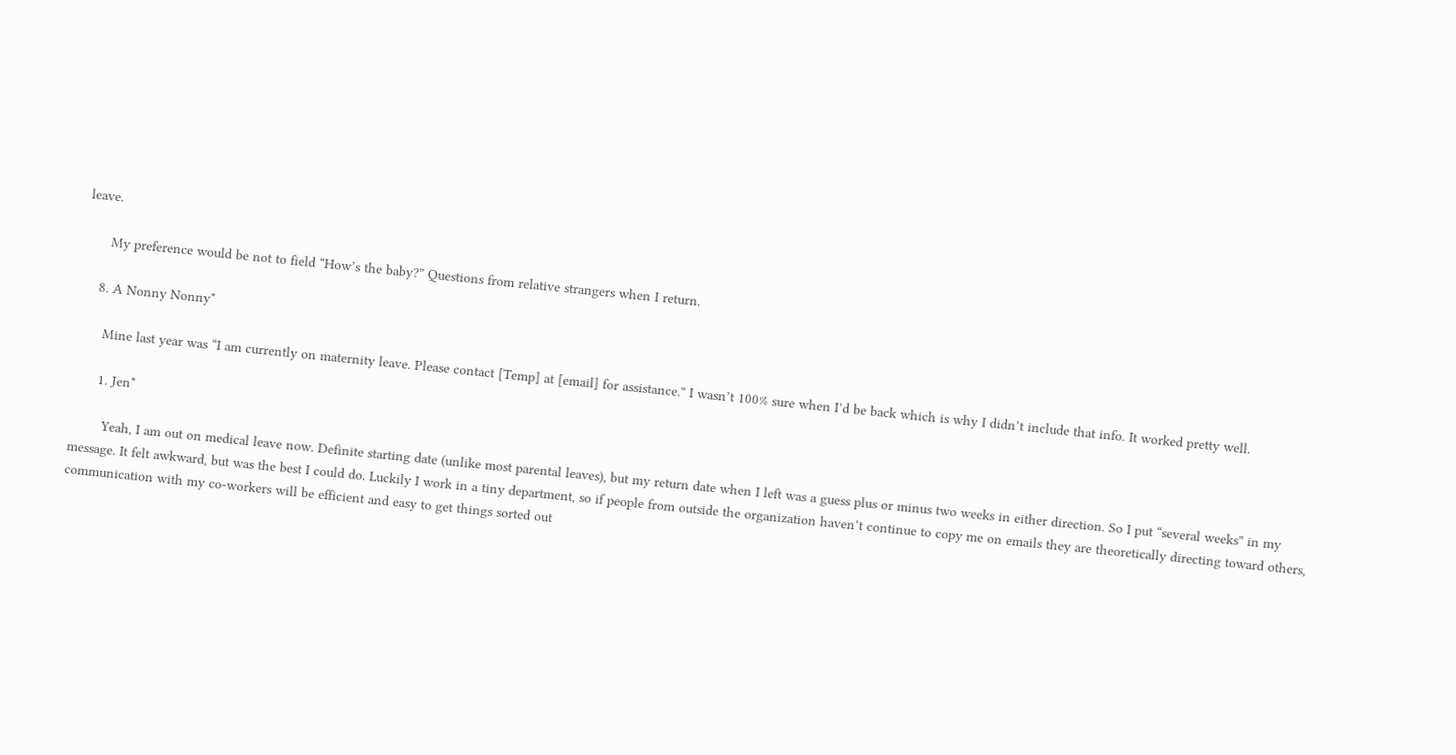leave.

      My preference would be not to field “How’s the baby?” Questions from relative strangers when I return.

    8. A Nonny Nonny*

      Mine last year was “I am currently on maternity leave. Please contact [Temp] at [email] for assistance.” I wasn’t 100% sure when I’d be back which is why I didn’t include that info. It worked pretty well.

      1. Jen*

        Yeah, I am out on medical leave now. Definite starting date (unlike most parental leaves), but my return date when I left was a guess plus or minus two weeks in either direction. So I put “several weeks” in my message. It felt awkward, but was the best I could do. Luckily I work in a tiny department, so if people from outside the organization haven’t continue to copy me on emails they are theoretically directing toward others, communication with my co-workers will be efficient and easy to get things sorted out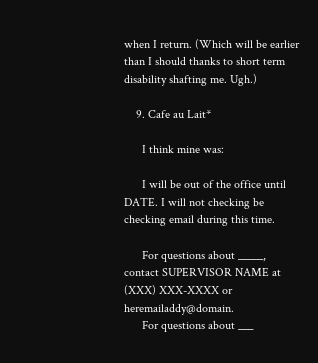when I return. (Which will be earlier than I should thanks to short term disability shafting me. Ugh.)

    9. Cafe au Lait*

      I think mine was:

      I will be out of the office until DATE. I will not checking be checking email during this time.

      For questions about _____, contact SUPERVISOR NAME at (XXX) XXX-XXXX or heremailaddy@domain.
      For questions about ___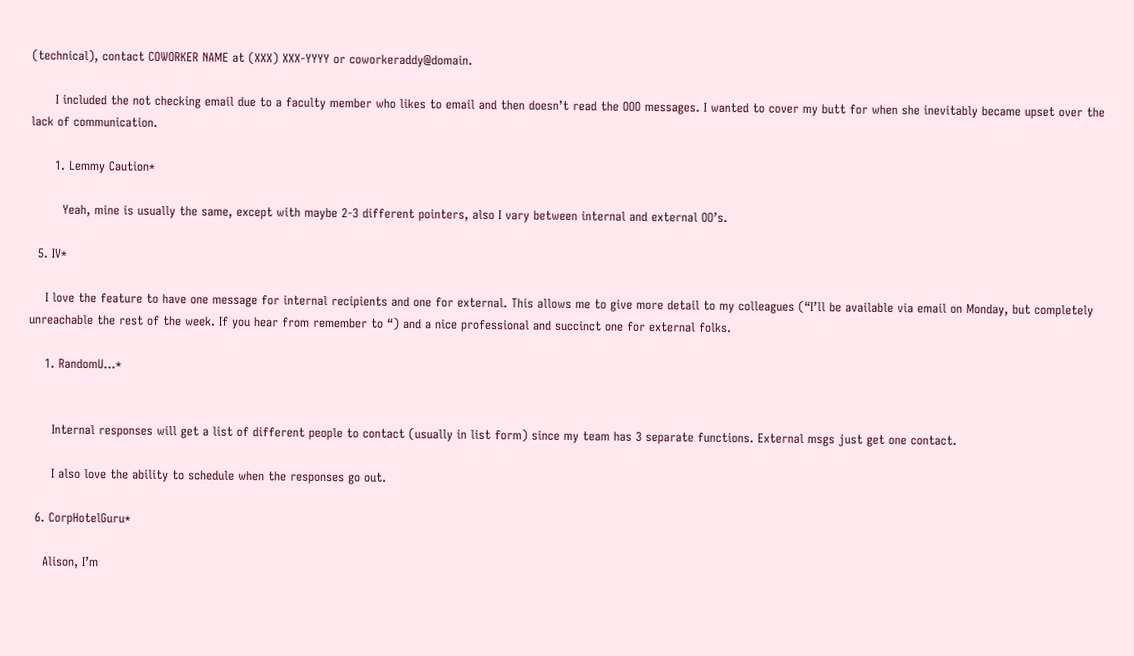(technical), contact COWORKER NAME at (XXX) XXX-YYYY or coworkeraddy@domain.

      I included the not checking email due to a faculty member who likes to email and then doesn’t read the OOO messages. I wanted to cover my butt for when she inevitably became upset over the lack of communication.

      1. Lemmy Caution*

        Yeah, mine is usually the same, except with maybe 2-3 different pointers, also I vary between internal and external OO’s.

  5. IV*

    I love the feature to have one message for internal recipients and one for external. This allows me to give more detail to my colleagues (“I’ll be available via email on Monday, but completely unreachable the rest of the week. If you hear from remember to “) and a nice professional and succinct one for external folks.

    1. RandomU...*


      Internal responses will get a list of different people to contact (usually in list form) since my team has 3 separate functions. External msgs just get one contact.

      I also love the ability to schedule when the responses go out.

  6. CorpHotelGuru*

    Alison, I’m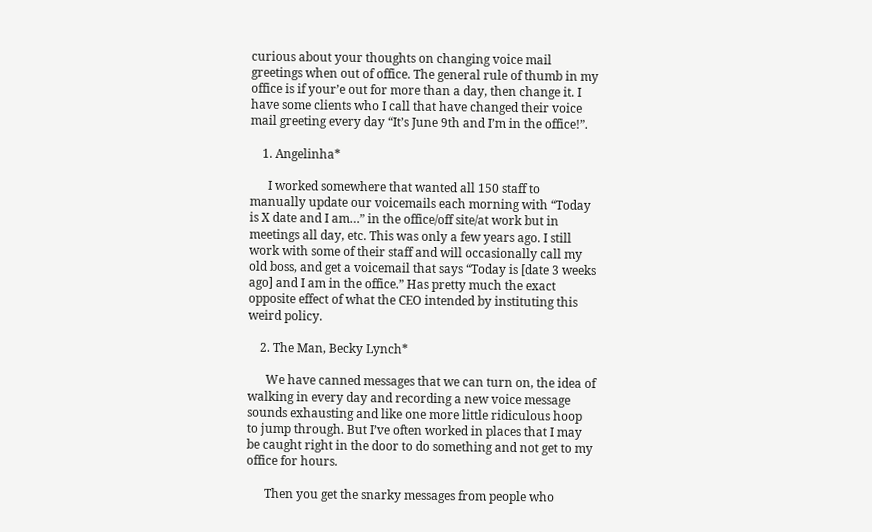curious about your thoughts on changing voice mail greetings when out of office. The general rule of thumb in my office is if your’e out for more than a day, then change it. I have some clients who I call that have changed their voice mail greeting every day “It’s June 9th and I’m in the office!”.

    1. Angelinha*

      I worked somewhere that wanted all 150 staff to manually update our voicemails each morning with “Today is X date and I am…” in the office/off site/at work but in meetings all day, etc. This was only a few years ago. I still work with some of their staff and will occasionally call my old boss, and get a voicemail that says “Today is [date 3 weeks ago] and I am in the office.” Has pretty much the exact opposite effect of what the CEO intended by instituting this weird policy.

    2. The Man, Becky Lynch*

      We have canned messages that we can turn on, the idea of walking in every day and recording a new voice message sounds exhausting and like one more little ridiculous hoop to jump through. But I’ve often worked in places that I may be caught right in the door to do something and not get to my office for hours.

      Then you get the snarky messages from people who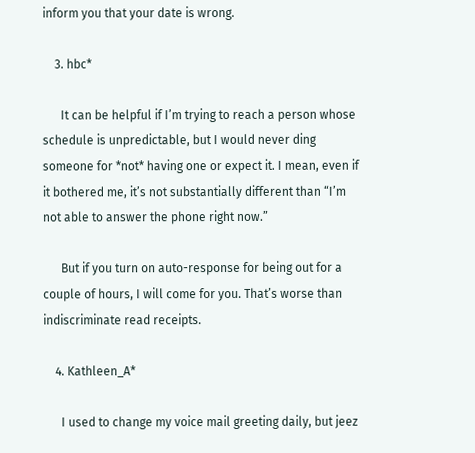inform you that your date is wrong.

    3. hbc*

      It can be helpful if I’m trying to reach a person whose schedule is unpredictable, but I would never ding someone for *not* having one or expect it. I mean, even if it bothered me, it’s not substantially different than “I’m not able to answer the phone right now.”

      But if you turn on auto-response for being out for a couple of hours, I will come for you. That’s worse than indiscriminate read receipts.

    4. Kathleen_A*

      I used to change my voice mail greeting daily, but jeez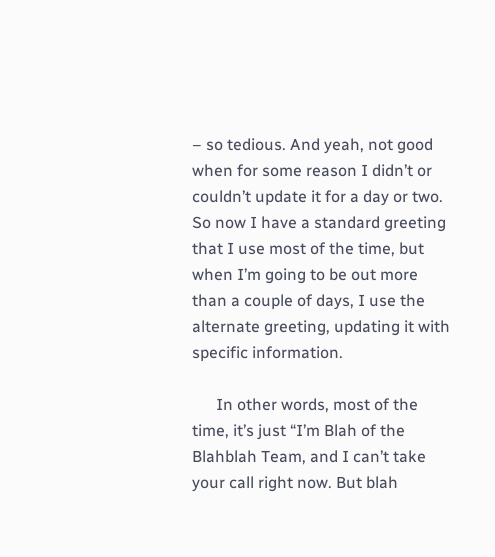– so tedious. And yeah, not good when for some reason I didn’t or couldn’t update it for a day or two. So now I have a standard greeting that I use most of the time, but when I’m going to be out more than a couple of days, I use the alternate greeting, updating it with specific information.

      In other words, most of the time, it’s just “I’m Blah of the Blahblah Team, and I can’t take your call right now. But blah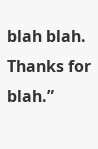blah blah. Thanks for blah.”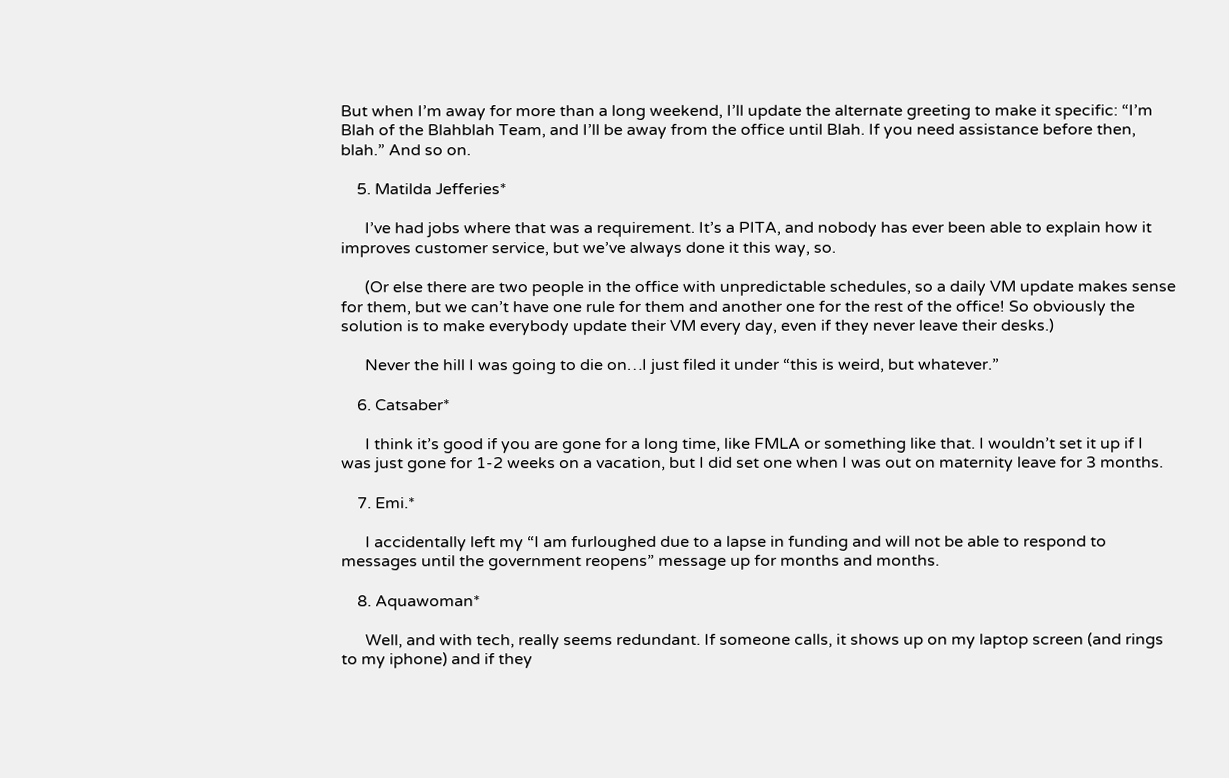But when I’m away for more than a long weekend, I’ll update the alternate greeting to make it specific: “I’m Blah of the Blahblah Team, and I’ll be away from the office until Blah. If you need assistance before then, blah.” And so on.

    5. Matilda Jefferies*

      I’ve had jobs where that was a requirement. It’s a PITA, and nobody has ever been able to explain how it improves customer service, but we’ve always done it this way, so.

      (Or else there are two people in the office with unpredictable schedules, so a daily VM update makes sense for them, but we can’t have one rule for them and another one for the rest of the office! So obviously the solution is to make everybody update their VM every day, even if they never leave their desks.)

      Never the hill I was going to die on…I just filed it under “this is weird, but whatever.”

    6. Catsaber*

      I think it’s good if you are gone for a long time, like FMLA or something like that. I wouldn’t set it up if I was just gone for 1-2 weeks on a vacation, but I did set one when I was out on maternity leave for 3 months.

    7. Emi.*

      I accidentally left my “I am furloughed due to a lapse in funding and will not be able to respond to messages until the government reopens” message up for months and months.

    8. Aquawoman*

      Well, and with tech, really seems redundant. If someone calls, it shows up on my laptop screen (and rings to my iphone) and if they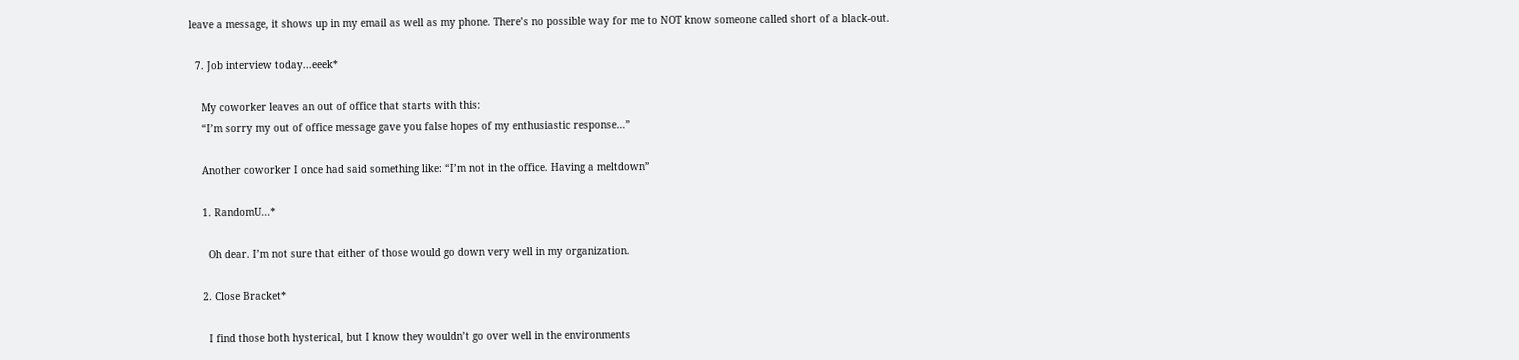leave a message, it shows up in my email as well as my phone. There’s no possible way for me to NOT know someone called short of a black-out.

  7. Job interview today...eeek*

    My coworker leaves an out of office that starts with this:
    “I’m sorry my out of office message gave you false hopes of my enthusiastic response…”

    Another coworker I once had said something like: “I’m not in the office. Having a meltdown”

    1. RandomU...*

      Oh dear. I’m not sure that either of those would go down very well in my organization.

    2. Close Bracket*

      I find those both hysterical, but I know they wouldn’t go over well in the environments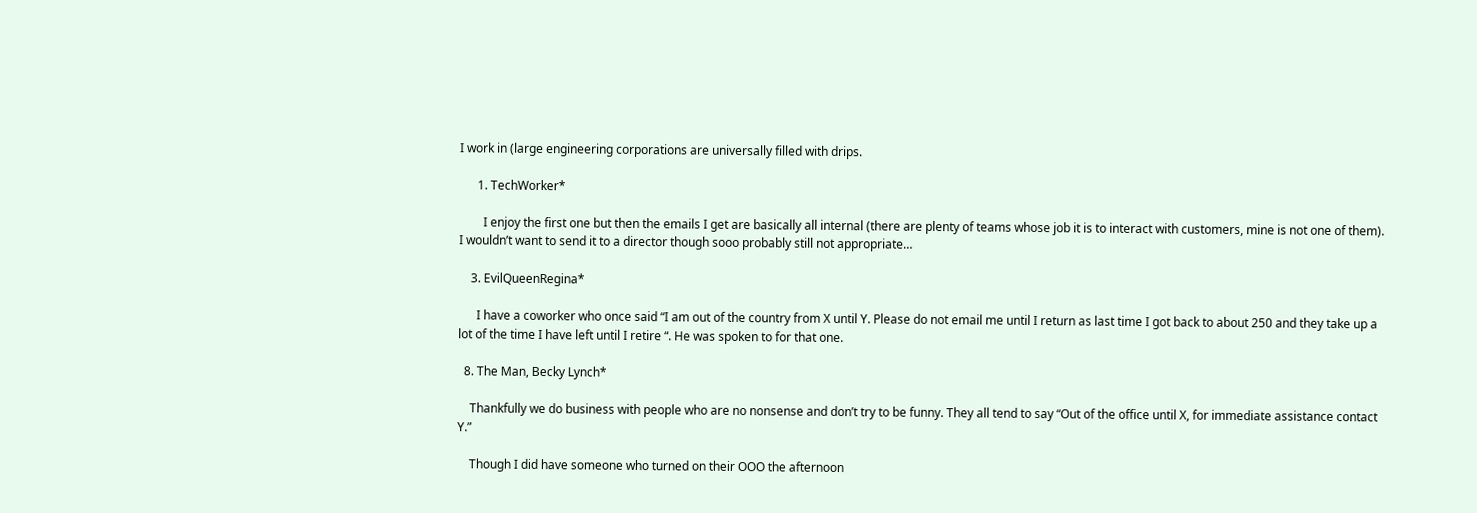I work in (large engineering corporations are universally filled with drips.

      1. TechWorker*

        I enjoy the first one but then the emails I get are basically all internal (there are plenty of teams whose job it is to interact with customers, mine is not one of them). I wouldn’t want to send it to a director though sooo probably still not appropriate…

    3. EvilQueenRegina*

      I have a coworker who once said “I am out of the country from X until Y. Please do not email me until I return as last time I got back to about 250 and they take up a lot of the time I have left until I retire “. He was spoken to for that one.

  8. The Man, Becky Lynch*

    Thankfully we do business with people who are no nonsense and don’t try to be funny. They all tend to say “Out of the office until X, for immediate assistance contact Y.”

    Though I did have someone who turned on their OOO the afternoon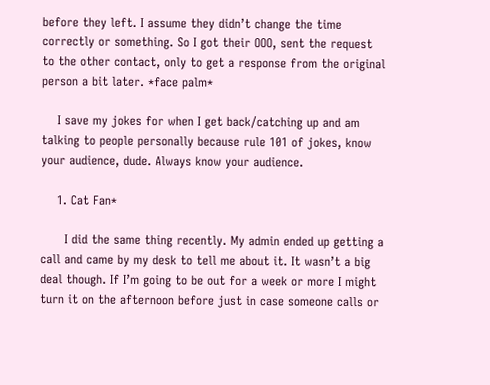before they left. I assume they didn’t change the time correctly or something. So I got their OOO, sent the request to the other contact, only to get a response from the original person a bit later. *face palm*

    I save my jokes for when I get back/catching up and am talking to people personally because rule 101 of jokes, know your audience, dude. Always know your audience.

    1. Cat Fan*

      I did the same thing recently. My admin ended up getting a call and came by my desk to tell me about it. It wasn’t a big deal though. If I’m going to be out for a week or more I might turn it on the afternoon before just in case someone calls or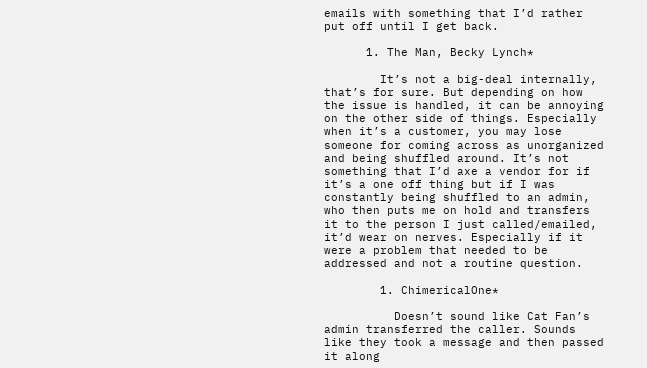emails with something that I’d rather put off until I get back.

      1. The Man, Becky Lynch*

        It’s not a big-deal internally, that’s for sure. But depending on how the issue is handled, it can be annoying on the other side of things. Especially when it’s a customer, you may lose someone for coming across as unorganized and being shuffled around. It’s not something that I’d axe a vendor for if it’s a one off thing but if I was constantly being shuffled to an admin, who then puts me on hold and transfers it to the person I just called/emailed, it’d wear on nerves. Especially if it were a problem that needed to be addressed and not a routine question.

        1. ChimericalOne*

          Doesn’t sound like Cat Fan’s admin transferred the caller. Sounds like they took a message and then passed it along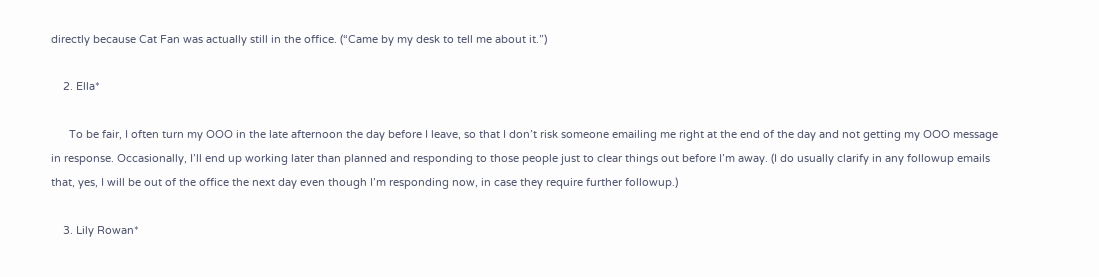directly because Cat Fan was actually still in the office. (“Came by my desk to tell me about it.”)

    2. Ella*

      To be fair, I often turn my OOO in the late afternoon the day before I leave, so that I don’t risk someone emailing me right at the end of the day and not getting my OOO message in response. Occasionally, I’ll end up working later than planned and responding to those people just to clear things out before I’m away. (I do usually clarify in any followup emails that, yes, I will be out of the office the next day even though I’m responding now, in case they require further followup.)

    3. Lily Rowan*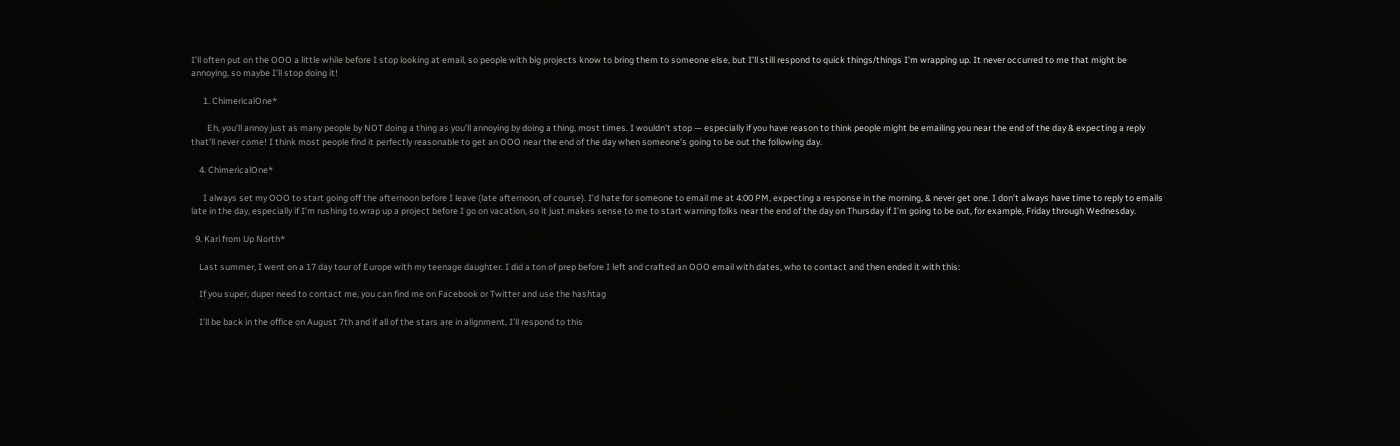I’ll often put on the OOO a little while before I stop looking at email, so people with big projects know to bring them to someone else, but I’ll still respond to quick things/things I’m wrapping up. It never occurred to me that might be annoying, so maybe I’ll stop doing it!

      1. ChimericalOne*

        Eh, you’ll annoy just as many people by NOT doing a thing as you’ll annoying by doing a thing, most times. I wouldn’t stop — especially if you have reason to think people might be emailing you near the end of the day & expecting a reply that’ll never come! I think most people find it perfectly reasonable to get an OOO near the end of the day when someone’s going to be out the following day.

    4. ChimericalOne*

      I always set my OOO to start going off the afternoon before I leave (late afternoon, of course). I’d hate for someone to email me at 4:00 PM, expecting a response in the morning, & never get one. I don’t always have time to reply to emails late in the day, especially if I’m rushing to wrap up a project before I go on vacation, so it just makes sense to me to start warning folks near the end of the day on Thursday if I’m going to be out, for example, Friday through Wednesday.

  9. Kari from Up North*

    Last summer, I went on a 17 day tour of Europe with my teenage daughter. I did a ton of prep before I left and crafted an OOO email with dates, who to contact and then ended it with this:

    If you super, duper need to contact me, you can find me on Facebook or Twitter and use the hashtag

    I’ll be back in the office on August 7th and if all of the stars are in alignment, I’ll respond to this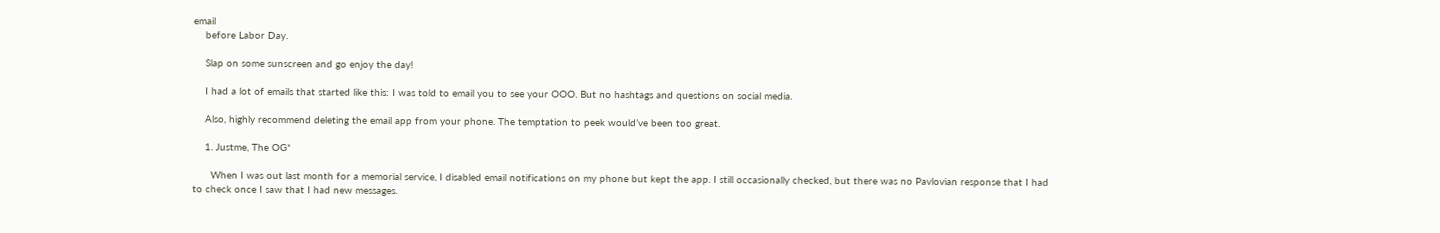email
    before Labor Day.

    Slap on some sunscreen and go enjoy the day!

    I had a lot of emails that started like this: I was told to email you to see your OOO. But no hashtags and questions on social media.

    Also, highly recommend deleting the email app from your phone. The temptation to peek would’ve been too great.

    1. Justme, The OG*

      When I was out last month for a memorial service, I disabled email notifications on my phone but kept the app. I still occasionally checked, but there was no Pavlovian response that I had to check once I saw that I had new messages.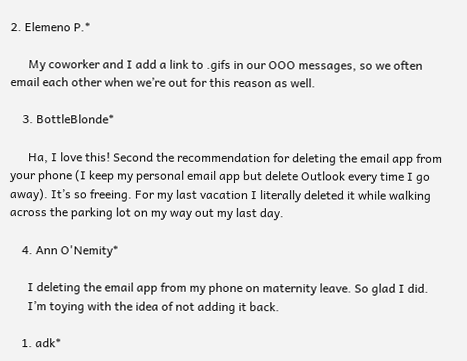2. Elemeno P.*

      My coworker and I add a link to .gifs in our OOO messages, so we often email each other when we’re out for this reason as well.

    3. BottleBlonde*

      Ha, I love this! Second the recommendation for deleting the email app from your phone (I keep my personal email app but delete Outlook every time I go away). It’s so freeing. For my last vacation I literally deleted it while walking across the parking lot on my way out my last day.

    4. Ann O'Nemity*

      I deleting the email app from my phone on maternity leave. So glad I did.
      I’m toying with the idea of not adding it back.

    1. adk*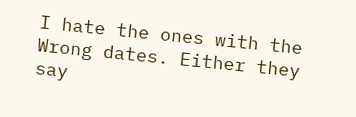I hate the ones with the Wrong dates. Either they say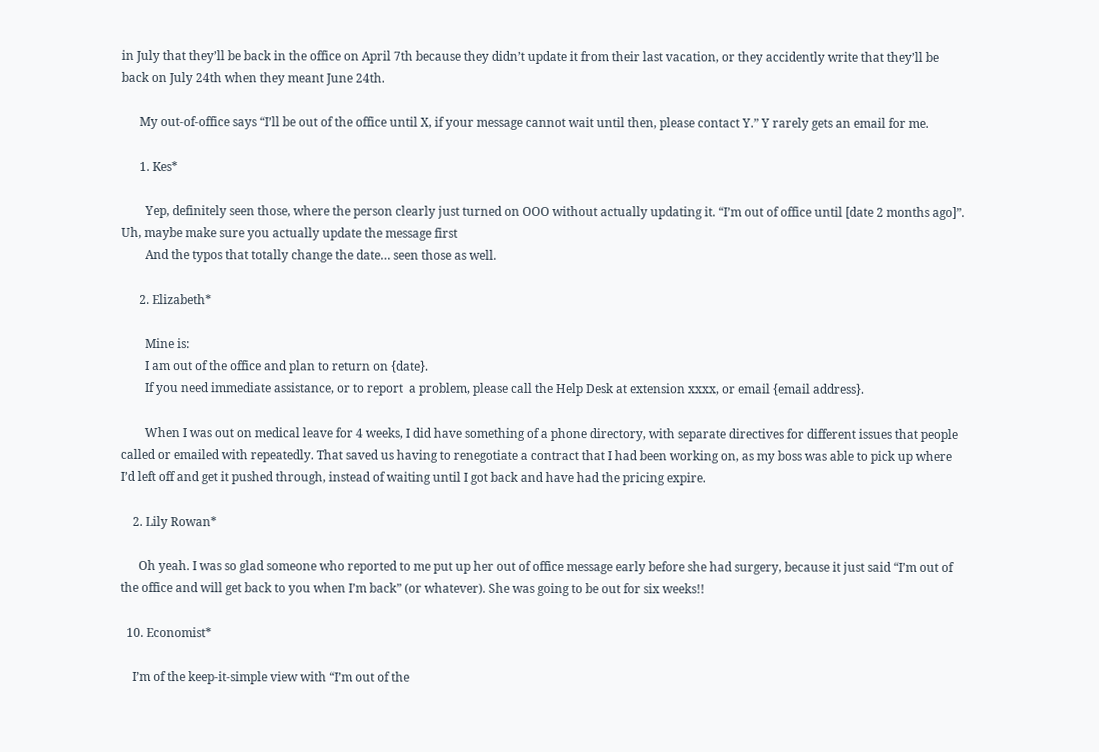in July that they’ll be back in the office on April 7th because they didn’t update it from their last vacation, or they accidently write that they’ll be back on July 24th when they meant June 24th.

      My out-of-office says “I’ll be out of the office until X, if your message cannot wait until then, please contact Y.” Y rarely gets an email for me.

      1. Kes*

        Yep, definitely seen those, where the person clearly just turned on OOO without actually updating it. “I’m out of office until [date 2 months ago]”. Uh, maybe make sure you actually update the message first
        And the typos that totally change the date… seen those as well.

      2. Elizabeth*

        Mine is:
        I am out of the office and plan to return on {date}.
        If you need immediate assistance, or to report  a problem, please call the Help Desk at extension xxxx, or email {email address}.

        When I was out on medical leave for 4 weeks, I did have something of a phone directory, with separate directives for different issues that people called or emailed with repeatedly. That saved us having to renegotiate a contract that I had been working on, as my boss was able to pick up where I’d left off and get it pushed through, instead of waiting until I got back and have had the pricing expire.

    2. Lily Rowan*

      Oh yeah. I was so glad someone who reported to me put up her out of office message early before she had surgery, because it just said “I’m out of the office and will get back to you when I’m back” (or whatever). She was going to be out for six weeks!!

  10. Economist*

    I’m of the keep-it-simple view with “I’m out of the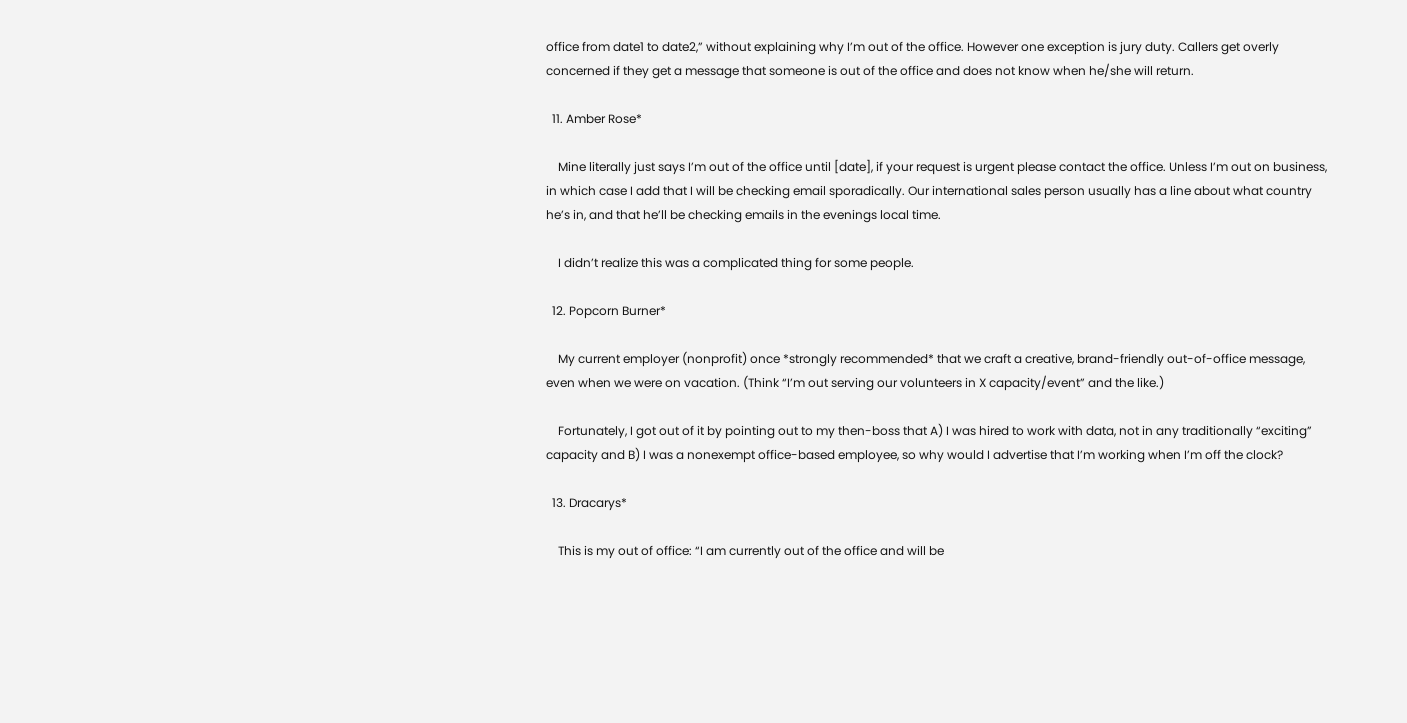office from date1 to date2,” without explaining why I’m out of the office. However one exception is jury duty. Callers get overly concerned if they get a message that someone is out of the office and does not know when he/she will return.

  11. Amber Rose*

    Mine literally just says I’m out of the office until [date], if your request is urgent please contact the office. Unless I’m out on business, in which case I add that I will be checking email sporadically. Our international sales person usually has a line about what country he’s in, and that he’ll be checking emails in the evenings local time.

    I didn’t realize this was a complicated thing for some people.

  12. Popcorn Burner*

    My current employer (nonprofit) once *strongly recommended* that we craft a creative, brand-friendly out-of-office message, even when we were on vacation. (Think “I’m out serving our volunteers in X capacity/event” and the like.)

    Fortunately, I got out of it by pointing out to my then-boss that A) I was hired to work with data, not in any traditionally “exciting” capacity and B) I was a nonexempt office-based employee, so why would I advertise that I’m working when I’m off the clock?

  13. Dracarys*

    This is my out of office: “I am currently out of the office and will be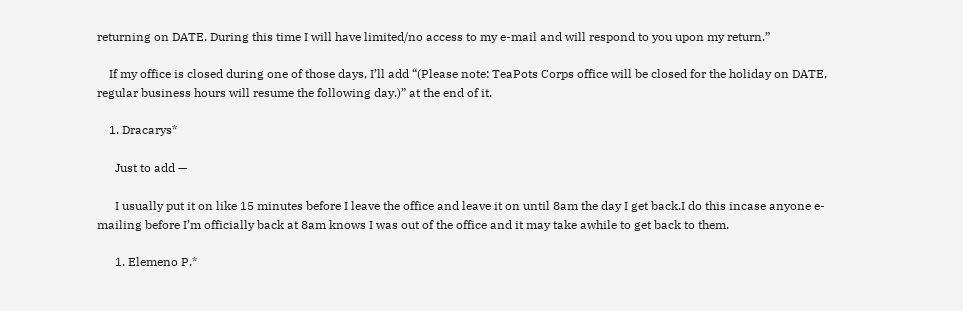returning on DATE. During this time I will have limited/no access to my e-mail and will respond to you upon my return.”

    If my office is closed during one of those days, I’ll add “(Please note: TeaPots Corps office will be closed for the holiday on DATE, regular business hours will resume the following day.)” at the end of it.

    1. Dracarys*

      Just to add —

      I usually put it on like 15 minutes before I leave the office and leave it on until 8am the day I get back.I do this incase anyone e-mailing before I’m officially back at 8am knows I was out of the office and it may take awhile to get back to them.

      1. Elemeno P.*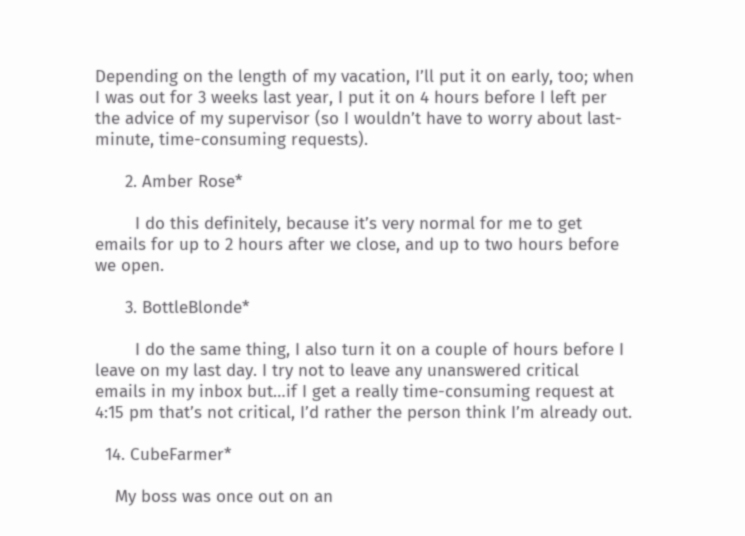Depending on the length of my vacation, I’ll put it on early, too; when I was out for 3 weeks last year, I put it on 4 hours before I left per the advice of my supervisor (so I wouldn’t have to worry about last-minute, time-consuming requests).

      2. Amber Rose*

        I do this definitely, because it’s very normal for me to get emails for up to 2 hours after we close, and up to two hours before we open.

      3. BottleBlonde*

        I do the same thing, I also turn it on a couple of hours before I leave on my last day. I try not to leave any unanswered critical emails in my inbox but…if I get a really time-consuming request at 4:15 pm that’s not critical, I’d rather the person think I’m already out.

  14. CubeFarmer*

    My boss was once out on an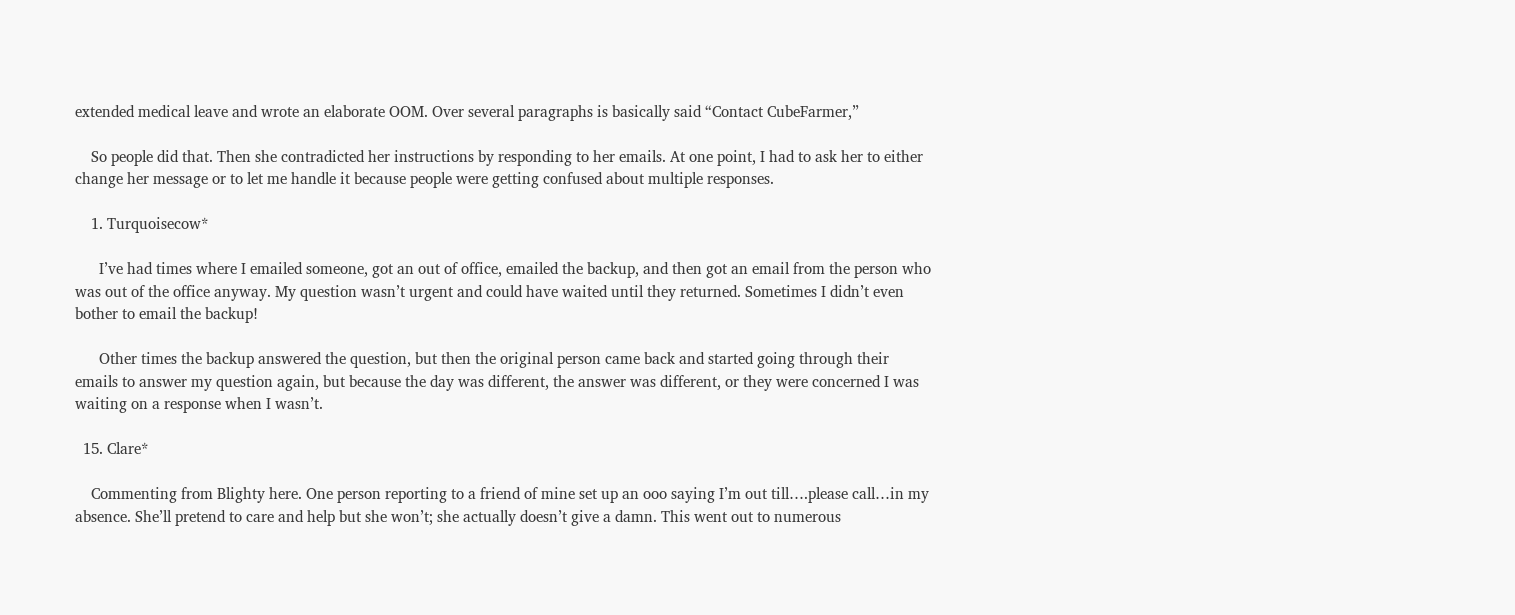extended medical leave and wrote an elaborate OOM. Over several paragraphs is basically said “Contact CubeFarmer,”

    So people did that. Then she contradicted her instructions by responding to her emails. At one point, I had to ask her to either change her message or to let me handle it because people were getting confused about multiple responses.

    1. Turquoisecow*

      I’ve had times where I emailed someone, got an out of office, emailed the backup, and then got an email from the person who was out of the office anyway. My question wasn’t urgent and could have waited until they returned. Sometimes I didn’t even bother to email the backup!

      Other times the backup answered the question, but then the original person came back and started going through their emails to answer my question again, but because the day was different, the answer was different, or they were concerned I was waiting on a response when I wasn’t.

  15. Clare*

    Commenting from Blighty here. One person reporting to a friend of mine set up an ooo saying I’m out till….please call…in my absence. She’ll pretend to care and help but she won’t; she actually doesn’t give a damn. This went out to numerous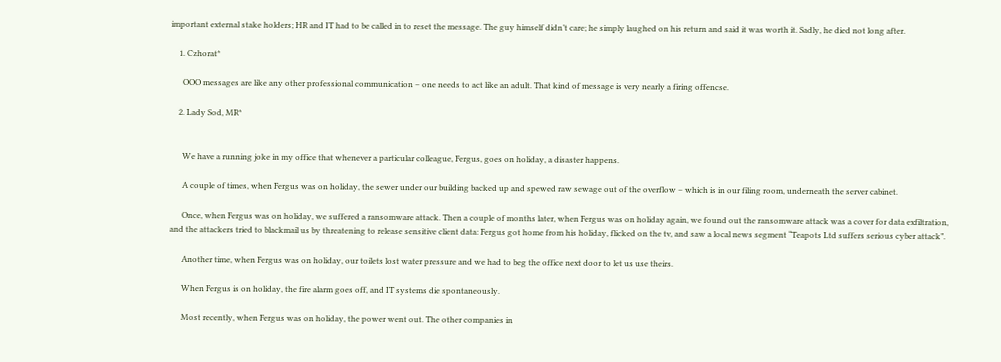important external stake holders; HR and IT had to be called in to reset the message. The guy himself didn’t care; he simply laughed on his return and said it was worth it. Sadly, he died not long after.

    1. Czhorat*

      OOO messages are like any other professional communication – one needs to act like an adult. That kind of message is very nearly a firing offencse.

    2. Lady Sod, MR*


      We have a running joke in my office that whenever a particular colleague, Fergus, goes on holiday, a disaster happens.

      A couple of times, when Fergus was on holiday, the sewer under our building backed up and spewed raw sewage out of the overflow – which is in our filing room, underneath the server cabinet.

      Once, when Fergus was on holiday, we suffered a ransomware attack. Then a couple of months later, when Fergus was on holiday again, we found out the ransomware attack was a cover for data exfiltration, and the attackers tried to blackmail us by threatening to release sensitive client data: Fergus got home from his holiday, flicked on the tv, and saw a local news segment “Teapots Ltd suffers serious cyber attack”.

      Another time, when Fergus was on holiday, our toilets lost water pressure and we had to beg the office next door to let us use theirs.

      When Fergus is on holiday, the fire alarm goes off, and IT systems die spontaneously.

      Most recently, when Fergus was on holiday, the power went out. The other companies in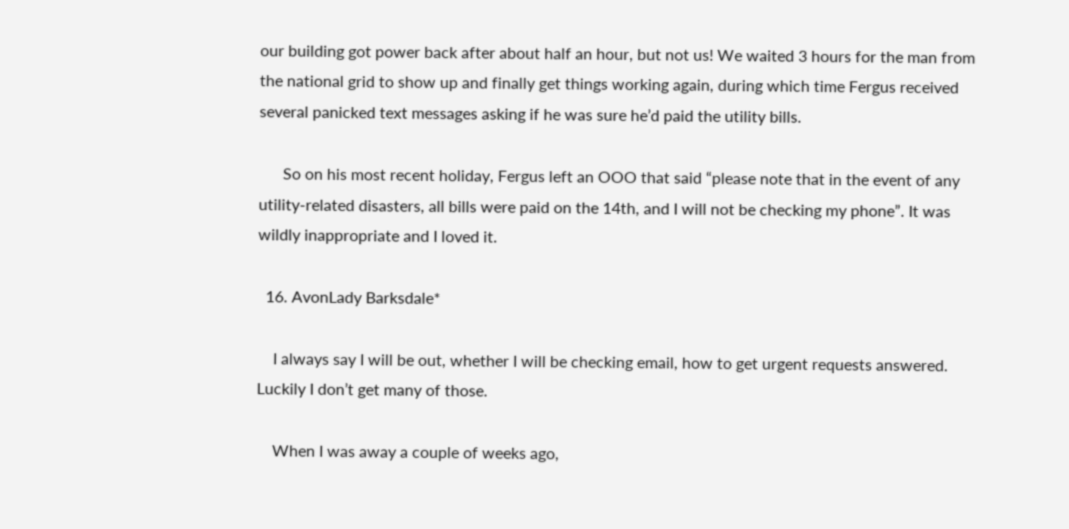our building got power back after about half an hour, but not us! We waited 3 hours for the man from the national grid to show up and finally get things working again, during which time Fergus received several panicked text messages asking if he was sure he’d paid the utility bills.

      So on his most recent holiday, Fergus left an OOO that said “please note that in the event of any utility-related disasters, all bills were paid on the 14th, and I will not be checking my phone”. It was wildly inappropriate and I loved it.

  16. AvonLady Barksdale*

    I always say I will be out, whether I will be checking email, how to get urgent requests answered. Luckily I don’t get many of those.

    When I was away a couple of weeks ago,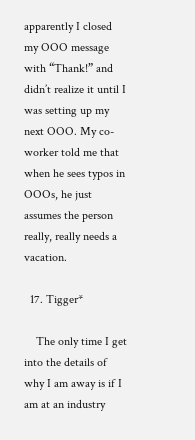apparently I closed my OOO message with “Thank!” and didn’t realize it until I was setting up my next OOO. My co-worker told me that when he sees typos in OOOs, he just assumes the person really, really needs a vacation.

  17. Tigger*

    The only time I get into the details of why I am away is if I am at an industry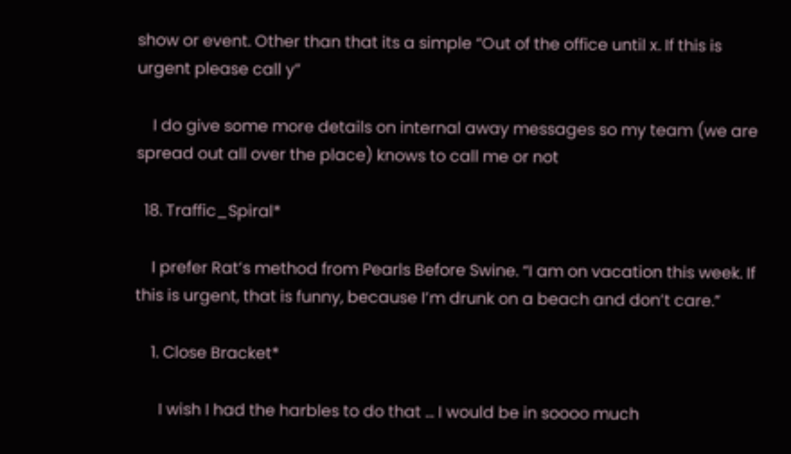show or event. Other than that its a simple “Out of the office until x. If this is urgent please call y”

    I do give some more details on internal away messages so my team (we are spread out all over the place) knows to call me or not

  18. Traffic_Spiral*

    I prefer Rat’s method from Pearls Before Swine. “I am on vacation this week. If this is urgent, that is funny, because I’m drunk on a beach and don’t care.”

    1. Close Bracket*

      I wish I had the harbles to do that … I would be in soooo much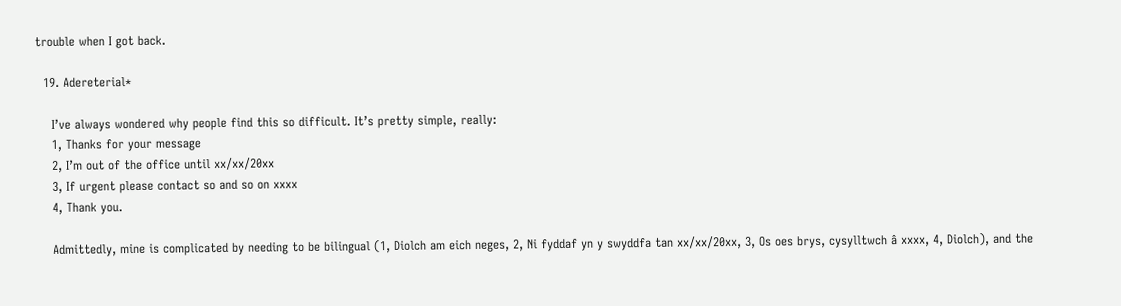trouble when I got back.

  19. Adereterial*

    I’ve always wondered why people find this so difficult. It’s pretty simple, really:
    1, Thanks for your message
    2, I’m out of the office until xx/xx/20xx
    3, If urgent please contact so and so on xxxx
    4, Thank you.

    Admittedly, mine is complicated by needing to be bilingual (1, Diolch am eich neges, 2, Ni fyddaf yn y swyddfa tan xx/xx/20xx, 3, Os oes brys, cysylltwch â xxxx, 4, Diolch), and the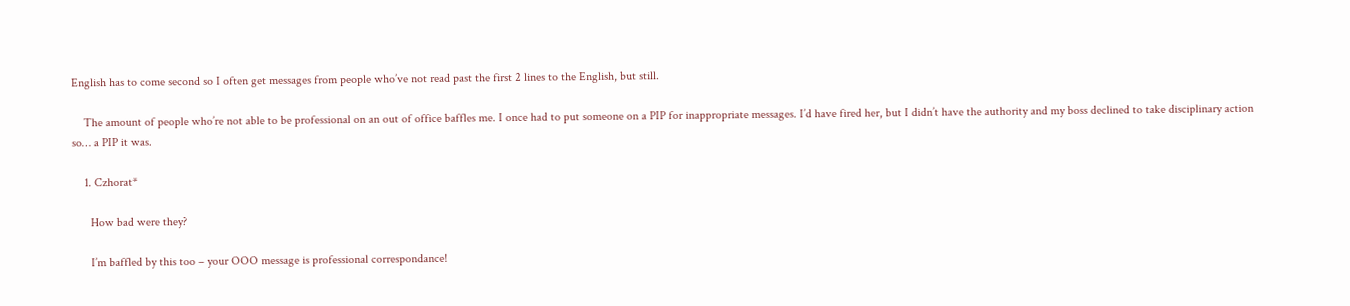English has to come second so I often get messages from people who’ve not read past the first 2 lines to the English, but still.

    The amount of people who’re not able to be professional on an out of office baffles me. I once had to put someone on a PIP for inappropriate messages. I’d have fired her, but I didn’t have the authority and my boss declined to take disciplinary action so… a PIP it was.

    1. Czhorat*

      How bad were they?

      I’m baffled by this too – your OOO message is professional correspondance!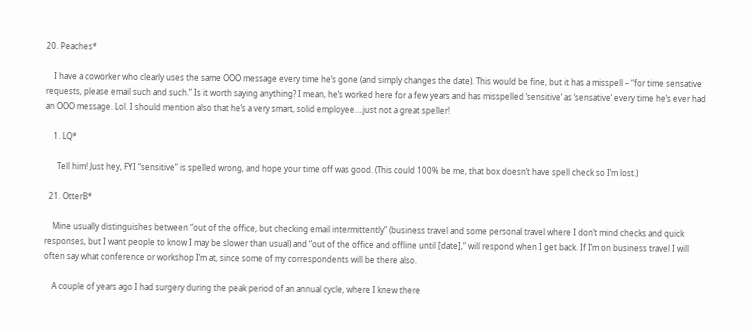20. Peaches*

    I have a coworker who clearly uses the same OOO message every time he’s gone (and simply changes the date). This would be fine, but it has a misspell – “for time sensative requests, please email such and such.” Is it worth saying anything? I mean, he’s worked here for a few years and has misspelled ‘sensitive’ as ‘sensative’ every time he’s ever had an OOO message. Lol. I should mention also that he’s a very smart, solid employee….just not a great speller!

    1. LQ*

      Tell him! Just hey, FYI “sensitive” is spelled wrong, and hope your time off was good. (This could 100% be me, that box doesn’t have spell check so I’m lost.)

  21. OtterB*

    Mine usually distinguishes between “out of the office, but checking email intermittently” (business travel and some personal travel where I don’t mind checks and quick responses, but I want people to know I may be slower than usual) and “out of the office and offline until [date],” will respond when I get back. If I’m on business travel I will often say what conference or workshop I’m at, since some of my correspondents will be there also.

    A couple of years ago I had surgery during the peak period of an annual cycle, where I knew there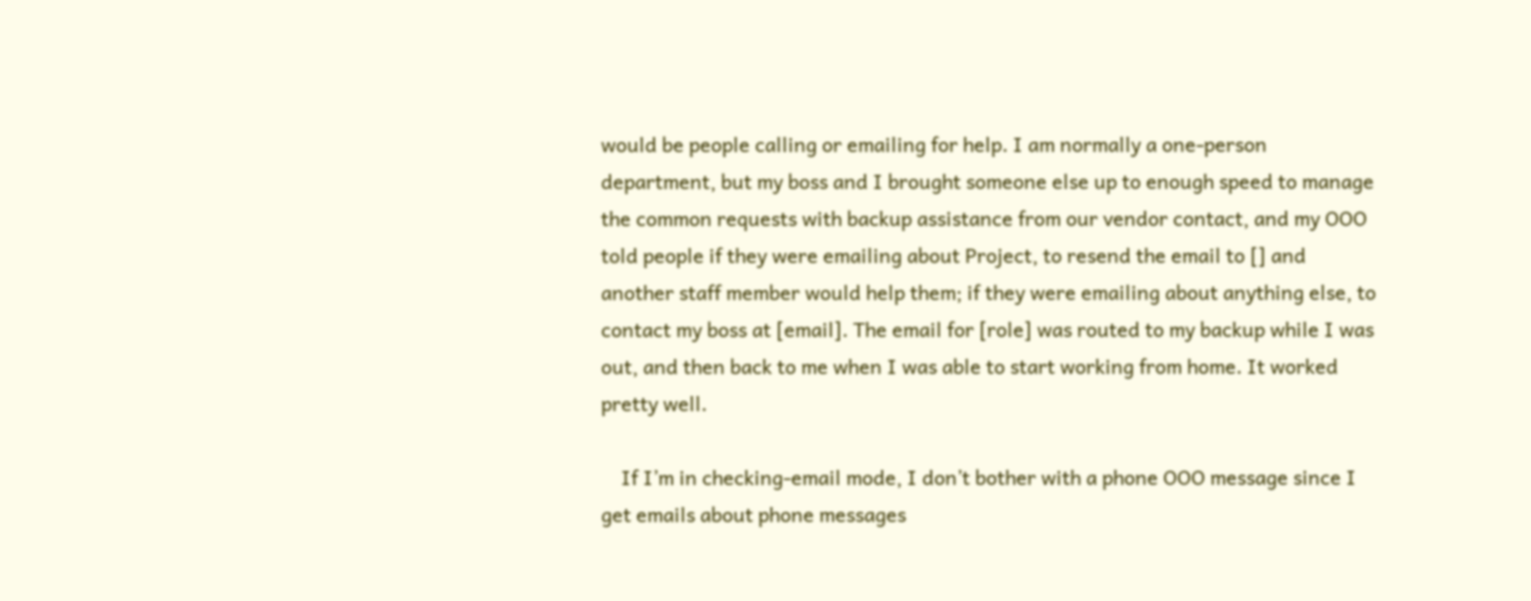would be people calling or emailing for help. I am normally a one-person department, but my boss and I brought someone else up to enough speed to manage the common requests with backup assistance from our vendor contact, and my OOO told people if they were emailing about Project, to resend the email to [] and another staff member would help them; if they were emailing about anything else, to contact my boss at [email]. The email for [role] was routed to my backup while I was out, and then back to me when I was able to start working from home. It worked pretty well.

    If I’m in checking-email mode, I don’t bother with a phone OOO message since I get emails about phone messages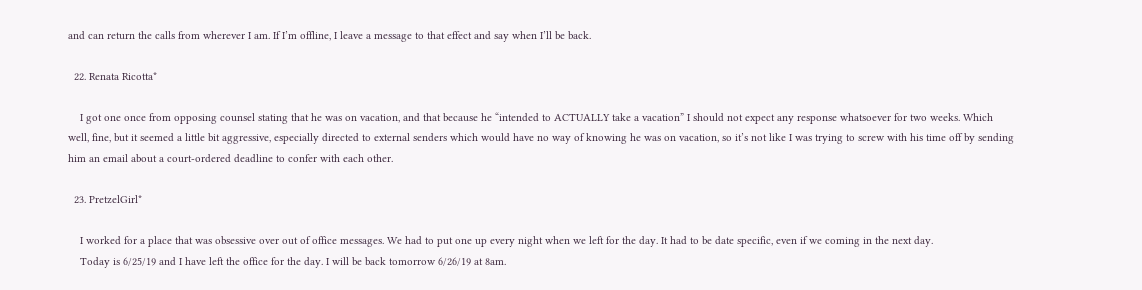and can return the calls from wherever I am. If I’m offline, I leave a message to that effect and say when I’ll be back.

  22. Renata Ricotta*

    I got one once from opposing counsel stating that he was on vacation, and that because he “intended to ACTUALLY take a vacation” I should not expect any response whatsoever for two weeks. Which well, fine, but it seemed a little bit aggressive, especially directed to external senders which would have no way of knowing he was on vacation, so it’s not like I was trying to screw with his time off by sending him an email about a court-ordered deadline to confer with each other.

  23. PretzelGirl*

    I worked for a place that was obsessive over out of office messages. We had to put one up every night when we left for the day. It had to be date specific, even if we coming in the next day.
    Today is 6/25/19 and I have left the office for the day. I will be back tomorrow 6/26/19 at 8am.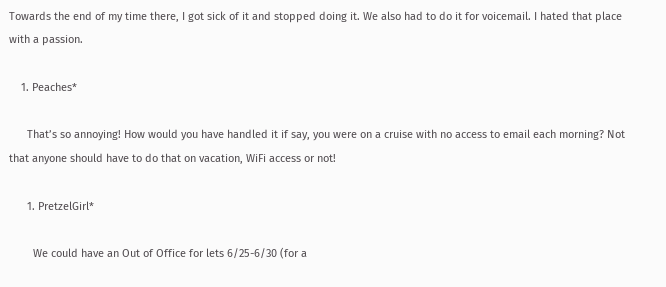Towards the end of my time there, I got sick of it and stopped doing it. We also had to do it for voicemail. I hated that place with a passion.

    1. Peaches*

      That’s so annoying! How would you have handled it if say, you were on a cruise with no access to email each morning? Not that anyone should have to do that on vacation, WiFi access or not!

      1. PretzelGirl*

        We could have an Out of Office for lets 6/25-6/30 (for a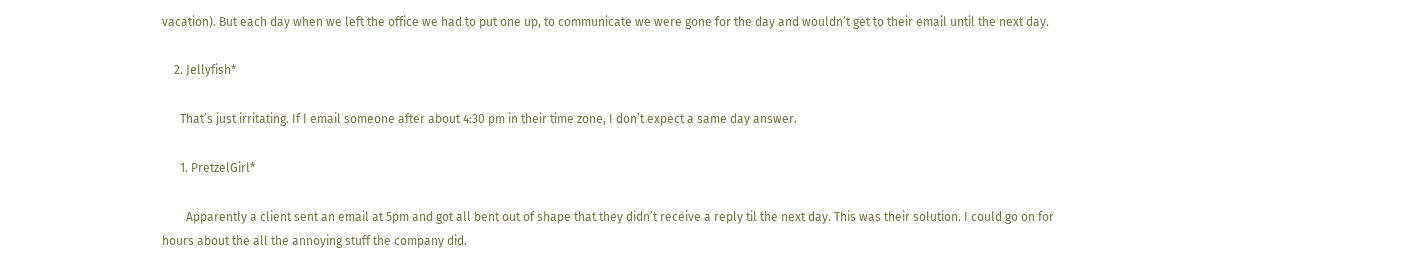vacation). But each day when we left the office we had to put one up, to communicate we were gone for the day and wouldn’t get to their email until the next day.

    2. Jellyfish*

      That’s just irritating. If I email someone after about 4:30 pm in their time zone, I don’t expect a same day answer.

      1. PretzelGirl*

        Apparently a client sent an email at 5pm and got all bent out of shape that they didn’t receive a reply til the next day. This was their solution. I could go on for hours about the all the annoying stuff the company did.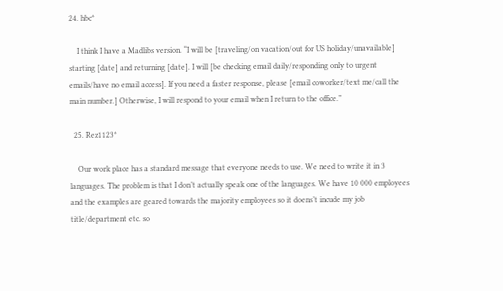24. hbc*

    I think I have a Madlibs version. “I will be [traveling/on vacation/out for US holiday/unavailable] starting [date] and returning [date]. I will [be checking email daily/responding only to urgent emails/have no email access]. If you need a faster response, please [email coworker/text me/call the main number.] Otherwise, I will respond to your email when I return to the office.”

  25. Rez1123*

    Our work place has a standard message that everyone needs to use. We need to write it in 3 languages. The problem is that I don’t actually speak one of the languages. We have 10 000 employees and the examples are geared towards the majority employees so it doens’t incude my job title/department etc. so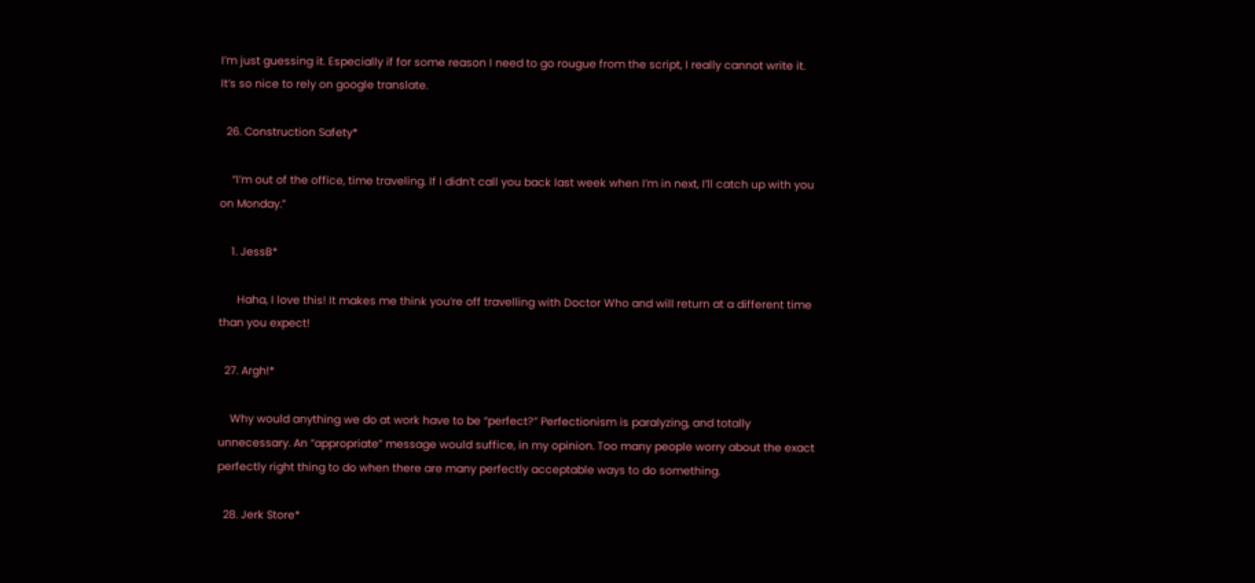I’m just guessing it. Especially if for some reason I need to go rougue from the script, I really cannot write it. It’s so nice to rely on google translate.

  26. Construction Safety*

    “I’m out of the office, time traveling. If I didn’t call you back last week when I’m in next, I’ll catch up with you on Monday.”

    1. JessB*

      Haha, I love this! It makes me think you’re off travelling with Doctor Who and will return at a different time than you expect!

  27. Argh!*

    Why would anything we do at work have to be “perfect?” Perfectionism is paralyzing, and totally unnecessary. An “appropriate” message would suffice, in my opinion. Too many people worry about the exact perfectly right thing to do when there are many perfectly acceptable ways to do something.

  28. Jerk Store*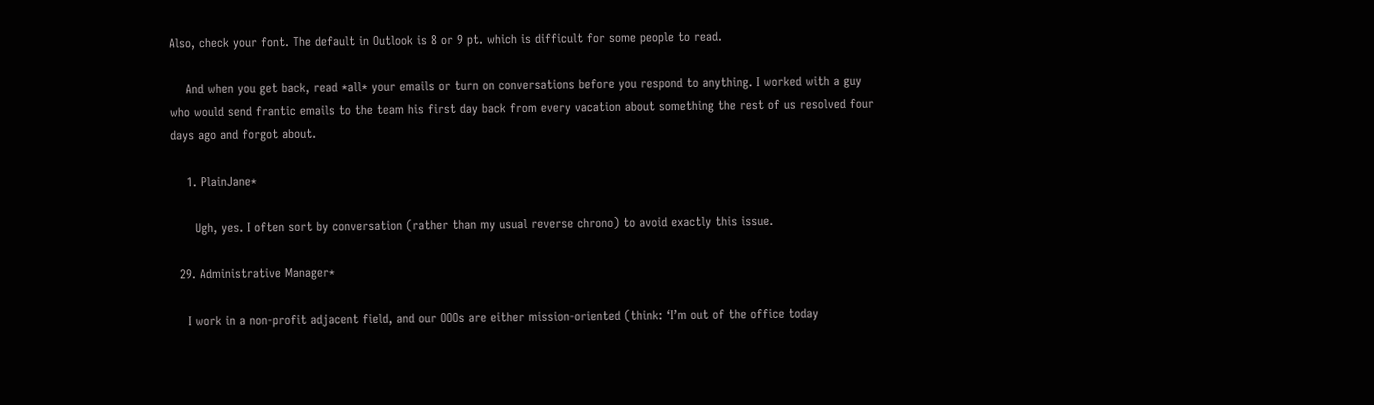Also, check your font. The default in Outlook is 8 or 9 pt. which is difficult for some people to read.

    And when you get back, read *all* your emails or turn on conversations before you respond to anything. I worked with a guy who would send frantic emails to the team his first day back from every vacation about something the rest of us resolved four days ago and forgot about.

    1. PlainJane*

      Ugh, yes. I often sort by conversation (rather than my usual reverse chrono) to avoid exactly this issue.

  29. Administrative Manager*

    I work in a non-profit adjacent field, and our OOOs are either mission-oriented (think: ‘I’m out of the office today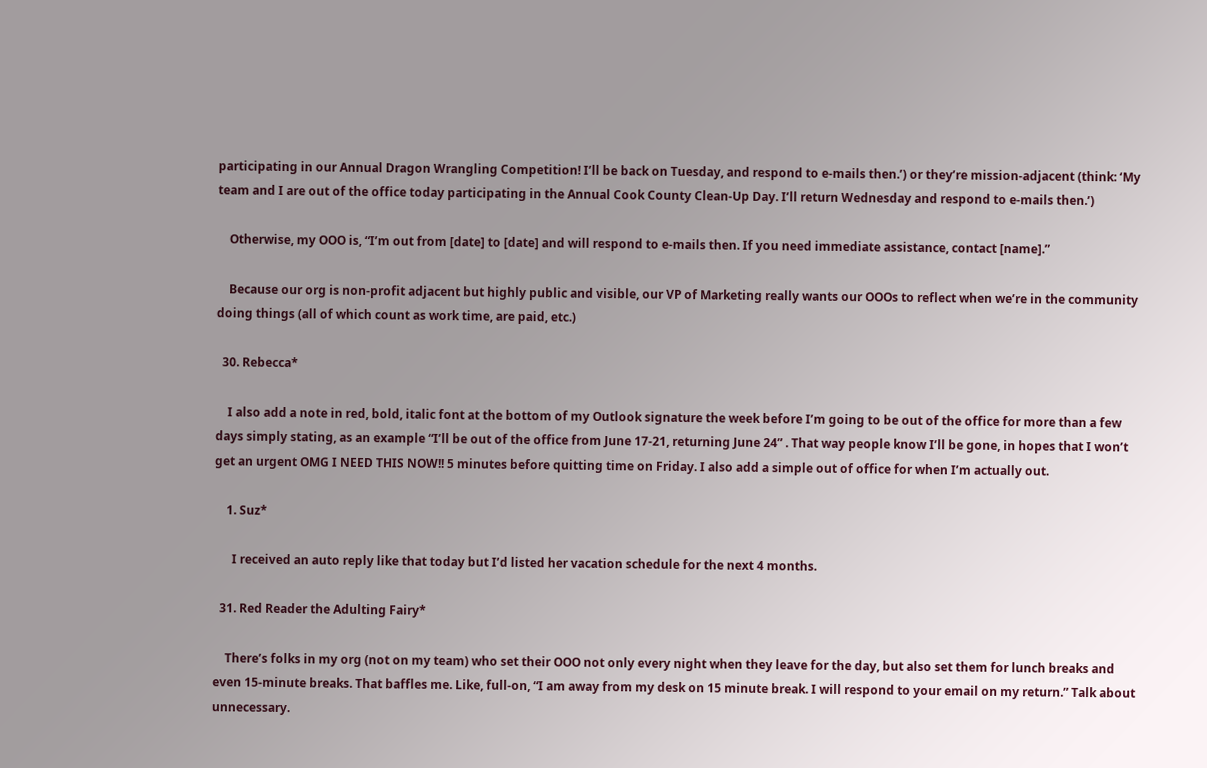participating in our Annual Dragon Wrangling Competition! I’ll be back on Tuesday, and respond to e-mails then.’) or they’re mission-adjacent (think: ‘My team and I are out of the office today participating in the Annual Cook County Clean-Up Day. I’ll return Wednesday and respond to e-mails then.’)

    Otherwise, my OOO is, “I’m out from [date] to [date] and will respond to e-mails then. If you need immediate assistance, contact [name].”

    Because our org is non-profit adjacent but highly public and visible, our VP of Marketing really wants our OOOs to reflect when we’re in the community doing things (all of which count as work time, are paid, etc.)

  30. Rebecca*

    I also add a note in red, bold, italic font at the bottom of my Outlook signature the week before I’m going to be out of the office for more than a few days simply stating, as an example “I’ll be out of the office from June 17-21, returning June 24” . That way people know I’ll be gone, in hopes that I won’t get an urgent OMG I NEED THIS NOW!! 5 minutes before quitting time on Friday. I also add a simple out of office for when I’m actually out.

    1. Suz*

      I received an auto reply like that today but I’d listed her vacation schedule for the next 4 months.

  31. Red Reader the Adulting Fairy*

    There’s folks in my org (not on my team) who set their OOO not only every night when they leave for the day, but also set them for lunch breaks and even 15-minute breaks. That baffles me. Like, full-on, “I am away from my desk on 15 minute break. I will respond to your email on my return.” Talk about unnecessary.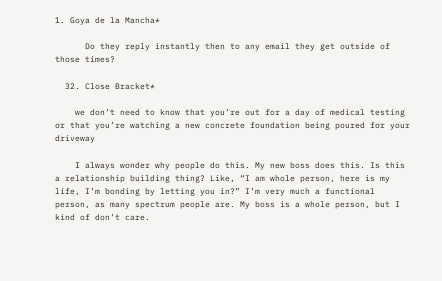1. Goya de la Mancha*

      Do they reply instantly then to any email they get outside of those times?

  32. Close Bracket*

    we don’t need to know that you’re out for a day of medical testing or that you’re watching a new concrete foundation being poured for your driveway

    I always wonder why people do this. My new boss does this. Is this a relationship building thing? Like, “I am whole person, here is my life, I’m bonding by letting you in?” I’m very much a functional person, as many spectrum people are. My boss is a whole person, but I kind of don’t care.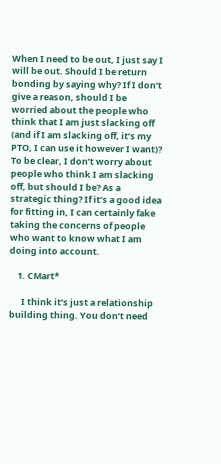When I need to be out, I just say I will be out. Should I be return bonding by saying why? If I don’t give a reason, should I be worried about the people who think that I am just slacking off (and if I am slacking off, it’s my PTO, I can use it however I want)? To be clear, I don’t worry about people who think I am slacking off, but should I be? As a strategic thing? If it’s a good idea for fitting in, I can certainly fake taking the concerns of people who want to know what I am doing into account.

    1. CMart*

      I think it’s just a relationship building thing. You don’t need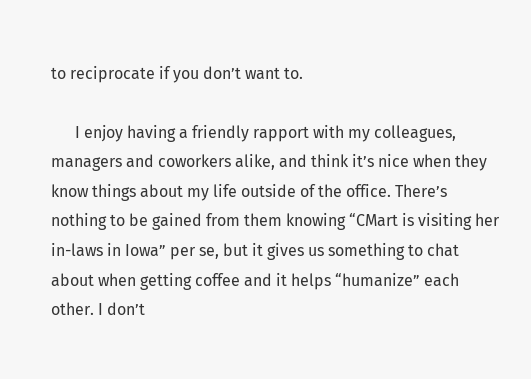to reciprocate if you don’t want to.

      I enjoy having a friendly rapport with my colleagues, managers and coworkers alike, and think it’s nice when they know things about my life outside of the office. There’s nothing to be gained from them knowing “CMart is visiting her in-laws in Iowa” per se, but it gives us something to chat about when getting coffee and it helps “humanize” each other. I don’t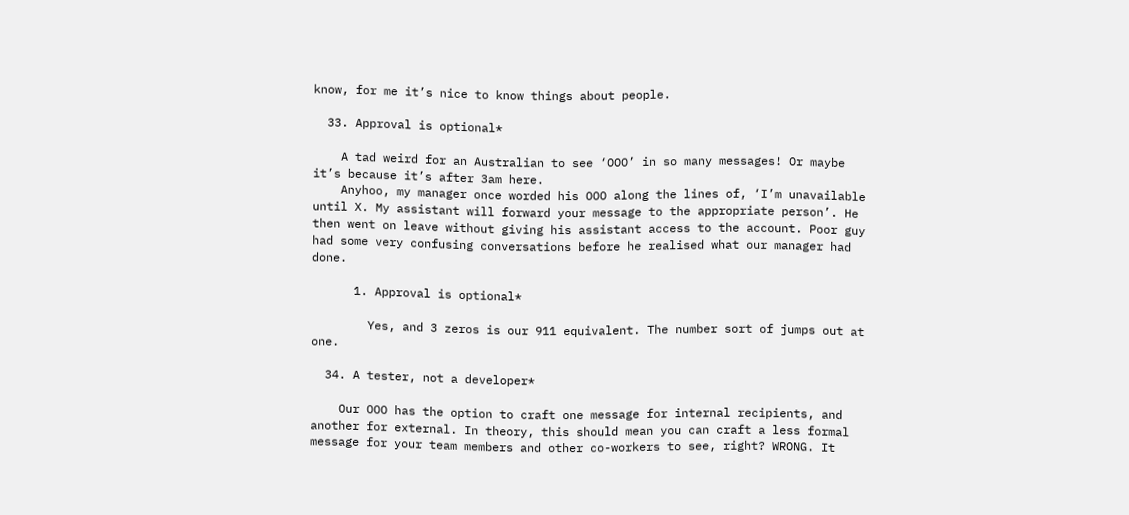know, for me it’s nice to know things about people.

  33. Approval is optional*

    A tad weird for an Australian to see ‘OOO’ in so many messages! Or maybe it’s because it’s after 3am here.
    Anyhoo, my manager once worded his OOO along the lines of, ‘I’m unavailable until X. My assistant will forward your message to the appropriate person’. He then went on leave without giving his assistant access to the account. Poor guy had some very confusing conversations before he realised what our manager had done.

      1. Approval is optional*

        Yes, and 3 zeros is our 911 equivalent. The number sort of jumps out at one.

  34. A tester, not a developer*

    Our OOO has the option to craft one message for internal recipients, and another for external. In theory, this should mean you can craft a less formal message for your team members and other co-workers to see, right? WRONG. It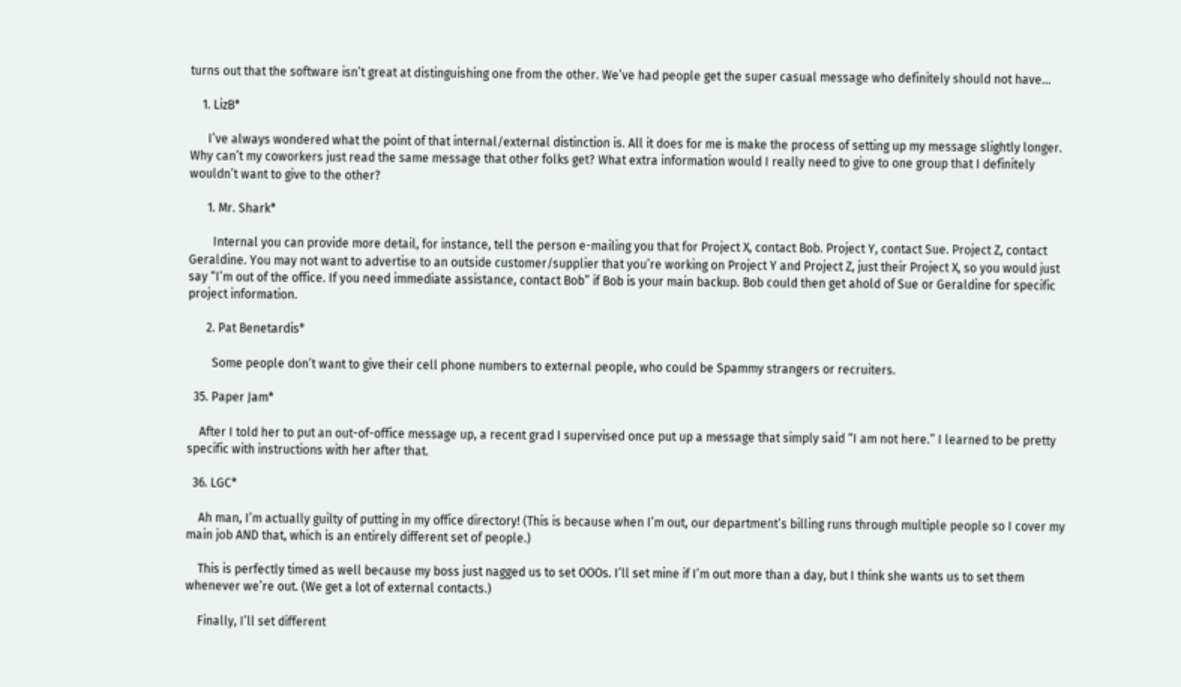turns out that the software isn’t great at distinguishing one from the other. We’ve had people get the super casual message who definitely should not have…

    1. LizB*

      I’ve always wondered what the point of that internal/external distinction is. All it does for me is make the process of setting up my message slightly longer. Why can’t my coworkers just read the same message that other folks get? What extra information would I really need to give to one group that I definitely wouldn’t want to give to the other?

      1. Mr. Shark*

        Internal you can provide more detail, for instance, tell the person e-mailing you that for Project X, contact Bob. Project Y, contact Sue. Project Z, contact Geraldine. You may not want to advertise to an outside customer/supplier that you’re working on Project Y and Project Z, just their Project X, so you would just say “I’m out of the office. If you need immediate assistance, contact Bob” if Bob is your main backup. Bob could then get ahold of Sue or Geraldine for specific project information.

      2. Pat Benetardis*

        Some people don’t want to give their cell phone numbers to external people, who could be Spammy strangers or recruiters.

  35. Paper Jam*

    After I told her to put an out-of-office message up, a recent grad I supervised once put up a message that simply said “I am not here.” I learned to be pretty specific with instructions with her after that.

  36. LGC*

    Ah man, I’m actually guilty of putting in my office directory! (This is because when I’m out, our department’s billing runs through multiple people so I cover my main job AND that, which is an entirely different set of people.)

    This is perfectly timed as well because my boss just nagged us to set OOOs. I’ll set mine if I’m out more than a day, but I think she wants us to set them whenever we’re out. (We get a lot of external contacts.)

    Finally, I’ll set different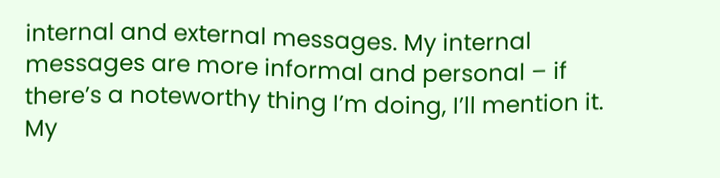internal and external messages. My internal messages are more informal and personal – if there’s a noteworthy thing I’m doing, I’ll mention it. My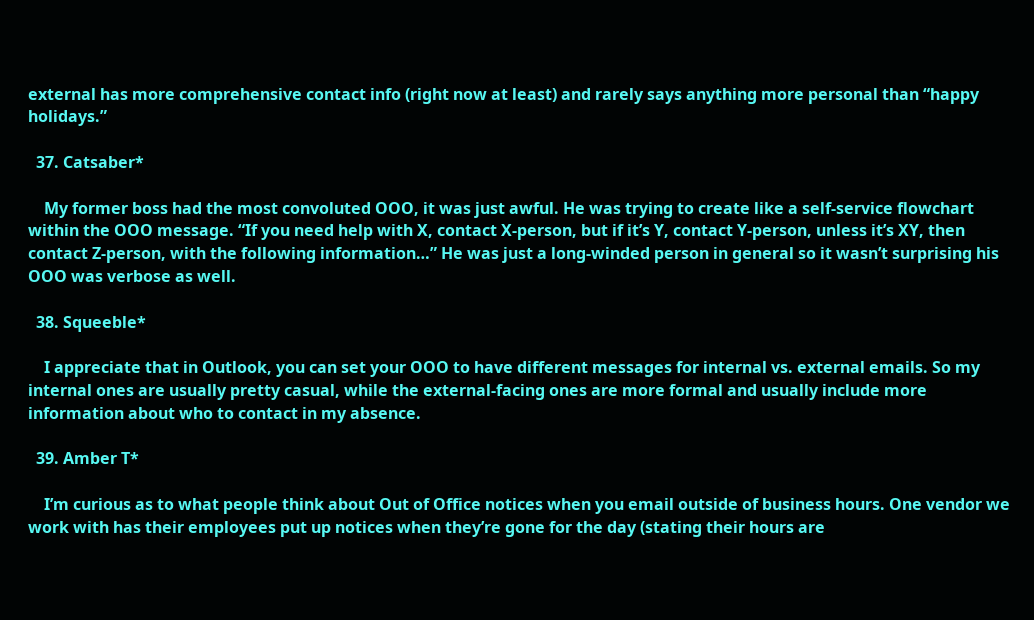external has more comprehensive contact info (right now at least) and rarely says anything more personal than “happy holidays.”

  37. Catsaber*

    My former boss had the most convoluted OOO, it was just awful. He was trying to create like a self-service flowchart within the OOO message. “If you need help with X, contact X-person, but if it’s Y, contact Y-person, unless it’s XY, then contact Z-person, with the following information…” He was just a long-winded person in general so it wasn’t surprising his OOO was verbose as well.

  38. Squeeble*

    I appreciate that in Outlook, you can set your OOO to have different messages for internal vs. external emails. So my internal ones are usually pretty casual, while the external-facing ones are more formal and usually include more information about who to contact in my absence.

  39. Amber T*

    I’m curious as to what people think about Out of Office notices when you email outside of business hours. One vendor we work with has their employees put up notices when they’re gone for the day (stating their hours are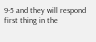9-5 and they will respond first thing in the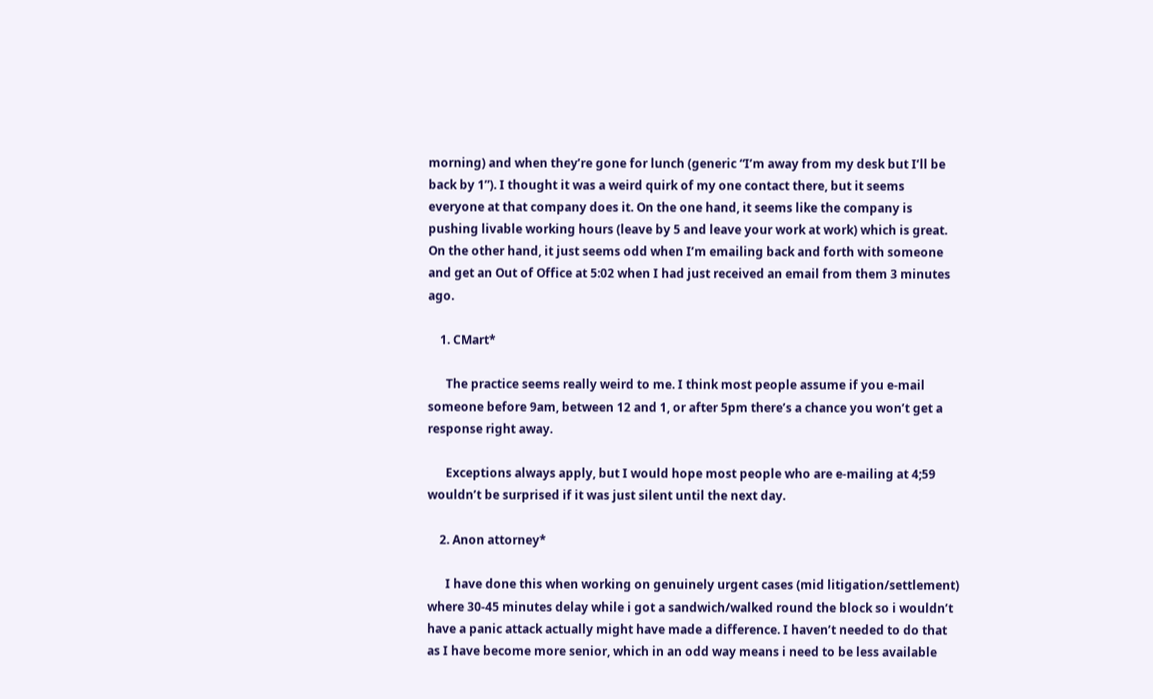morning) and when they’re gone for lunch (generic “I’m away from my desk but I’ll be back by 1”). I thought it was a weird quirk of my one contact there, but it seems everyone at that company does it. On the one hand, it seems like the company is pushing livable working hours (leave by 5 and leave your work at work) which is great. On the other hand, it just seems odd when I’m emailing back and forth with someone and get an Out of Office at 5:02 when I had just received an email from them 3 minutes ago.

    1. CMart*

      The practice seems really weird to me. I think most people assume if you e-mail someone before 9am, between 12 and 1, or after 5pm there’s a chance you won’t get a response right away.

      Exceptions always apply, but I would hope most people who are e-mailing at 4;59 wouldn’t be surprised if it was just silent until the next day.

    2. Anon attorney*

      I have done this when working on genuinely urgent cases (mid litigation/settlement) where 30-45 minutes delay while i got a sandwich/walked round the block so i wouldn’t have a panic attack actually might have made a difference. I haven’t needed to do that as I have become more senior, which in an odd way means i need to be less available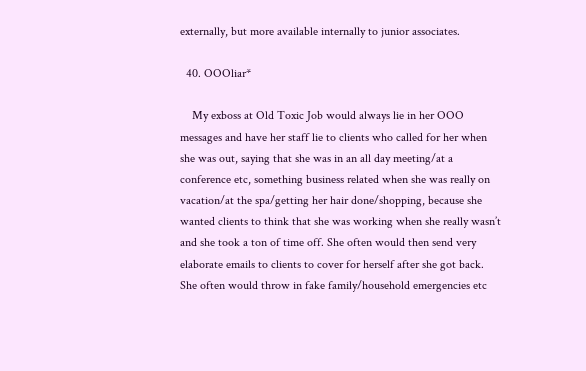externally, but more available internally to junior associates.

  40. OOOliar*

    My exboss at Old Toxic Job would always lie in her OOO messages and have her staff lie to clients who called for her when she was out, saying that she was in an all day meeting/at a conference etc, something business related when she was really on vacation/at the spa/getting her hair done/shopping, because she wanted clients to think that she was working when she really wasn’t and she took a ton of time off. She often would then send very elaborate emails to clients to cover for herself after she got back. She often would throw in fake family/household emergencies etc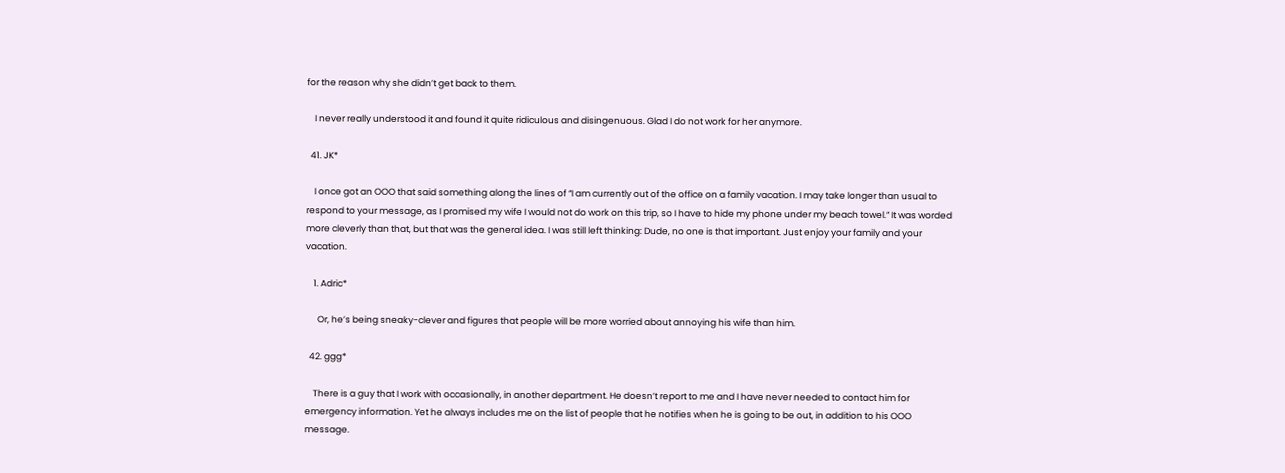for the reason why she didn’t get back to them.

    I never really understood it and found it quite ridiculous and disingenuous. Glad I do not work for her anymore.

  41. JK*

    I once got an OOO that said something along the lines of “I am currently out of the office on a family vacation. I may take longer than usual to respond to your message, as I promised my wife I would not do work on this trip, so I have to hide my phone under my beach towel.” It was worded more cleverly than that, but that was the general idea. I was still left thinking: Dude, no one is that important. Just enjoy your family and your vacation.

    1. Adric*

      Or, he’s being sneaky-clever and figures that people will be more worried about annoying his wife than him.

  42. ggg*

    There is a guy that I work with occasionally, in another department. He doesn’t report to me and I have never needed to contact him for emergency information. Yet he always includes me on the list of people that he notifies when he is going to be out, in addition to his OOO message.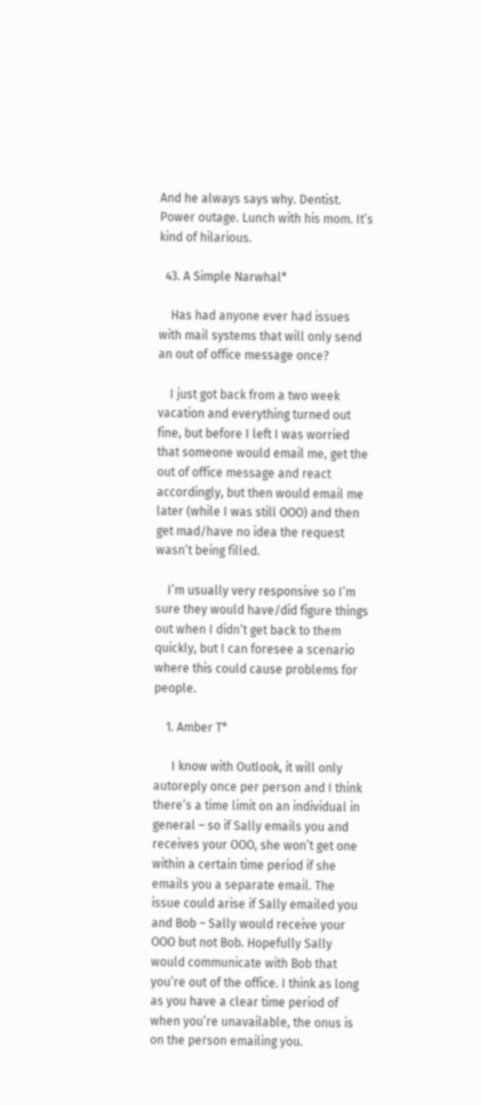And he always says why. Dentist. Power outage. Lunch with his mom. It’s kind of hilarious.

  43. A Simple Narwhal*

    Has had anyone ever had issues with mail systems that will only send an out of office message once?

    I just got back from a two week vacation and everything turned out fine, but before I left I was worried that someone would email me, get the out of office message and react accordingly, but then would email me later (while I was still OOO) and then get mad/have no idea the request wasn’t being filled.

    I’m usually very responsive so I’m sure they would have/did figure things out when I didn’t get back to them quickly, but I can foresee a scenario where this could cause problems for people.

    1. Amber T*

      I know with Outlook, it will only autoreply once per person and I think there’s a time limit on an individual in general – so if Sally emails you and receives your OOO, she won’t get one within a certain time period if she emails you a separate email. The issue could arise if Sally emailed you and Bob – Sally would receive your OOO but not Bob. Hopefully Sally would communicate with Bob that you’re out of the office. I think as long as you have a clear time period of when you’re unavailable, the onus is on the person emailing you.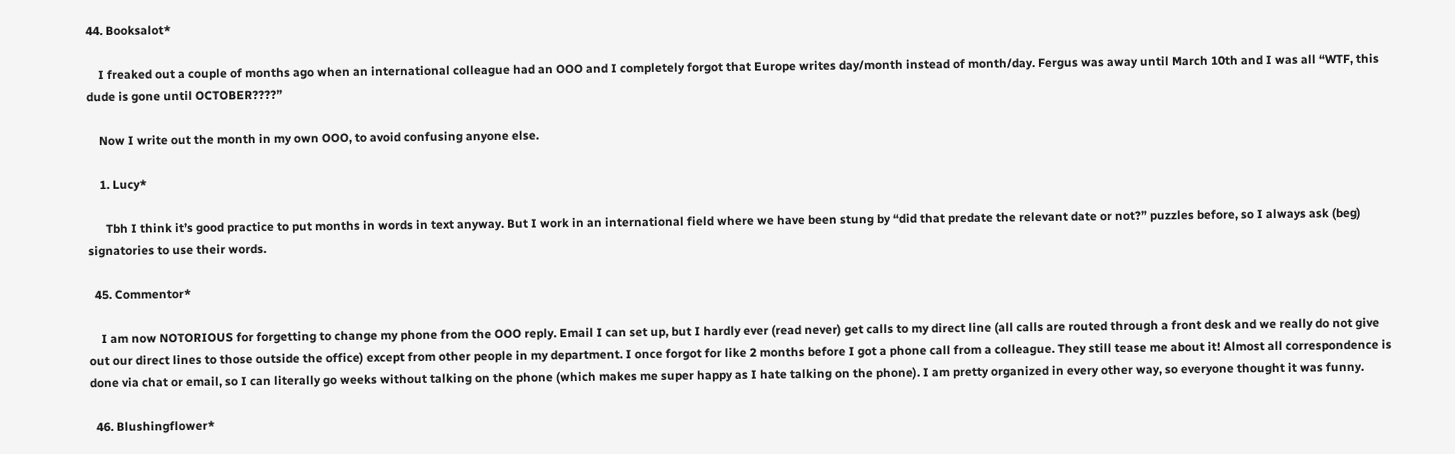44. Booksalot*

    I freaked out a couple of months ago when an international colleague had an OOO and I completely forgot that Europe writes day/month instead of month/day. Fergus was away until March 10th and I was all “WTF, this dude is gone until OCTOBER????”

    Now I write out the month in my own OOO, to avoid confusing anyone else.

    1. Lucy*

      Tbh I think it’s good practice to put months in words in text anyway. But I work in an international field where we have been stung by “did that predate the relevant date or not?” puzzles before, so I always ask (beg) signatories to use their words.

  45. Commentor*

    I am now NOTORIOUS for forgetting to change my phone from the OOO reply. Email I can set up, but I hardly ever (read never) get calls to my direct line (all calls are routed through a front desk and we really do not give out our direct lines to those outside the office) except from other people in my department. I once forgot for like 2 months before I got a phone call from a colleague. They still tease me about it! Almost all correspondence is done via chat or email, so I can literally go weeks without talking on the phone (which makes me super happy as I hate talking on the phone). I am pretty organized in every other way, so everyone thought it was funny.

  46. Blushingflower*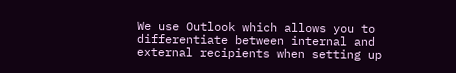We use Outlook which allows you to differentiate between internal and external recipients when setting up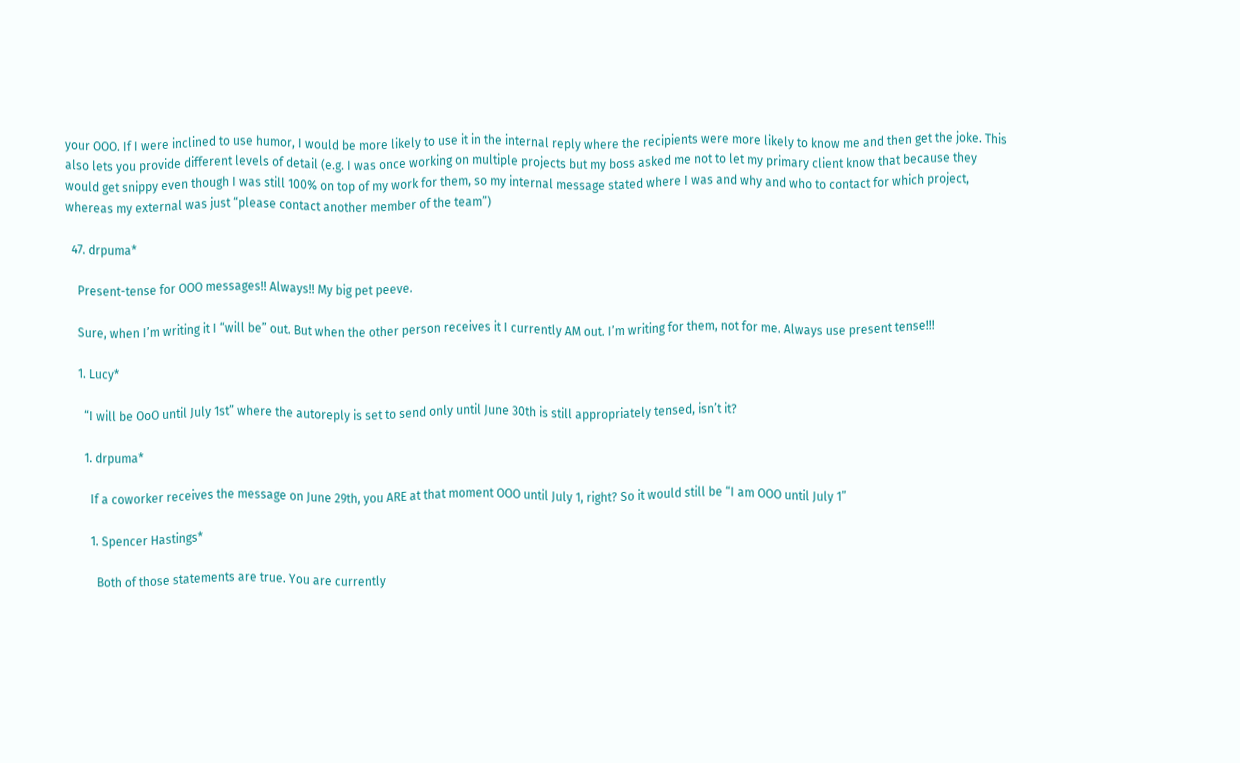your OOO. If I were inclined to use humor, I would be more likely to use it in the internal reply where the recipients were more likely to know me and then get the joke. This also lets you provide different levels of detail (e.g. I was once working on multiple projects but my boss asked me not to let my primary client know that because they would get snippy even though I was still 100% on top of my work for them, so my internal message stated where I was and why and who to contact for which project, whereas my external was just “please contact another member of the team”)

  47. drpuma*

    Present-tense for OOO messages!! Always!! My big pet peeve.

    Sure, when I’m writing it I “will be” out. But when the other person receives it I currently AM out. I’m writing for them, not for me. Always use present tense!!!

    1. Lucy*

      “I will be OoO until July 1st” where the autoreply is set to send only until June 30th is still appropriately tensed, isn’t it?

      1. drpuma*

        If a coworker receives the message on June 29th, you ARE at that moment OOO until July 1, right? So it would still be “I am OOO until July 1”

        1. Spencer Hastings*

          Both of those statements are true. You are currently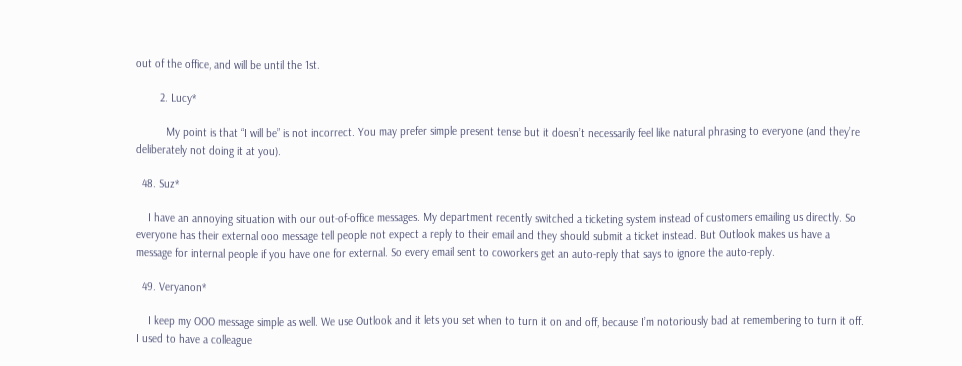out of the office, and will be until the 1st.

        2. Lucy*

          My point is that “I will be” is not incorrect. You may prefer simple present tense but it doesn’t necessarily feel like natural phrasing to everyone (and they’re deliberately not doing it at you).

  48. Suz*

    I have an annoying situation with our out-of-office messages. My department recently switched a ticketing system instead of customers emailing us directly. So everyone has their external ooo message tell people not expect a reply to their email and they should submit a ticket instead. But Outlook makes us have a message for internal people if you have one for external. So every email sent to coworkers get an auto-reply that says to ignore the auto-reply.

  49. Veryanon*

    I keep my OOO message simple as well. We use Outlook and it lets you set when to turn it on and off, because I’m notoriously bad at remembering to turn it off. I used to have a colleague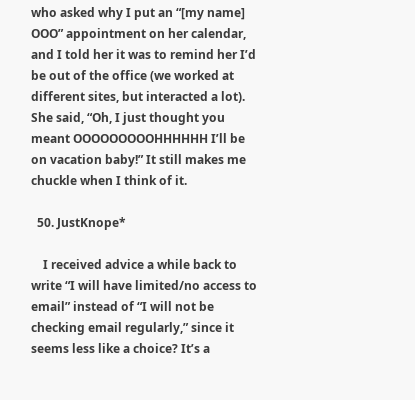who asked why I put an “[my name] OOO” appointment on her calendar, and I told her it was to remind her I’d be out of the office (we worked at different sites, but interacted a lot). She said, “Oh, I just thought you meant OOOOOOOOOHHHHHH I’ll be on vacation baby!” It still makes me chuckle when I think of it.

  50. JustKnope*

    I received advice a while back to write “I will have limited/no access to email” instead of “I will not be checking email regularly,” since it seems less like a choice? It’s a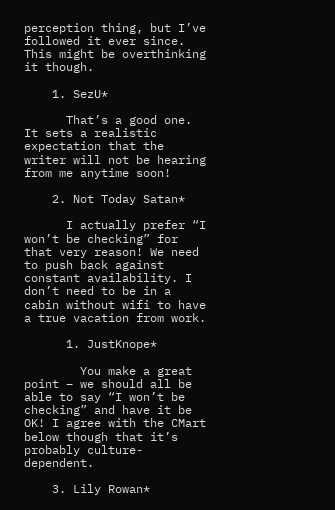perception thing, but I’ve followed it ever since. This might be overthinking it though.

    1. SezU*

      That’s a good one. It sets a realistic expectation that the writer will not be hearing from me anytime soon!

    2. Not Today Satan*

      I actually prefer “I won’t be checking” for that very reason! We need to push back against constant availability. I don’t need to be in a cabin without wifi to have a true vacation from work.

      1. JustKnope*

        You make a great point – we should all be able to say “I won’t be checking” and have it be OK! I agree with the CMart below though that it’s probably culture-dependent.

    3. Lily Rowan*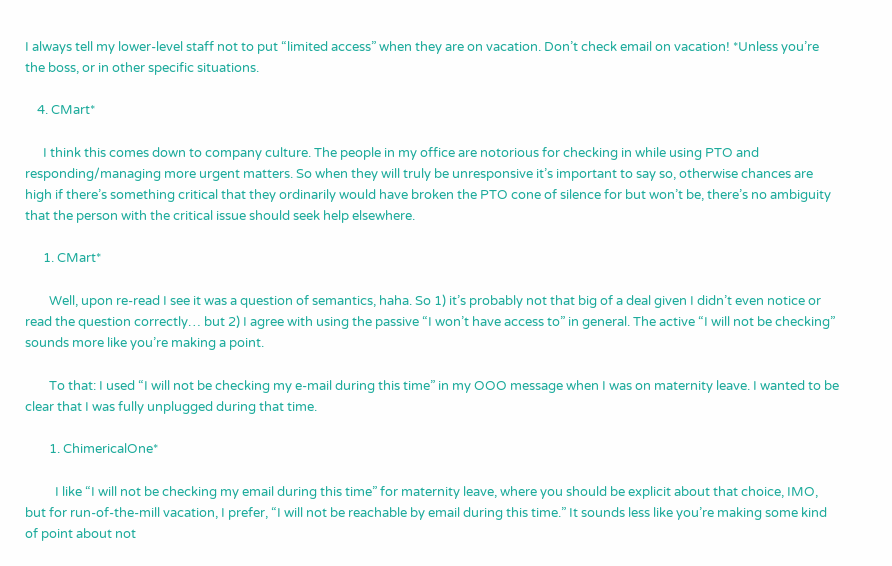I always tell my lower-level staff not to put “limited access” when they are on vacation. Don’t check email on vacation! *Unless you’re the boss, or in other specific situations.

    4. CMart*

      I think this comes down to company culture. The people in my office are notorious for checking in while using PTO and responding/managing more urgent matters. So when they will truly be unresponsive it’s important to say so, otherwise chances are high if there’s something critical that they ordinarily would have broken the PTO cone of silence for but won’t be, there’s no ambiguity that the person with the critical issue should seek help elsewhere.

      1. CMart*

        Well, upon re-read I see it was a question of semantics, haha. So 1) it’s probably not that big of a deal given I didn’t even notice or read the question correctly… but 2) I agree with using the passive “I won’t have access to” in general. The active “I will not be checking” sounds more like you’re making a point.

        To that: I used “I will not be checking my e-mail during this time” in my OOO message when I was on maternity leave. I wanted to be clear that I was fully unplugged during that time.

        1. ChimericalOne*

          I like “I will not be checking my email during this time” for maternity leave, where you should be explicit about that choice, IMO, but for run-of-the-mill vacation, I prefer, “I will not be reachable by email during this time.” It sounds less like you’re making some kind of point about not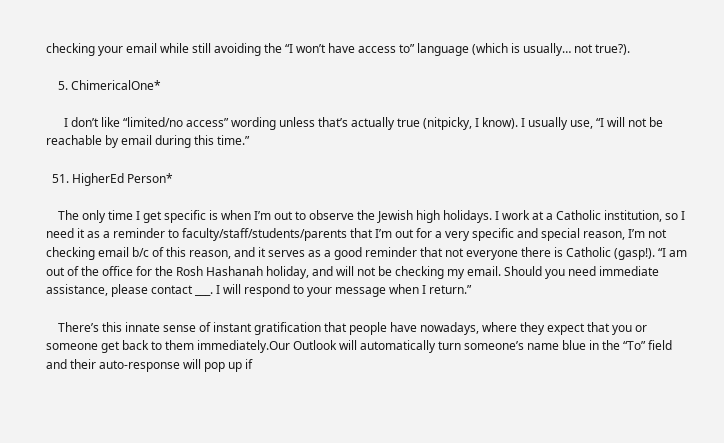checking your email while still avoiding the “I won’t have access to” language (which is usually… not true?).

    5. ChimericalOne*

      I don’t like “limited/no access” wording unless that’s actually true (nitpicky, I know). I usually use, “I will not be reachable by email during this time.”

  51. HigherEd Person*

    The only time I get specific is when I’m out to observe the Jewish high holidays. I work at a Catholic institution, so I need it as a reminder to faculty/staff/students/parents that I’m out for a very specific and special reason, I’m not checking email b/c of this reason, and it serves as a good reminder that not everyone there is Catholic (gasp!). “I am out of the office for the Rosh Hashanah holiday, and will not be checking my email. Should you need immediate assistance, please contact ___. I will respond to your message when I return.”

    There’s this innate sense of instant gratification that people have nowadays, where they expect that you or someone get back to them immediately.Our Outlook will automatically turn someone’s name blue in the “To” field and their auto-response will pop up if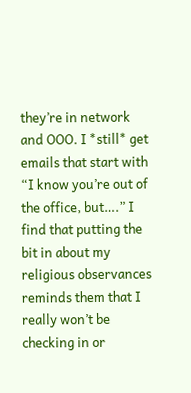they’re in network and OOO. I *still* get emails that start with “I know you’re out of the office, but….” I find that putting the bit in about my religious observances reminds them that I really won’t be checking in or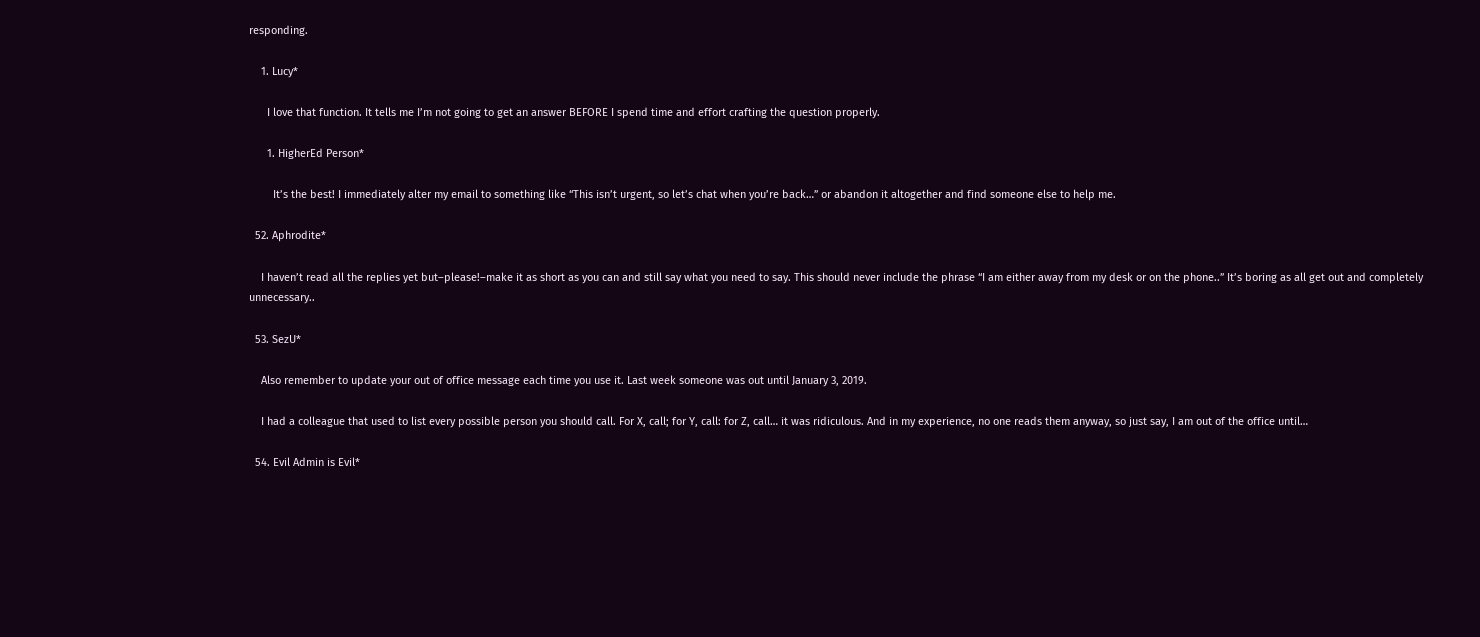responding.

    1. Lucy*

      I love that function. It tells me I’m not going to get an answer BEFORE I spend time and effort crafting the question properly.

      1. HigherEd Person*

        It’s the best! I immediately alter my email to something like “This isn’t urgent, so let’s chat when you’re back…” or abandon it altogether and find someone else to help me.

  52. Aphrodite*

    I haven’t read all the replies yet but–please!–make it as short as you can and still say what you need to say. This should never include the phrase “I am either away from my desk or on the phone..” It’s boring as all get out and completely unnecessary..

  53. SezU*

    Also remember to update your out of office message each time you use it. Last week someone was out until January 3, 2019.

    I had a colleague that used to list every possible person you should call. For X, call; for Y, call: for Z, call… it was ridiculous. And in my experience, no one reads them anyway, so just say, I am out of the office until…

  54. Evil Admin is Evil*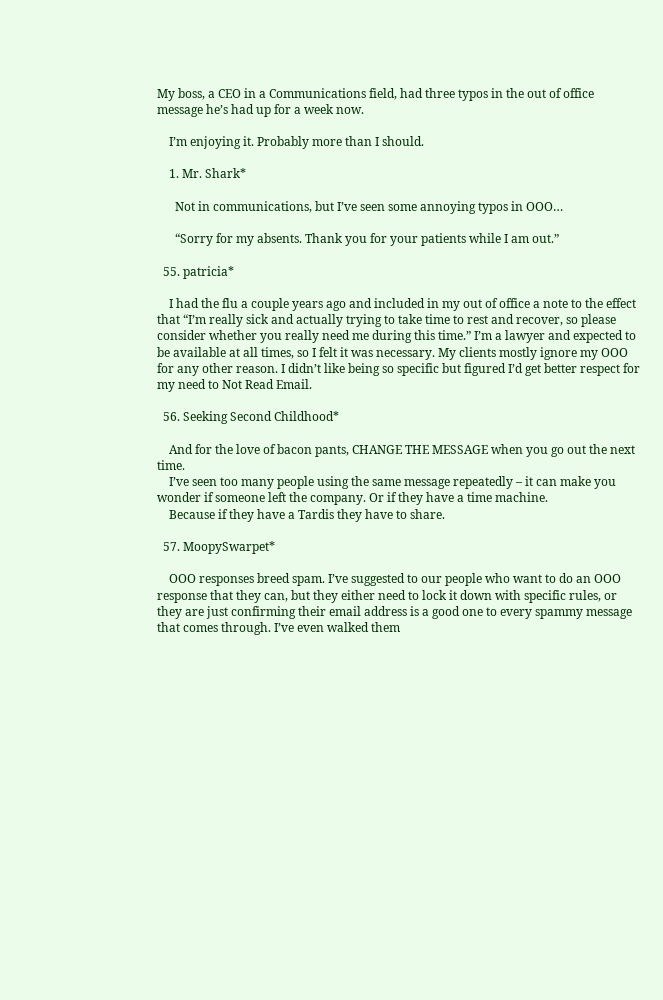My boss, a CEO in a Communications field, had three typos in the out of office message he’s had up for a week now.

    I’m enjoying it. Probably more than I should.

    1. Mr. Shark*

      Not in communications, but I’ve seen some annoying typos in OOO…

      “Sorry for my absents. Thank you for your patients while I am out.”

  55. patricia*

    I had the flu a couple years ago and included in my out of office a note to the effect that “I’m really sick and actually trying to take time to rest and recover, so please consider whether you really need me during this time.” I’m a lawyer and expected to be available at all times, so I felt it was necessary. My clients mostly ignore my OOO for any other reason. I didn’t like being so specific but figured I’d get better respect for my need to Not Read Email.

  56. Seeking Second Childhood*

    And for the love of bacon pants, CHANGE THE MESSAGE when you go out the next time.
    I’ve seen too many people using the same message repeatedly – it can make you wonder if someone left the company. Or if they have a time machine.
    Because if they have a Tardis they have to share.

  57. MoopySwarpet*

    OOO responses breed spam. I’ve suggested to our people who want to do an OOO response that they can, but they either need to lock it down with specific rules, or they are just confirming their email address is a good one to every spammy message that comes through. I’ve even walked them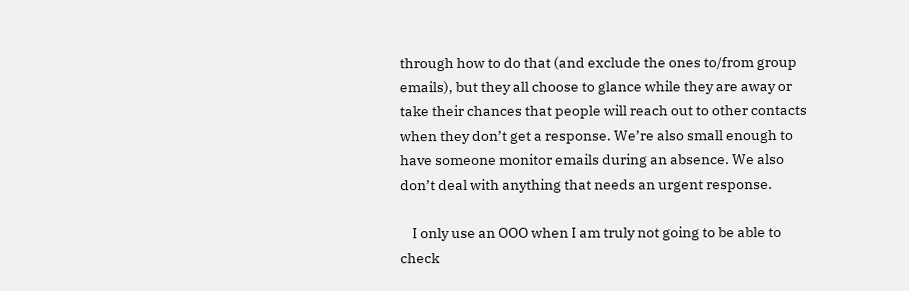through how to do that (and exclude the ones to/from group emails), but they all choose to glance while they are away or take their chances that people will reach out to other contacts when they don’t get a response. We’re also small enough to have someone monitor emails during an absence. We also don’t deal with anything that needs an urgent response.

    I only use an OOO when I am truly not going to be able to check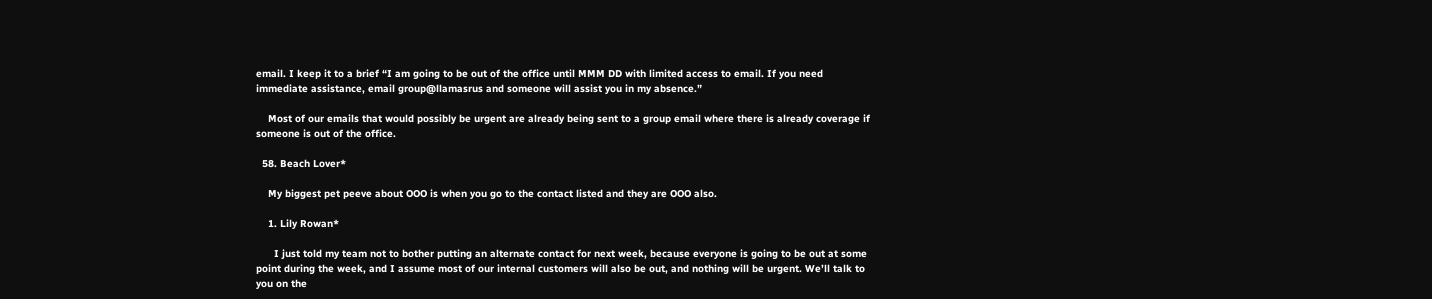email. I keep it to a brief “I am going to be out of the office until MMM DD with limited access to email. If you need immediate assistance, email group@llamasrus and someone will assist you in my absence.”

    Most of our emails that would possibly be urgent are already being sent to a group email where there is already coverage if someone is out of the office.

  58. Beach Lover*

    My biggest pet peeve about OOO is when you go to the contact listed and they are OOO also.

    1. Lily Rowan*

      I just told my team not to bother putting an alternate contact for next week, because everyone is going to be out at some point during the week, and I assume most of our internal customers will also be out, and nothing will be urgent. We’ll talk to you on the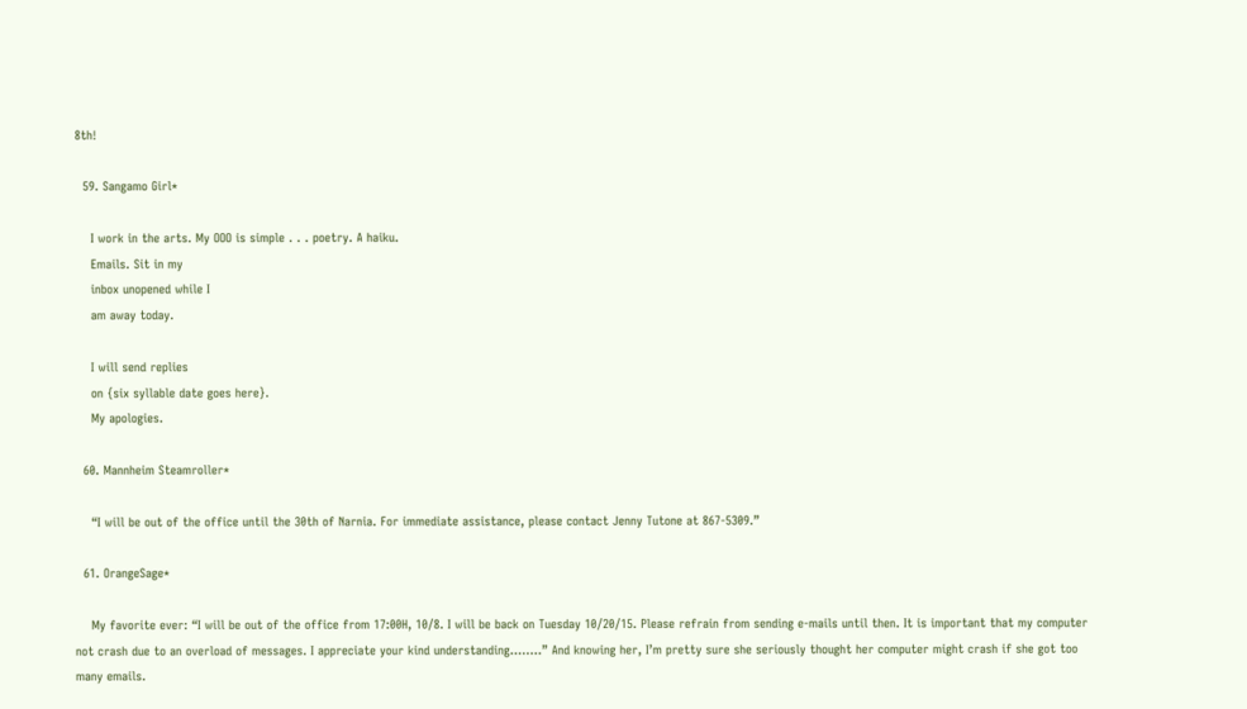8th!

  59. Sangamo Girl*

    I work in the arts. My OOO is simple . . . poetry. A haiku.
    Emails. Sit in my
    inbox unopened while I
    am away today.

    I will send replies
    on {six syllable date goes here}.
    My apologies.

  60. Mannheim Steamroller*

    “I will be out of the office until the 30th of Narnia. For immediate assistance, please contact Jenny Tutone at 867-5309.”

  61. OrangeSage*

    My favorite ever: “I will be out of the office from 17:00H, 10/8. I will be back on Tuesday 10/20/15. Please refrain from sending e-mails until then. It is important that my computer not crash due to an overload of messages. I appreciate your kind understanding……..” And knowing her, I’m pretty sure she seriously thought her computer might crash if she got too many emails.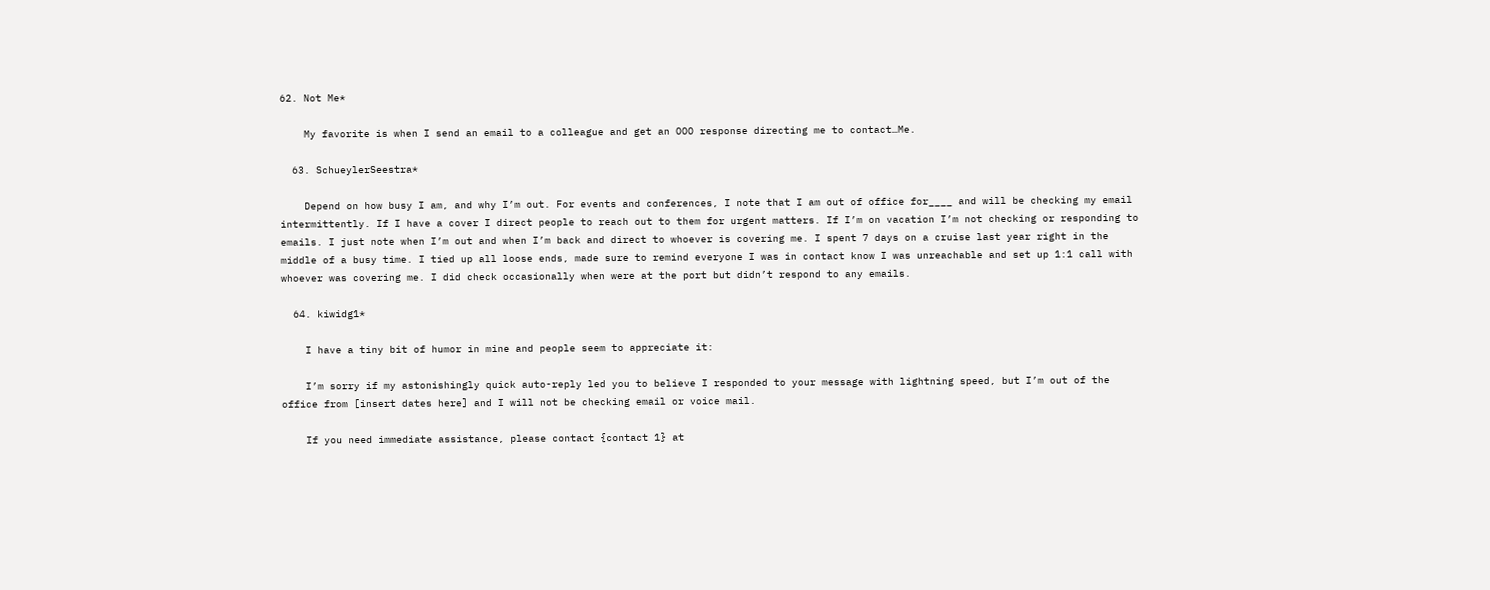62. Not Me*

    My favorite is when I send an email to a colleague and get an OOO response directing me to contact…Me.

  63. SchueylerSeestra*

    Depend on how busy I am, and why I’m out. For events and conferences, I note that I am out of office for____ and will be checking my email intermittently. If I have a cover I direct people to reach out to them for urgent matters. If I’m on vacation I’m not checking or responding to emails. I just note when I’m out and when I’m back and direct to whoever is covering me. I spent 7 days on a cruise last year right in the middle of a busy time. I tied up all loose ends, made sure to remind everyone I was in contact know I was unreachable and set up 1:1 call with whoever was covering me. I did check occasionally when were at the port but didn’t respond to any emails.

  64. kiwidg1*

    I have a tiny bit of humor in mine and people seem to appreciate it:

    I’m sorry if my astonishingly quick auto-reply led you to believe I responded to your message with lightning speed, but I’m out of the office from [insert dates here] and I will not be checking email or voice mail.

    If you need immediate assistance, please contact {contact 1} at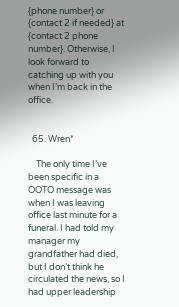{phone number} or {contact 2 if needed} at {contact 2 phone number}. Otherwise, I look forward to catching up with you when I’m back in the office.


  65. Wren*

    The only time I’ve been specific in a OOTO message was when I was leaving office last minute for a funeral. I had told my manager my grandfather had died, but I don’t think he circulated the news, so I had upper leadership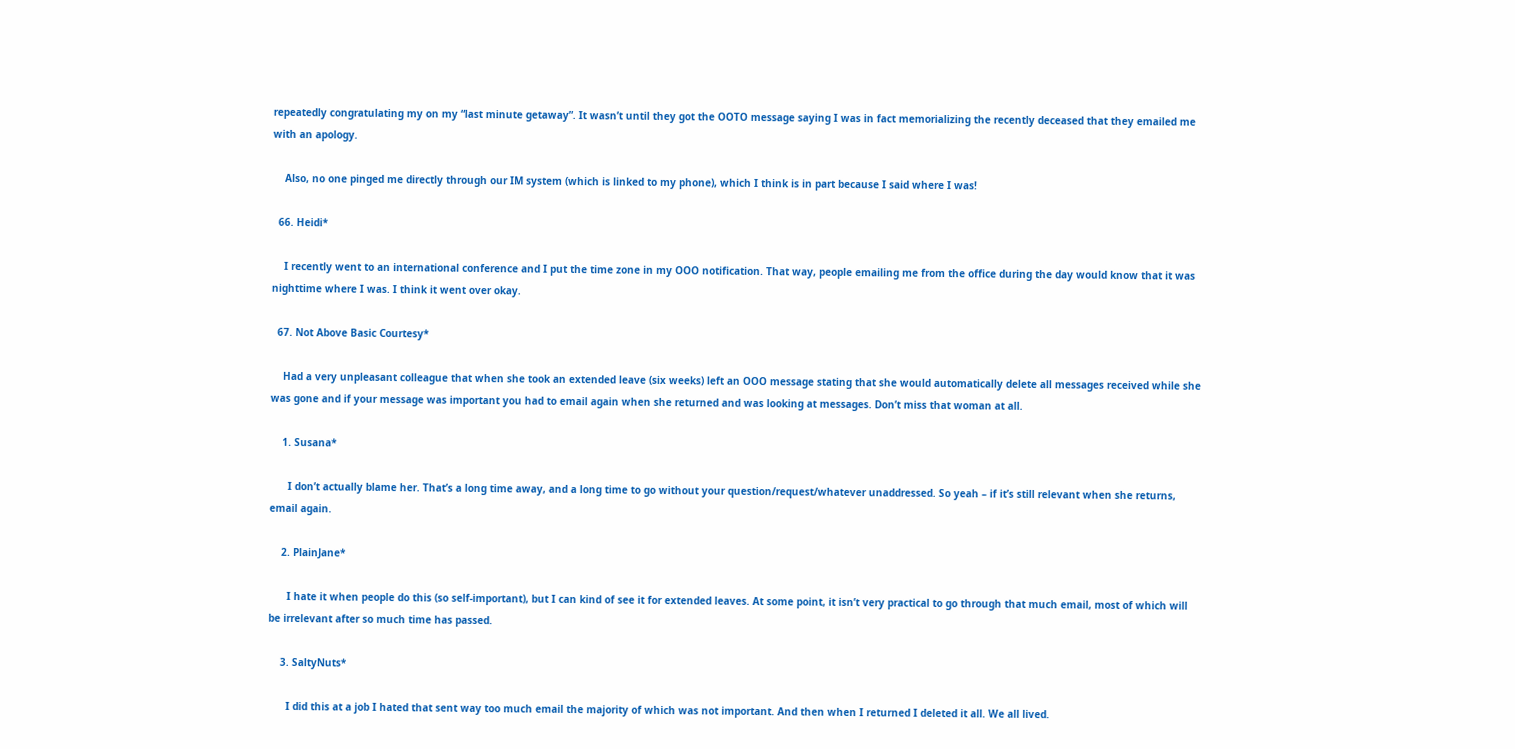repeatedly congratulating my on my “last minute getaway”. It wasn’t until they got the OOTO message saying I was in fact memorializing the recently deceased that they emailed me with an apology.

    Also, no one pinged me directly through our IM system (which is linked to my phone), which I think is in part because I said where I was!

  66. Heidi*

    I recently went to an international conference and I put the time zone in my OOO notification. That way, people emailing me from the office during the day would know that it was nighttime where I was. I think it went over okay.

  67. Not Above Basic Courtesy*

    Had a very unpleasant colleague that when she took an extended leave (six weeks) left an OOO message stating that she would automatically delete all messages received while she was gone and if your message was important you had to email again when she returned and was looking at messages. Don’t miss that woman at all.

    1. Susana*

      I don’t actually blame her. That’s a long time away, and a long time to go without your question/request/whatever unaddressed. So yeah – if it’s still relevant when she returns, email again.

    2. PlainJane*

      I hate it when people do this (so self-important), but I can kind of see it for extended leaves. At some point, it isn’t very practical to go through that much email, most of which will be irrelevant after so much time has passed.

    3. SaltyNuts*

      I did this at a job I hated that sent way too much email the majority of which was not important. And then when I returned I deleted it all. We all lived.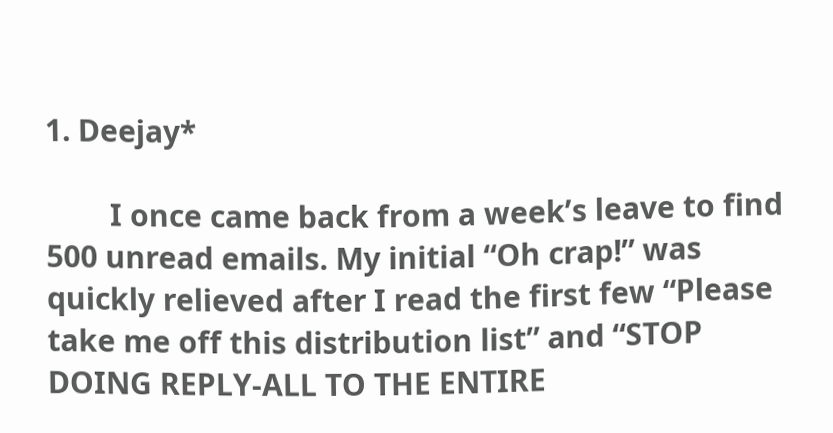1. Deejay*

        I once came back from a week’s leave to find 500 unread emails. My initial “Oh crap!” was quickly relieved after I read the first few “Please take me off this distribution list” and “STOP DOING REPLY-ALL TO THE ENTIRE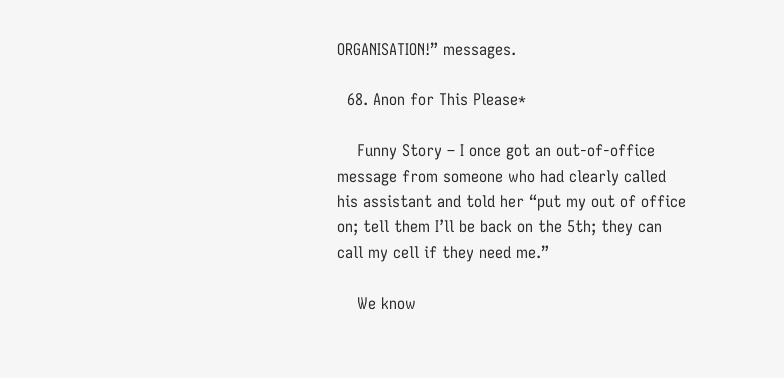ORGANISATION!” messages.

  68. Anon for This Please*

    Funny Story – I once got an out-of-office message from someone who had clearly called his assistant and told her “put my out of office on; tell them I’ll be back on the 5th; they can call my cell if they need me.”

    We know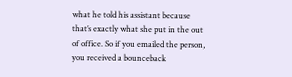what he told his assistant because that’s exactly what she put in the out of office. So if you emailed the person, you received a bounceback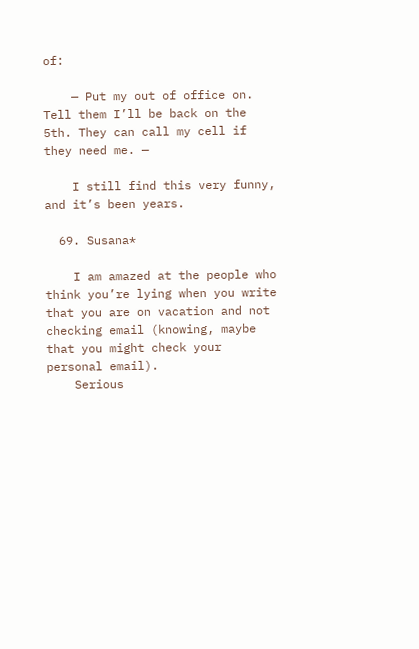of:

    — Put my out of office on. Tell them I’ll be back on the 5th. They can call my cell if they need me. —

    I still find this very funny, and it’s been years.

  69. Susana*

    I am amazed at the people who think you’re lying when you write that you are on vacation and not checking email (knowing, maybe that you might check your personal email).
    Serious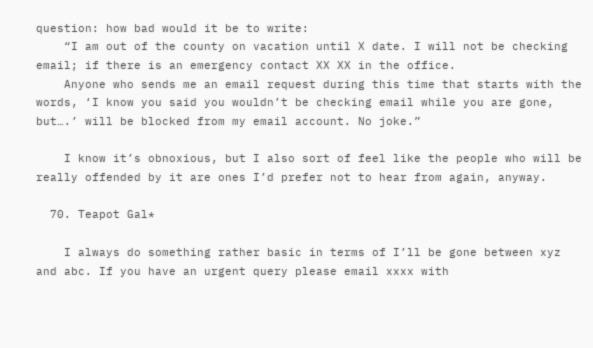question: how bad would it be to write:
    “I am out of the county on vacation until X date. I will not be checking email; if there is an emergency contact XX XX in the office.
    Anyone who sends me an email request during this time that starts with the words, ‘I know you said you wouldn’t be checking email while you are gone, but….’ will be blocked from my email account. No joke.”

    I know it’s obnoxious, but I also sort of feel like the people who will be really offended by it are ones I’d prefer not to hear from again, anyway.

  70. Teapot Gal*

    I always do something rather basic in terms of I’ll be gone between xyz and abc. If you have an urgent query please email xxxx with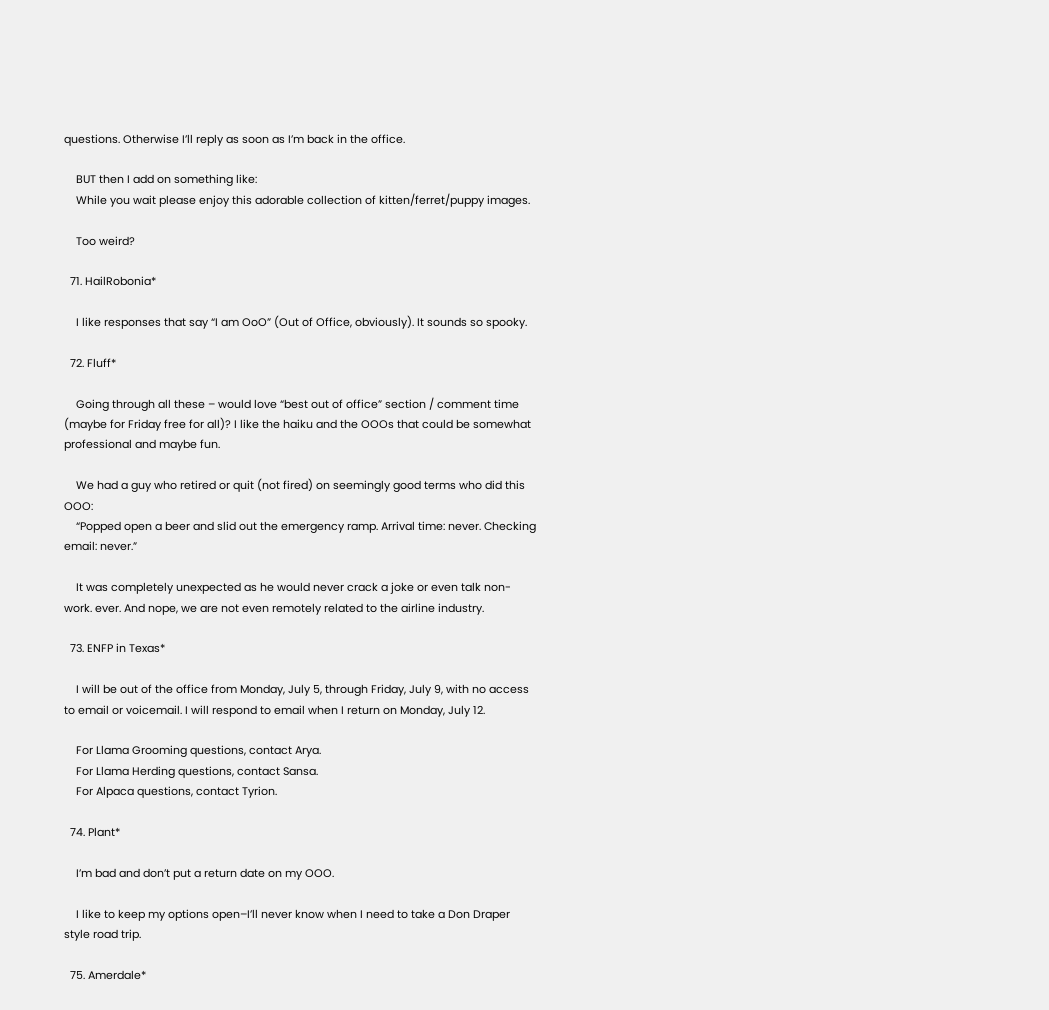questions. Otherwise I’ll reply as soon as I’m back in the office.

    BUT then I add on something like:
    While you wait please enjoy this adorable collection of kitten/ferret/puppy images.

    Too weird?

  71. HailRobonia*

    I like responses that say “I am OoO” (Out of Office, obviously). It sounds so spooky.

  72. Fluff*

    Going through all these – would love “best out of office” section / comment time (maybe for Friday free for all)? I like the haiku and the OOOs that could be somewhat professional and maybe fun.

    We had a guy who retired or quit (not fired) on seemingly good terms who did this OOO:
    “Popped open a beer and slid out the emergency ramp. Arrival time: never. Checking email: never.”

    It was completely unexpected as he would never crack a joke or even talk non-work. ever. And nope, we are not even remotely related to the airline industry.

  73. ENFP in Texas*

    I will be out of the office from Monday, July 5, through Friday, July 9, with no access to email or voicemail. I will respond to email when I return on Monday, July 12.

    For Llama Grooming questions, contact Arya.
    For Llama Herding questions, contact Sansa.
    For Alpaca questions, contact Tyrion.

  74. Plant*

    I’m bad and don’t put a return date on my OOO.

    I like to keep my options open–I’ll never know when I need to take a Don Draper style road trip.

  75. Amerdale*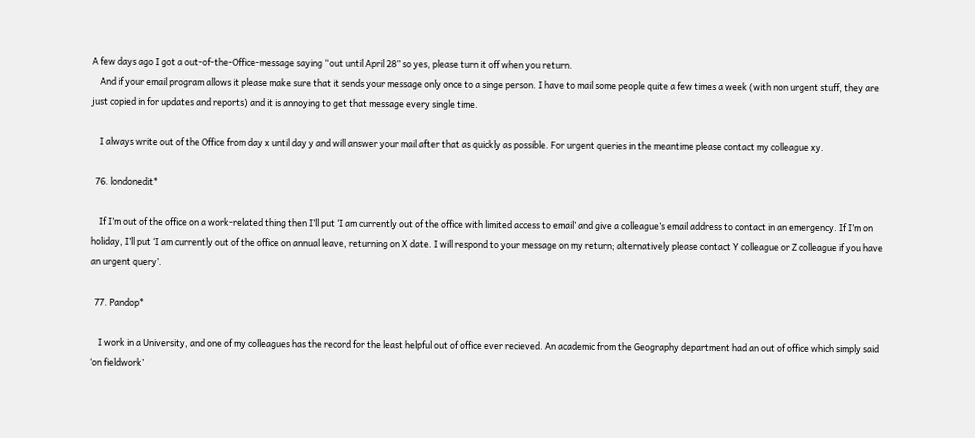A few days ago I got a out-of-the-Office-message saying “out until April 28” so yes, please turn it off when you return.
    And if your email program allows it please make sure that it sends your message only once to a singe person. I have to mail some people quite a few times a week (with non urgent stuff, they are just copied in for updates and reports) and it is annoying to get that message every single time.

    I always write out of the Office from day x until day y and will answer your mail after that as quickly as possible. For urgent queries in the meantime please contact my colleague xy.

  76. londonedit*

    If I’m out of the office on a work-related thing then I’ll put ‘I am currently out of the office with limited access to email’ and give a colleague’s email address to contact in an emergency. If I’m on holiday, I’ll put ‘I am currently out of the office on annual leave, returning on X date. I will respond to your message on my return; alternatively please contact Y colleague or Z colleague if you have an urgent query’.

  77. Pandop*

    I work in a University, and one of my colleagues has the record for the least helpful out of office ever recieved. An academic from the Geography department had an out of office which simply said ‘on fieldwork’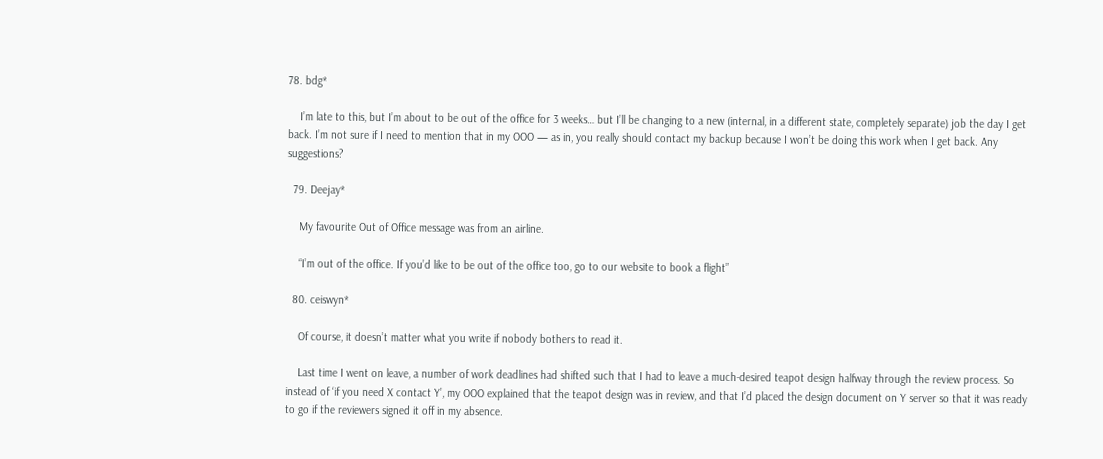78. bdg*

    I’m late to this, but I’m about to be out of the office for 3 weeks… but I’ll be changing to a new (internal, in a different state, completely separate) job the day I get back. I’m not sure if I need to mention that in my OOO — as in, you really should contact my backup because I won’t be doing this work when I get back. Any suggestions?

  79. Deejay*

    My favourite Out of Office message was from an airline.

    “I’m out of the office. If you’d like to be out of the office too, go to our website to book a flight”

  80. ceiswyn*

    Of course, it doesn’t matter what you write if nobody bothers to read it.

    Last time I went on leave, a number of work deadlines had shifted such that I had to leave a much-desired teapot design halfway through the review process. So instead of ‘if you need X contact Y’, my OOO explained that the teapot design was in review, and that I’d placed the design document on Y server so that it was ready to go if the reviewers signed it off in my absence.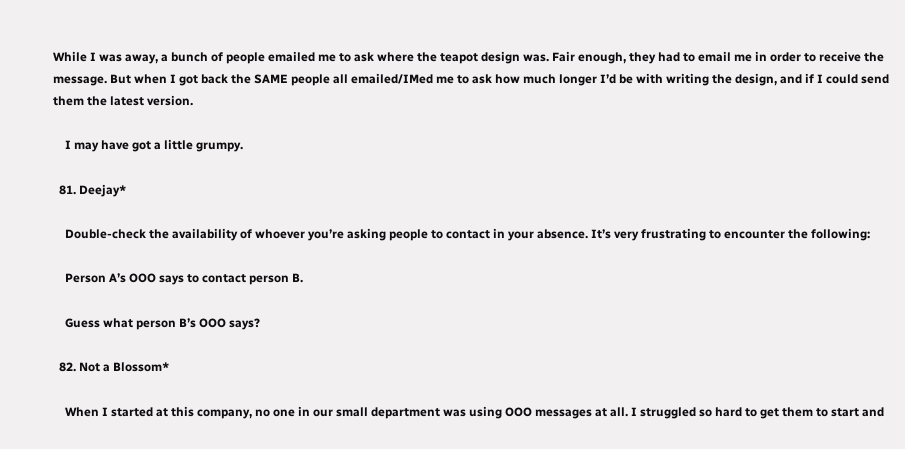While I was away, a bunch of people emailed me to ask where the teapot design was. Fair enough, they had to email me in order to receive the message. But when I got back the SAME people all emailed/IMed me to ask how much longer I’d be with writing the design, and if I could send them the latest version.

    I may have got a little grumpy.

  81. Deejay*

    Double-check the availability of whoever you’re asking people to contact in your absence. It’s very frustrating to encounter the following:

    Person A’s OOO says to contact person B.

    Guess what person B’s OOO says?

  82. Not a Blossom*

    When I started at this company, no one in our small department was using OOO messages at all. I struggled so hard to get them to start and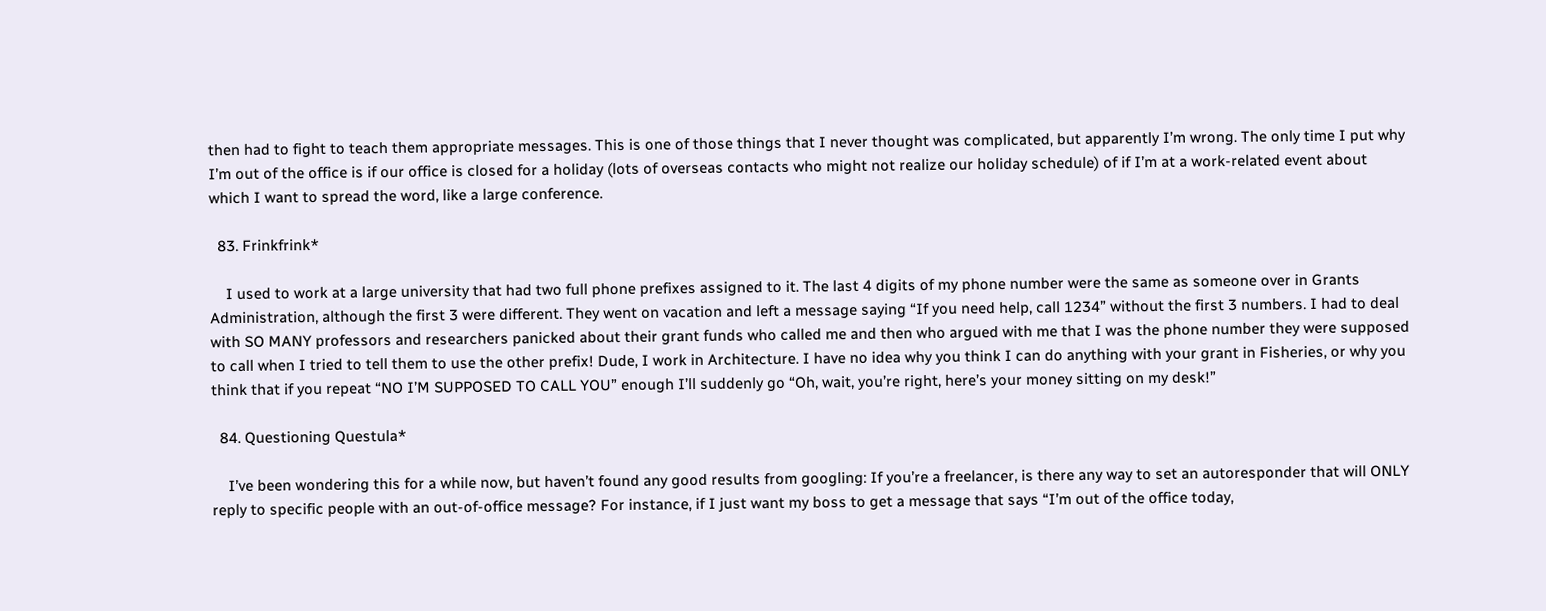then had to fight to teach them appropriate messages. This is one of those things that I never thought was complicated, but apparently I’m wrong. The only time I put why I’m out of the office is if our office is closed for a holiday (lots of overseas contacts who might not realize our holiday schedule) of if I’m at a work-related event about which I want to spread the word, like a large conference.

  83. Frinkfrink*

    I used to work at a large university that had two full phone prefixes assigned to it. The last 4 digits of my phone number were the same as someone over in Grants Administration, although the first 3 were different. They went on vacation and left a message saying “If you need help, call 1234” without the first 3 numbers. I had to deal with SO MANY professors and researchers panicked about their grant funds who called me and then who argued with me that I was the phone number they were supposed to call when I tried to tell them to use the other prefix! Dude, I work in Architecture. I have no idea why you think I can do anything with your grant in Fisheries, or why you think that if you repeat “NO I’M SUPPOSED TO CALL YOU” enough I’ll suddenly go “Oh, wait, you’re right, here’s your money sitting on my desk!”

  84. Questioning Questula*

    I’ve been wondering this for a while now, but haven’t found any good results from googling: If you’re a freelancer, is there any way to set an autoresponder that will ONLY reply to specific people with an out-of-office message? For instance, if I just want my boss to get a message that says “I’m out of the office today,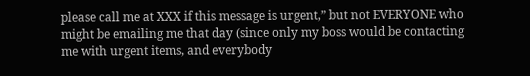please call me at XXX if this message is urgent,” but not EVERYONE who might be emailing me that day (since only my boss would be contacting me with urgent items, and everybody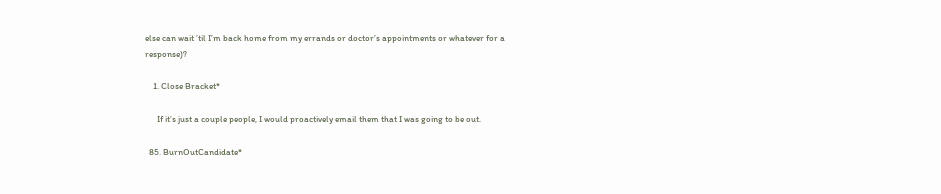else can wait ’til I’m back home from my errands or doctor’s appointments or whatever for a response)?

    1. Close Bracket*

      If it’s just a couple people, I would proactively email them that I was going to be out.

  85. BurnOutCandidate*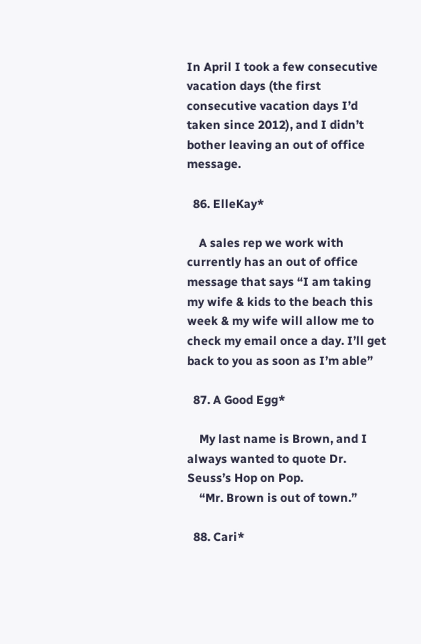In April I took a few consecutive vacation days (the first consecutive vacation days I’d taken since 2012), and I didn’t bother leaving an out of office message.

  86. ElleKay*

    A sales rep we work with currently has an out of office message that says “I am taking my wife & kids to the beach this week & my wife will allow me to check my email once a day. I’ll get back to you as soon as I’m able”

  87. A Good Egg*

    My last name is Brown, and I always wanted to quote Dr. Seuss’s Hop on Pop.
    “Mr. Brown is out of town.”

  88. Cari*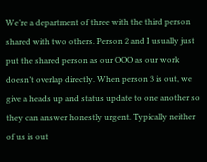We’re a department of three with the third person shared with two others. Person 2 and I usually just put the shared person as our OOO as our work doesn’t overlap directly. When person 3 is out, we give a heads up and status update to one another so they can answer honestly urgent. Typically neither of us is out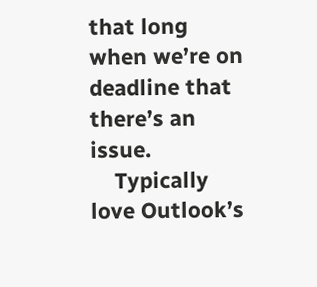that long when we’re on deadline that there’s an issue.
    Typically love Outlook’s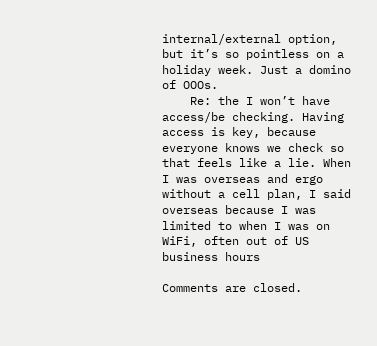internal/external option, but it’s so pointless on a holiday week. Just a domino of OOOs.
    Re: the I won’t have access/be checking. Having access is key, because everyone knows we check so that feels like a lie. When I was overseas and ergo without a cell plan, I said overseas because I was limited to when I was on WiFi, often out of US business hours

Comments are closed.